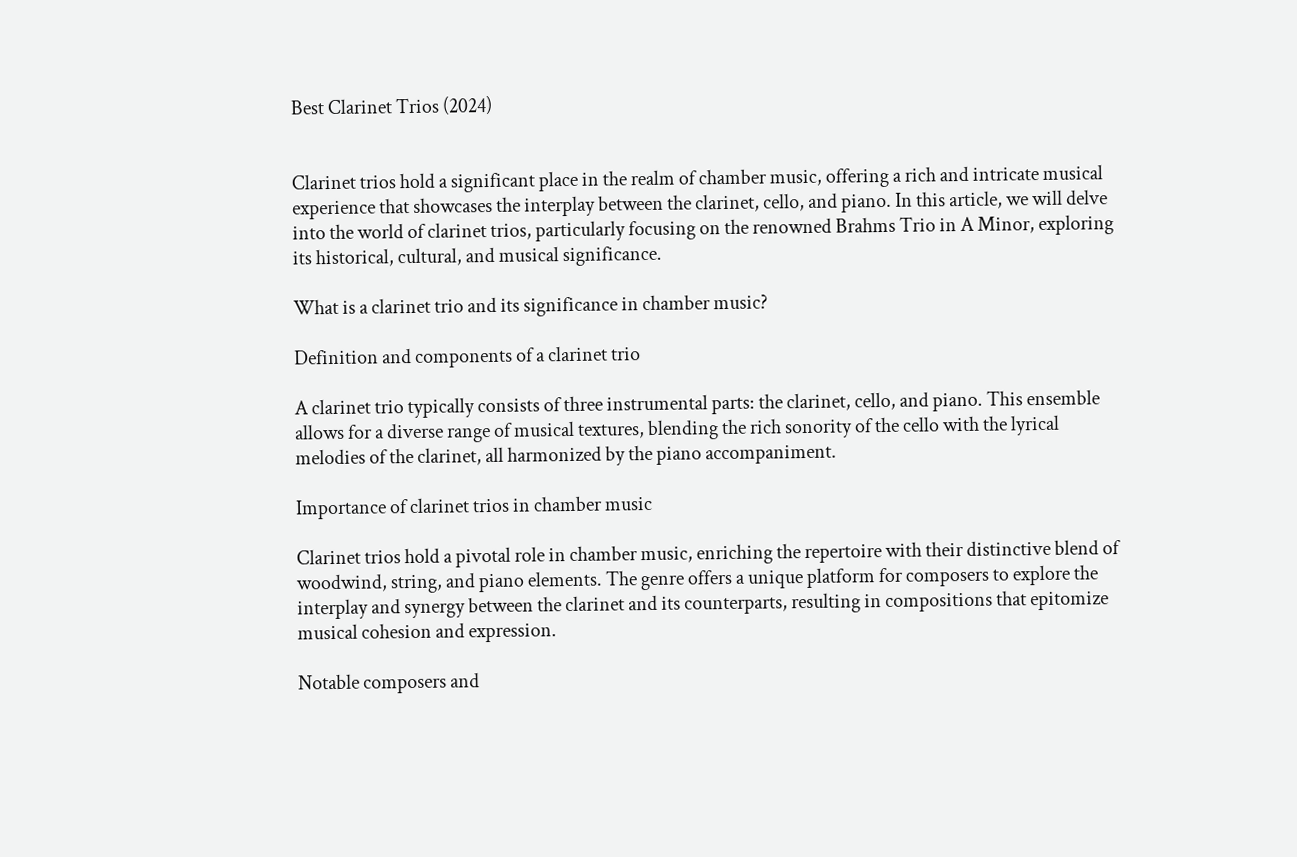Best Clarinet Trios (2024)


Clarinet trios hold a significant place in the realm of chamber music, offering a rich and intricate musical experience that showcases the interplay between the clarinet, cello, and piano. In this article, we will delve into the world of clarinet trios, particularly focusing on the renowned Brahms Trio in A Minor, exploring its historical, cultural, and musical significance.

What is a clarinet trio and its significance in chamber music?

Definition and components of a clarinet trio

A clarinet trio typically consists of three instrumental parts: the clarinet, cello, and piano. This ensemble allows for a diverse range of musical textures, blending the rich sonority of the cello with the lyrical melodies of the clarinet, all harmonized by the piano accompaniment.

Importance of clarinet trios in chamber music

Clarinet trios hold a pivotal role in chamber music, enriching the repertoire with their distinctive blend of woodwind, string, and piano elements. The genre offers a unique platform for composers to explore the interplay and synergy between the clarinet and its counterparts, resulting in compositions that epitomize musical cohesion and expression.

Notable composers and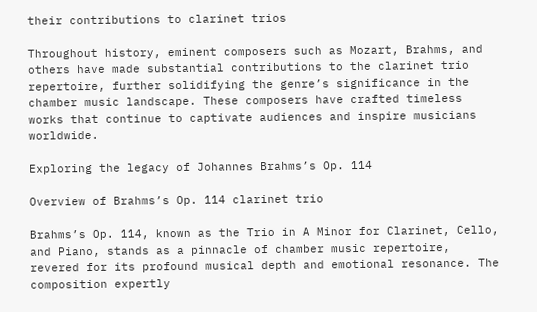their contributions to clarinet trios

Throughout history, eminent composers such as Mozart, Brahms, and others have made substantial contributions to the clarinet trio repertoire, further solidifying the genre’s significance in the chamber music landscape. These composers have crafted timeless works that continue to captivate audiences and inspire musicians worldwide.

Exploring the legacy of Johannes Brahms’s Op. 114

Overview of Brahms’s Op. 114 clarinet trio

Brahms’s Op. 114, known as the Trio in A Minor for Clarinet, Cello, and Piano, stands as a pinnacle of chamber music repertoire, revered for its profound musical depth and emotional resonance. The composition expertly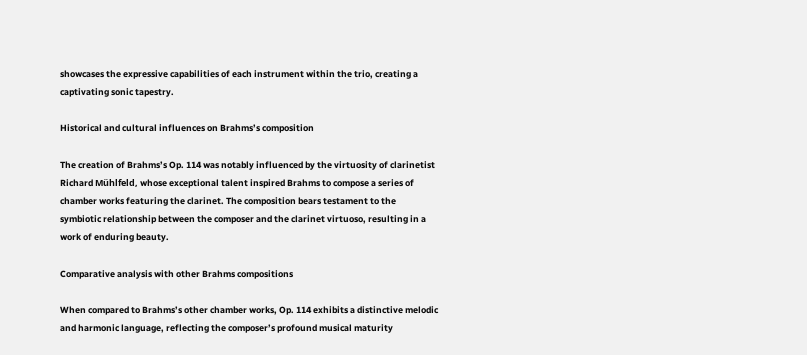showcases the expressive capabilities of each instrument within the trio, creating a captivating sonic tapestry.

Historical and cultural influences on Brahms’s composition

The creation of Brahms’s Op. 114 was notably influenced by the virtuosity of clarinetist Richard Mühlfeld, whose exceptional talent inspired Brahms to compose a series of chamber works featuring the clarinet. The composition bears testament to the symbiotic relationship between the composer and the clarinet virtuoso, resulting in a work of enduring beauty.

Comparative analysis with other Brahms compositions

When compared to Brahms’s other chamber works, Op. 114 exhibits a distinctive melodic and harmonic language, reflecting the composer’s profound musical maturity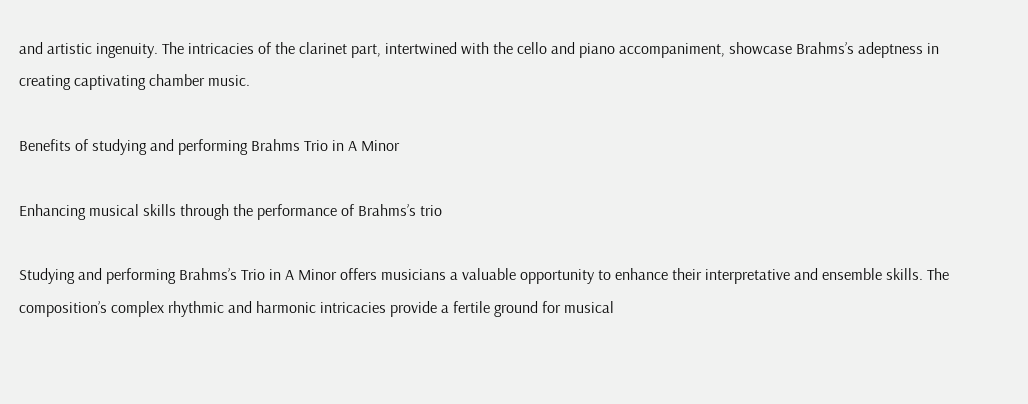and artistic ingenuity. The intricacies of the clarinet part, intertwined with the cello and piano accompaniment, showcase Brahms’s adeptness in creating captivating chamber music.

Benefits of studying and performing Brahms Trio in A Minor

Enhancing musical skills through the performance of Brahms’s trio

Studying and performing Brahms’s Trio in A Minor offers musicians a valuable opportunity to enhance their interpretative and ensemble skills. The composition’s complex rhythmic and harmonic intricacies provide a fertile ground for musical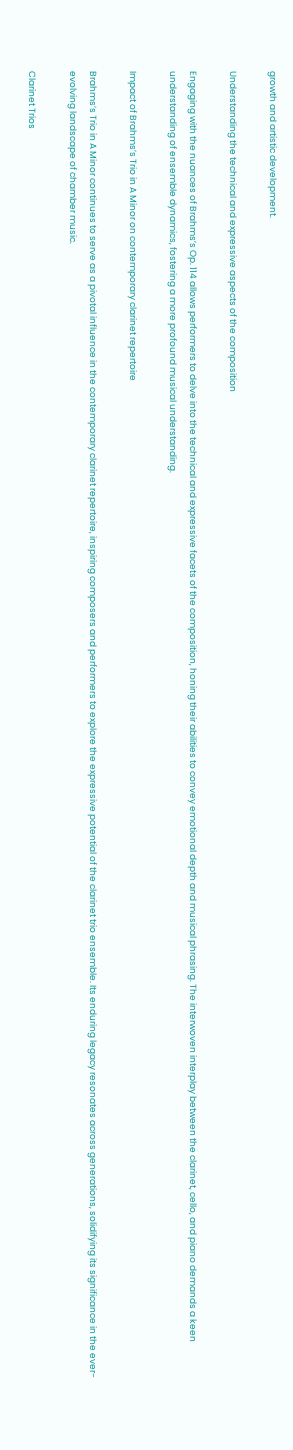growth and artistic development.

Understanding the technical and expressive aspects of the composition

Engaging with the nuances of Brahms’s Op. 114 allows performers to delve into the technical and expressive facets of the composition, honing their abilities to convey emotional depth and musical phrasing. The interwoven interplay between the clarinet, cello, and piano demands a keen understanding of ensemble dynamics, fostering a more profound musical understanding.

Impact of Brahms’s Trio in A Minor on contemporary clarinet repertoire

Brahms’s Trio in A Minor continues to serve as a pivotal influence in the contemporary clarinet repertoire, inspiring composers and performers to explore the expressive potential of the clarinet trio ensemble. Its enduring legacy resonates across generations, solidifying its significance in the ever-evolving landscape of chamber music.

Clarinet Trios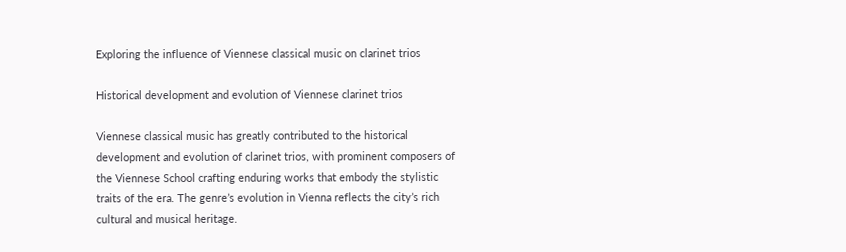Exploring the influence of Viennese classical music on clarinet trios

Historical development and evolution of Viennese clarinet trios

Viennese classical music has greatly contributed to the historical development and evolution of clarinet trios, with prominent composers of the Viennese School crafting enduring works that embody the stylistic traits of the era. The genre’s evolution in Vienna reflects the city’s rich cultural and musical heritage.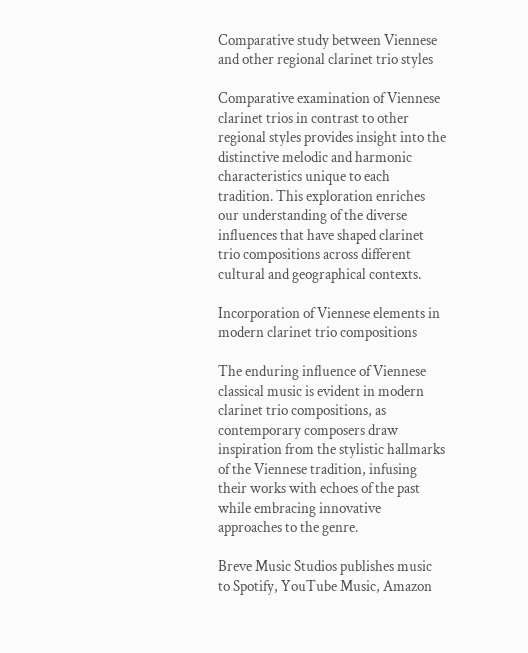Comparative study between Viennese and other regional clarinet trio styles

Comparative examination of Viennese clarinet trios in contrast to other regional styles provides insight into the distinctive melodic and harmonic characteristics unique to each tradition. This exploration enriches our understanding of the diverse influences that have shaped clarinet trio compositions across different cultural and geographical contexts.

Incorporation of Viennese elements in modern clarinet trio compositions

The enduring influence of Viennese classical music is evident in modern clarinet trio compositions, as contemporary composers draw inspiration from the stylistic hallmarks of the Viennese tradition, infusing their works with echoes of the past while embracing innovative approaches to the genre.

Breve Music Studios publishes music to Spotify, YouTube Music, Amazon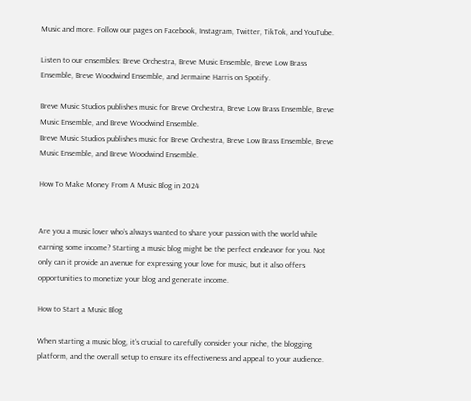Music and more. Follow our pages on Facebook, Instagram, Twitter, TikTok, and YouTube.

Listen to our ensembles: Breve Orchestra, Breve Music Ensemble, Breve Low Brass Ensemble, Breve Woodwind Ensemble, and Jermaine Harris on Spotify.

Breve Music Studios publishes music for Breve Orchestra, Breve Low Brass Ensemble, Breve Music Ensemble, and Breve Woodwind Ensemble.
Breve Music Studios publishes music for Breve Orchestra, Breve Low Brass Ensemble, Breve Music Ensemble, and Breve Woodwind Ensemble.

How To Make Money From A Music Blog in 2024


Are you a music lover who’s always wanted to share your passion with the world while earning some income? Starting a music blog might be the perfect endeavor for you. Not only can it provide an avenue for expressing your love for music, but it also offers opportunities to monetize your blog and generate income.

How to Start a Music Blog

When starting a music blog, it’s crucial to carefully consider your niche, the blogging platform, and the overall setup to ensure its effectiveness and appeal to your audience.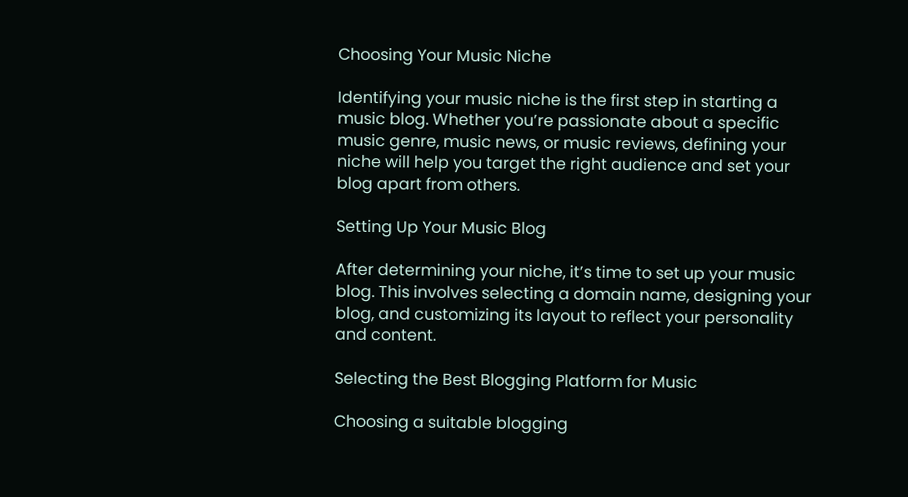Choosing Your Music Niche

Identifying your music niche is the first step in starting a music blog. Whether you’re passionate about a specific music genre, music news, or music reviews, defining your niche will help you target the right audience and set your blog apart from others.

Setting Up Your Music Blog

After determining your niche, it’s time to set up your music blog. This involves selecting a domain name, designing your blog, and customizing its layout to reflect your personality and content.

Selecting the Best Blogging Platform for Music

Choosing a suitable blogging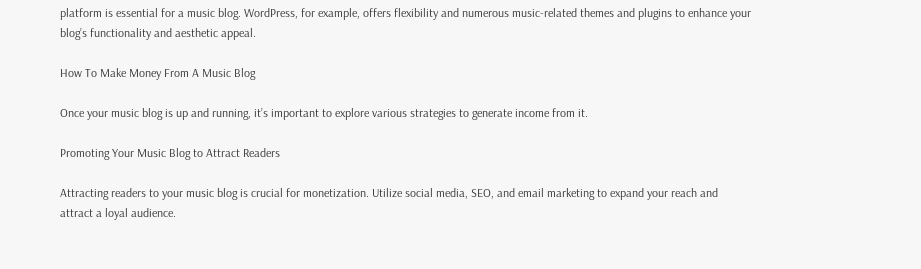platform is essential for a music blog. WordPress, for example, offers flexibility and numerous music-related themes and plugins to enhance your blog’s functionality and aesthetic appeal.

How To Make Money From A Music Blog

Once your music blog is up and running, it’s important to explore various strategies to generate income from it.

Promoting Your Music Blog to Attract Readers

Attracting readers to your music blog is crucial for monetization. Utilize social media, SEO, and email marketing to expand your reach and attract a loyal audience.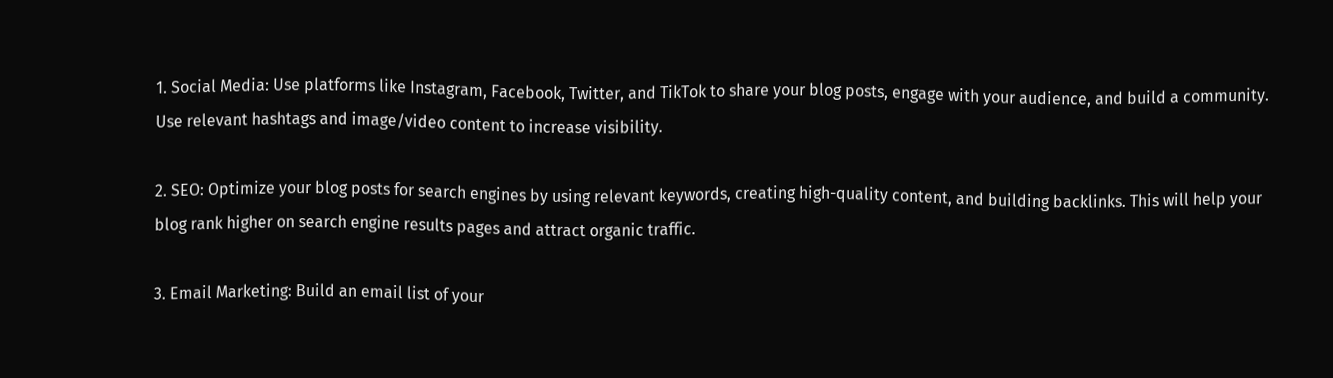1. Social Media: Use platforms like Instagram, Facebook, Twitter, and TikTok to share your blog posts, engage with your audience, and build a community. Use relevant hashtags and image/video content to increase visibility.

2. SEO: Optimize your blog posts for search engines by using relevant keywords, creating high-quality content, and building backlinks. This will help your blog rank higher on search engine results pages and attract organic traffic.

3. Email Marketing: Build an email list of your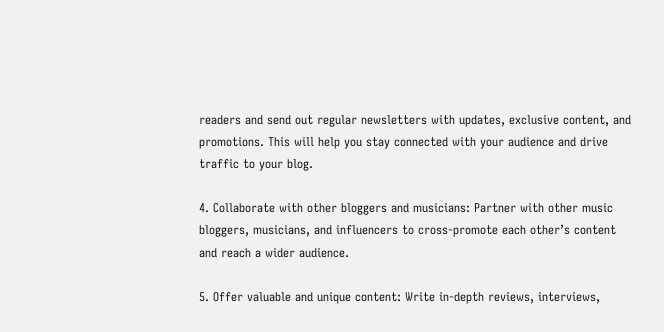readers and send out regular newsletters with updates, exclusive content, and promotions. This will help you stay connected with your audience and drive traffic to your blog.

4. Collaborate with other bloggers and musicians: Partner with other music bloggers, musicians, and influencers to cross-promote each other’s content and reach a wider audience.

5. Offer valuable and unique content: Write in-depth reviews, interviews,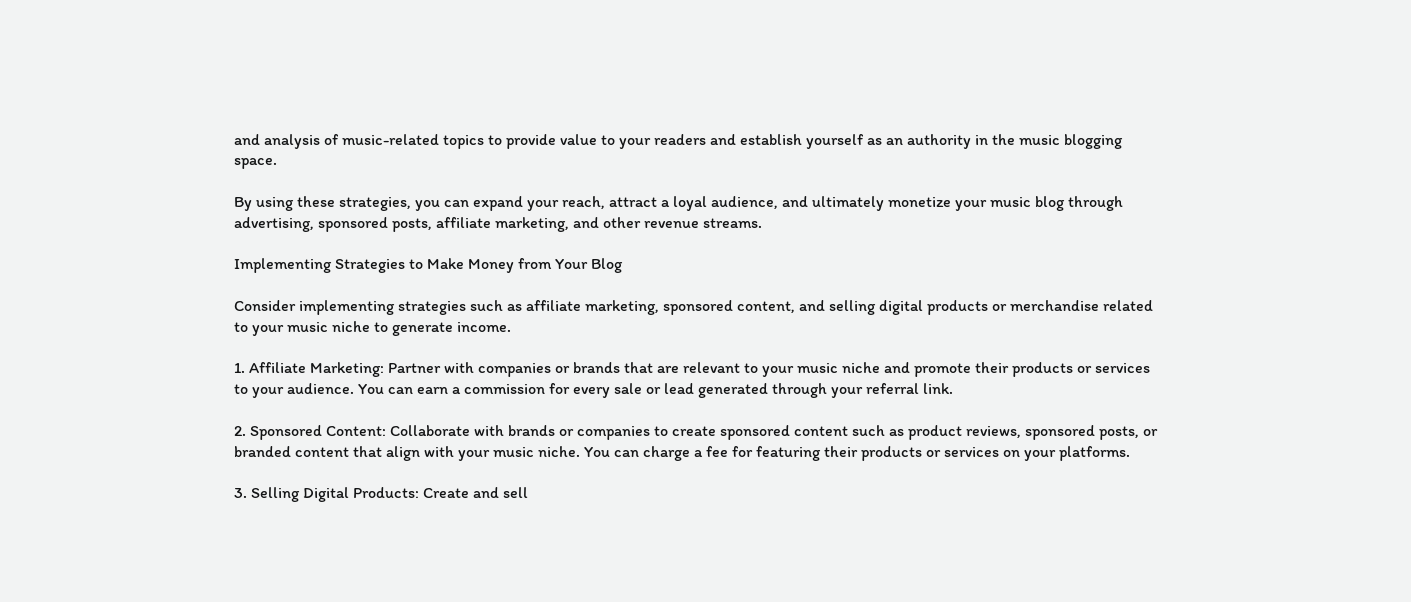and analysis of music-related topics to provide value to your readers and establish yourself as an authority in the music blogging space.

By using these strategies, you can expand your reach, attract a loyal audience, and ultimately monetize your music blog through advertising, sponsored posts, affiliate marketing, and other revenue streams.

Implementing Strategies to Make Money from Your Blog

Consider implementing strategies such as affiliate marketing, sponsored content, and selling digital products or merchandise related to your music niche to generate income.

1. Affiliate Marketing: Partner with companies or brands that are relevant to your music niche and promote their products or services to your audience. You can earn a commission for every sale or lead generated through your referral link.

2. Sponsored Content: Collaborate with brands or companies to create sponsored content such as product reviews, sponsored posts, or branded content that align with your music niche. You can charge a fee for featuring their products or services on your platforms.

3. Selling Digital Products: Create and sell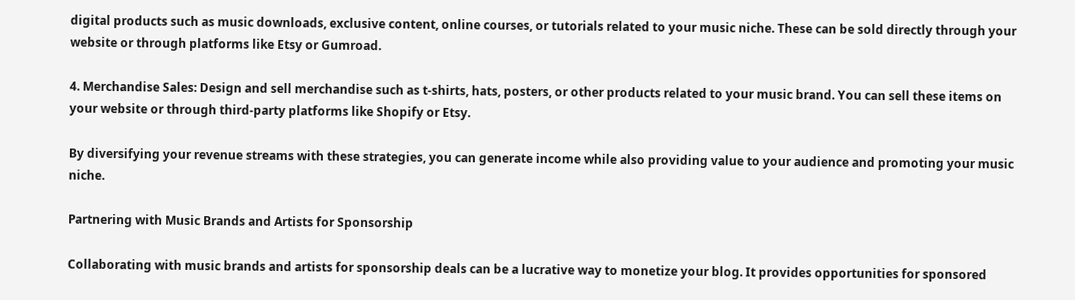digital products such as music downloads, exclusive content, online courses, or tutorials related to your music niche. These can be sold directly through your website or through platforms like Etsy or Gumroad.

4. Merchandise Sales: Design and sell merchandise such as t-shirts, hats, posters, or other products related to your music brand. You can sell these items on your website or through third-party platforms like Shopify or Etsy.

By diversifying your revenue streams with these strategies, you can generate income while also providing value to your audience and promoting your music niche.

Partnering with Music Brands and Artists for Sponsorship

Collaborating with music brands and artists for sponsorship deals can be a lucrative way to monetize your blog. It provides opportunities for sponsored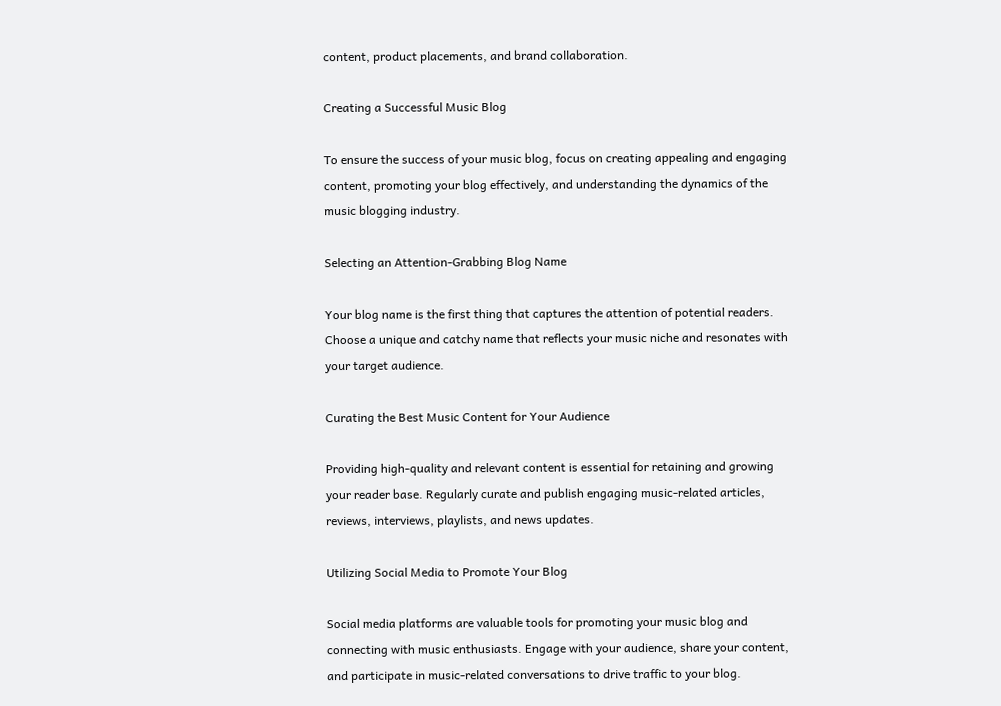content, product placements, and brand collaboration.

Creating a Successful Music Blog

To ensure the success of your music blog, focus on creating appealing and engaging content, promoting your blog effectively, and understanding the dynamics of the music blogging industry.

Selecting an Attention-Grabbing Blog Name

Your blog name is the first thing that captures the attention of potential readers. Choose a unique and catchy name that reflects your music niche and resonates with your target audience.

Curating the Best Music Content for Your Audience

Providing high-quality and relevant content is essential for retaining and growing your reader base. Regularly curate and publish engaging music-related articles, reviews, interviews, playlists, and news updates.

Utilizing Social Media to Promote Your Blog

Social media platforms are valuable tools for promoting your music blog and connecting with music enthusiasts. Engage with your audience, share your content, and participate in music-related conversations to drive traffic to your blog.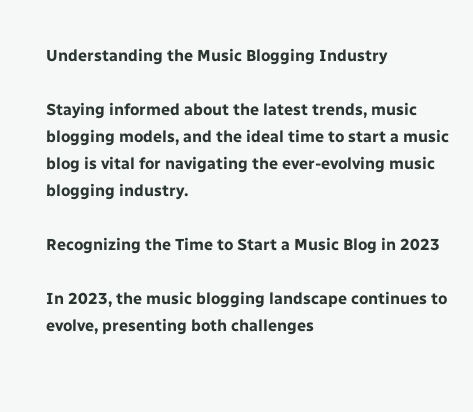Understanding the Music Blogging Industry

Staying informed about the latest trends, music blogging models, and the ideal time to start a music blog is vital for navigating the ever-evolving music blogging industry.

Recognizing the Time to Start a Music Blog in 2023

In 2023, the music blogging landscape continues to evolve, presenting both challenges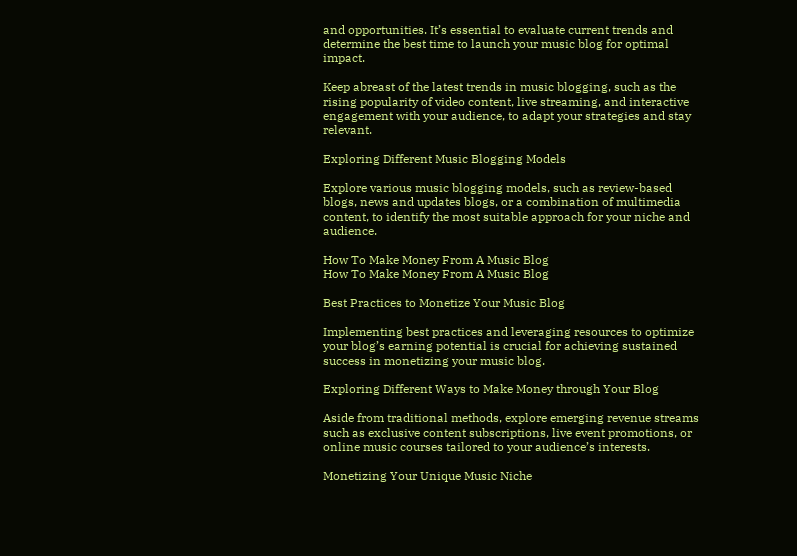and opportunities. It’s essential to evaluate current trends and determine the best time to launch your music blog for optimal impact.

Keep abreast of the latest trends in music blogging, such as the rising popularity of video content, live streaming, and interactive engagement with your audience, to adapt your strategies and stay relevant.

Exploring Different Music Blogging Models

Explore various music blogging models, such as review-based blogs, news and updates blogs, or a combination of multimedia content, to identify the most suitable approach for your niche and audience.

How To Make Money From A Music Blog
How To Make Money From A Music Blog

Best Practices to Monetize Your Music Blog

Implementing best practices and leveraging resources to optimize your blog’s earning potential is crucial for achieving sustained success in monetizing your music blog.

Exploring Different Ways to Make Money through Your Blog

Aside from traditional methods, explore emerging revenue streams such as exclusive content subscriptions, live event promotions, or online music courses tailored to your audience’s interests.

Monetizing Your Unique Music Niche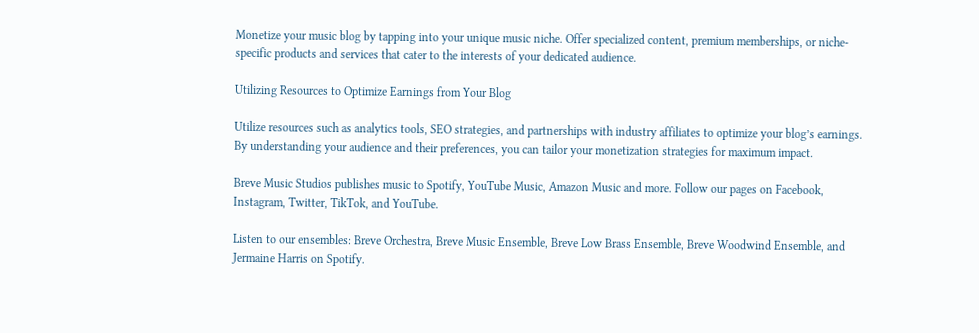Monetize your music blog by tapping into your unique music niche. Offer specialized content, premium memberships, or niche-specific products and services that cater to the interests of your dedicated audience.

Utilizing Resources to Optimize Earnings from Your Blog

Utilize resources such as analytics tools, SEO strategies, and partnerships with industry affiliates to optimize your blog’s earnings. By understanding your audience and their preferences, you can tailor your monetization strategies for maximum impact.

Breve Music Studios publishes music to Spotify, YouTube Music, Amazon Music and more. Follow our pages on Facebook, Instagram, Twitter, TikTok, and YouTube.

Listen to our ensembles: Breve Orchestra, Breve Music Ensemble, Breve Low Brass Ensemble, Breve Woodwind Ensemble, and Jermaine Harris on Spotify.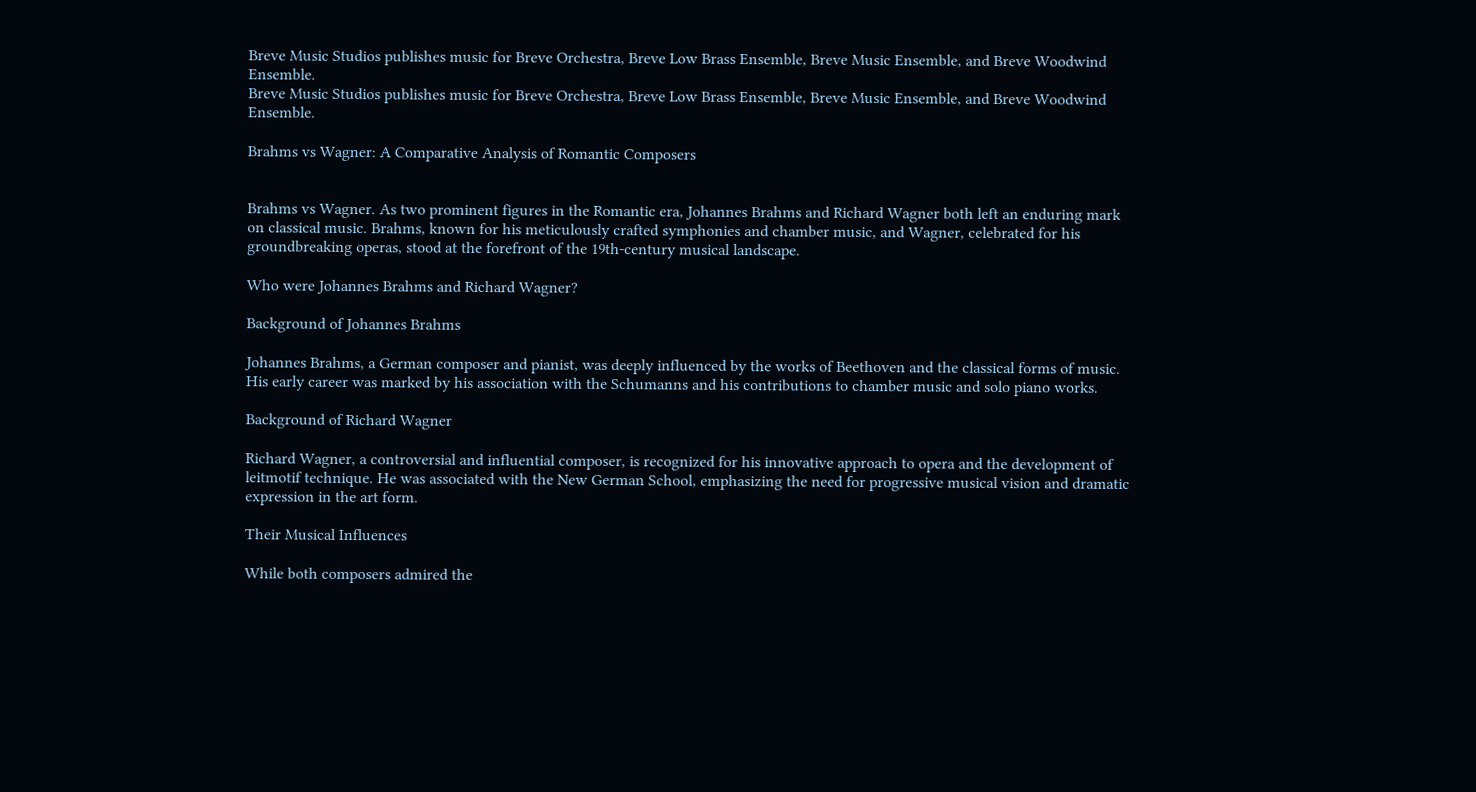Breve Music Studios publishes music for Breve Orchestra, Breve Low Brass Ensemble, Breve Music Ensemble, and Breve Woodwind Ensemble.
Breve Music Studios publishes music for Breve Orchestra, Breve Low Brass Ensemble, Breve Music Ensemble, and Breve Woodwind Ensemble.

Brahms vs Wagner: A Comparative Analysis of Romantic Composers


Brahms vs Wagner. As two prominent figures in the Romantic era, Johannes Brahms and Richard Wagner both left an enduring mark on classical music. Brahms, known for his meticulously crafted symphonies and chamber music, and Wagner, celebrated for his groundbreaking operas, stood at the forefront of the 19th-century musical landscape.

Who were Johannes Brahms and Richard Wagner?

Background of Johannes Brahms

Johannes Brahms, a German composer and pianist, was deeply influenced by the works of Beethoven and the classical forms of music. His early career was marked by his association with the Schumanns and his contributions to chamber music and solo piano works.

Background of Richard Wagner

Richard Wagner, a controversial and influential composer, is recognized for his innovative approach to opera and the development of leitmotif technique. He was associated with the New German School, emphasizing the need for progressive musical vision and dramatic expression in the art form.

Their Musical Influences

While both composers admired the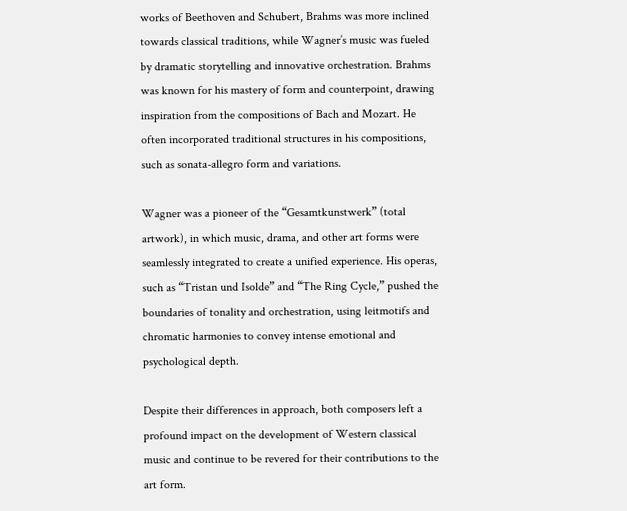works of Beethoven and Schubert, Brahms was more inclined towards classical traditions, while Wagner’s music was fueled by dramatic storytelling and innovative orchestration. Brahms was known for his mastery of form and counterpoint, drawing inspiration from the compositions of Bach and Mozart. He often incorporated traditional structures in his compositions, such as sonata-allegro form and variations.

Wagner was a pioneer of the “Gesamtkunstwerk” (total artwork), in which music, drama, and other art forms were seamlessly integrated to create a unified experience. His operas, such as “Tristan und Isolde” and “The Ring Cycle,” pushed the boundaries of tonality and orchestration, using leitmotifs and chromatic harmonies to convey intense emotional and psychological depth.

Despite their differences in approach, both composers left a profound impact on the development of Western classical music and continue to be revered for their contributions to the art form.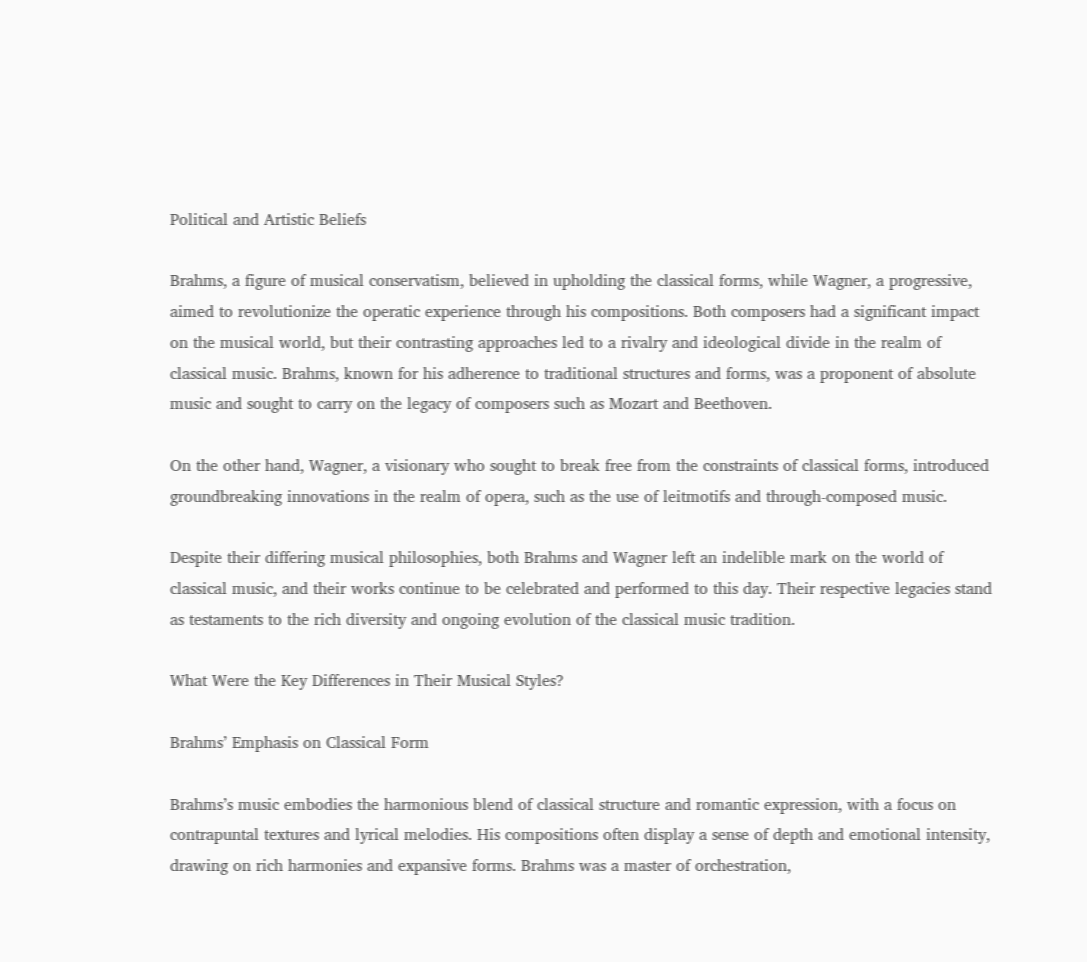Political and Artistic Beliefs

Brahms, a figure of musical conservatism, believed in upholding the classical forms, while Wagner, a progressive, aimed to revolutionize the operatic experience through his compositions. Both composers had a significant impact on the musical world, but their contrasting approaches led to a rivalry and ideological divide in the realm of classical music. Brahms, known for his adherence to traditional structures and forms, was a proponent of absolute music and sought to carry on the legacy of composers such as Mozart and Beethoven.

On the other hand, Wagner, a visionary who sought to break free from the constraints of classical forms, introduced groundbreaking innovations in the realm of opera, such as the use of leitmotifs and through-composed music.

Despite their differing musical philosophies, both Brahms and Wagner left an indelible mark on the world of classical music, and their works continue to be celebrated and performed to this day. Their respective legacies stand as testaments to the rich diversity and ongoing evolution of the classical music tradition.

What Were the Key Differences in Their Musical Styles?

Brahms’ Emphasis on Classical Form

Brahms’s music embodies the harmonious blend of classical structure and romantic expression, with a focus on contrapuntal textures and lyrical melodies. His compositions often display a sense of depth and emotional intensity, drawing on rich harmonies and expansive forms. Brahms was a master of orchestration,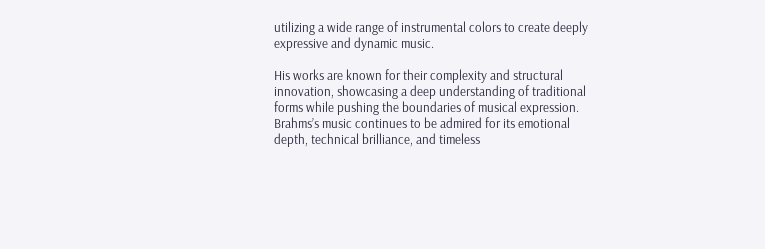utilizing a wide range of instrumental colors to create deeply expressive and dynamic music.

His works are known for their complexity and structural innovation, showcasing a deep understanding of traditional forms while pushing the boundaries of musical expression. Brahms’s music continues to be admired for its emotional depth, technical brilliance, and timeless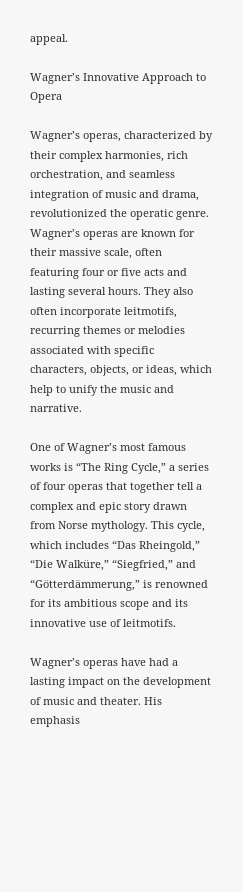appeal.

Wagner’s Innovative Approach to Opera

Wagner’s operas, characterized by their complex harmonies, rich orchestration, and seamless integration of music and drama, revolutionized the operatic genre. Wagner’s operas are known for their massive scale, often featuring four or five acts and lasting several hours. They also often incorporate leitmotifs, recurring themes or melodies associated with specific characters, objects, or ideas, which help to unify the music and narrative.

One of Wagner’s most famous works is “The Ring Cycle,” a series of four operas that together tell a complex and epic story drawn from Norse mythology. This cycle, which includes “Das Rheingold,” “Die Walküre,” “Siegfried,” and “Götterdämmerung,” is renowned for its ambitious scope and its innovative use of leitmotifs.

Wagner’s operas have had a lasting impact on the development of music and theater. His emphasis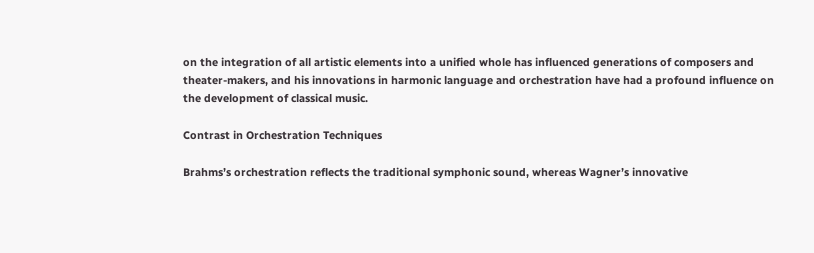on the integration of all artistic elements into a unified whole has influenced generations of composers and theater-makers, and his innovations in harmonic language and orchestration have had a profound influence on the development of classical music.

Contrast in Orchestration Techniques

Brahms’s orchestration reflects the traditional symphonic sound, whereas Wagner’s innovative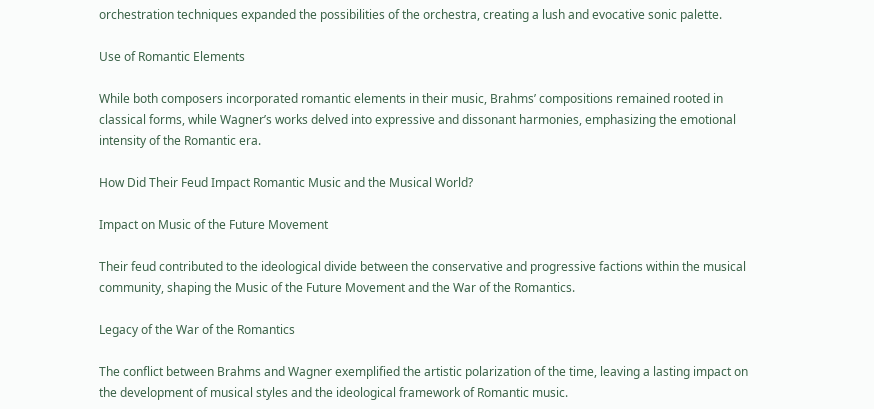orchestration techniques expanded the possibilities of the orchestra, creating a lush and evocative sonic palette.

Use of Romantic Elements

While both composers incorporated romantic elements in their music, Brahms’ compositions remained rooted in classical forms, while Wagner’s works delved into expressive and dissonant harmonies, emphasizing the emotional intensity of the Romantic era.

How Did Their Feud Impact Romantic Music and the Musical World?

Impact on Music of the Future Movement

Their feud contributed to the ideological divide between the conservative and progressive factions within the musical community, shaping the Music of the Future Movement and the War of the Romantics.

Legacy of the War of the Romantics

The conflict between Brahms and Wagner exemplified the artistic polarization of the time, leaving a lasting impact on the development of musical styles and the ideological framework of Romantic music.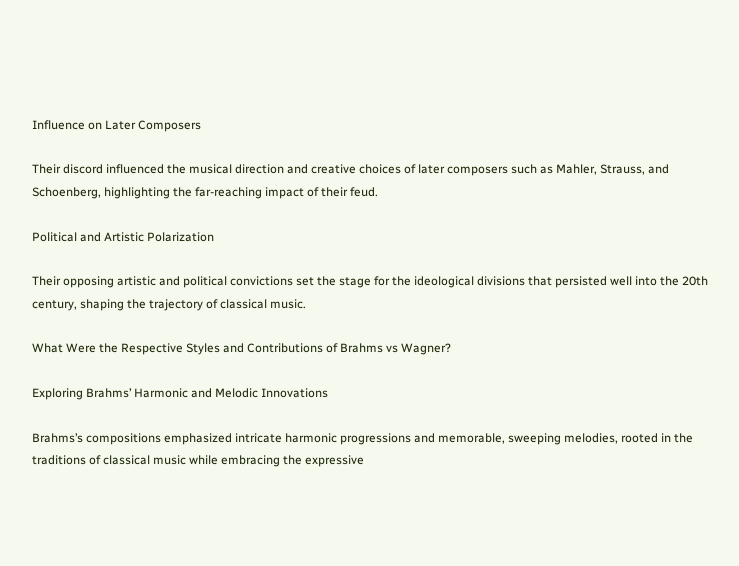Influence on Later Composers

Their discord influenced the musical direction and creative choices of later composers such as Mahler, Strauss, and Schoenberg, highlighting the far-reaching impact of their feud.

Political and Artistic Polarization

Their opposing artistic and political convictions set the stage for the ideological divisions that persisted well into the 20th century, shaping the trajectory of classical music.

What Were the Respective Styles and Contributions of Brahms vs Wagner?

Exploring Brahms’ Harmonic and Melodic Innovations

Brahms’s compositions emphasized intricate harmonic progressions and memorable, sweeping melodies, rooted in the traditions of classical music while embracing the expressive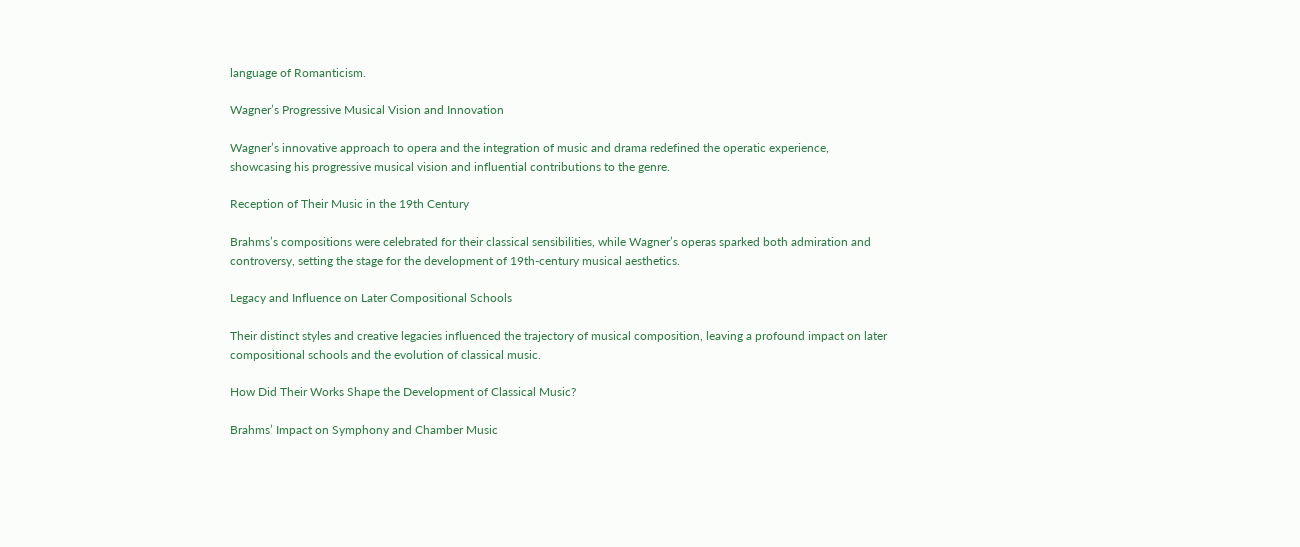language of Romanticism.

Wagner’s Progressive Musical Vision and Innovation

Wagner’s innovative approach to opera and the integration of music and drama redefined the operatic experience, showcasing his progressive musical vision and influential contributions to the genre.

Reception of Their Music in the 19th Century

Brahms’s compositions were celebrated for their classical sensibilities, while Wagner’s operas sparked both admiration and controversy, setting the stage for the development of 19th-century musical aesthetics.

Legacy and Influence on Later Compositional Schools

Their distinct styles and creative legacies influenced the trajectory of musical composition, leaving a profound impact on later compositional schools and the evolution of classical music.

How Did Their Works Shape the Development of Classical Music?

Brahms’ Impact on Symphony and Chamber Music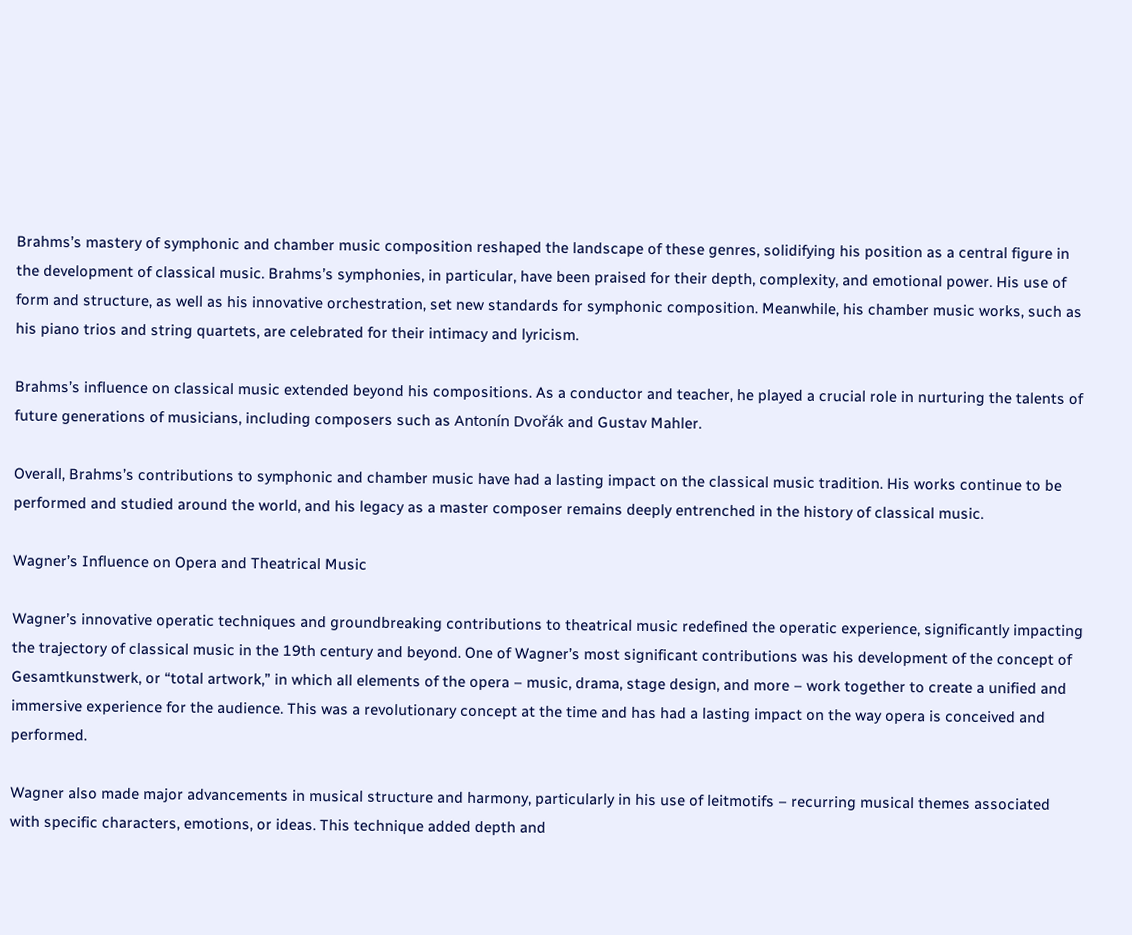Brahms’s mastery of symphonic and chamber music composition reshaped the landscape of these genres, solidifying his position as a central figure in the development of classical music. Brahms’s symphonies, in particular, have been praised for their depth, complexity, and emotional power. His use of form and structure, as well as his innovative orchestration, set new standards for symphonic composition. Meanwhile, his chamber music works, such as his piano trios and string quartets, are celebrated for their intimacy and lyricism.

Brahms’s influence on classical music extended beyond his compositions. As a conductor and teacher, he played a crucial role in nurturing the talents of future generations of musicians, including composers such as Antonín Dvořák and Gustav Mahler.

Overall, Brahms’s contributions to symphonic and chamber music have had a lasting impact on the classical music tradition. His works continue to be performed and studied around the world, and his legacy as a master composer remains deeply entrenched in the history of classical music.

Wagner’s Influence on Opera and Theatrical Music

Wagner’s innovative operatic techniques and groundbreaking contributions to theatrical music redefined the operatic experience, significantly impacting the trajectory of classical music in the 19th century and beyond. One of Wagner’s most significant contributions was his development of the concept of Gesamtkunstwerk, or “total artwork,” in which all elements of the opera – music, drama, stage design, and more – work together to create a unified and immersive experience for the audience. This was a revolutionary concept at the time and has had a lasting impact on the way opera is conceived and performed.

Wagner also made major advancements in musical structure and harmony, particularly in his use of leitmotifs – recurring musical themes associated with specific characters, emotions, or ideas. This technique added depth and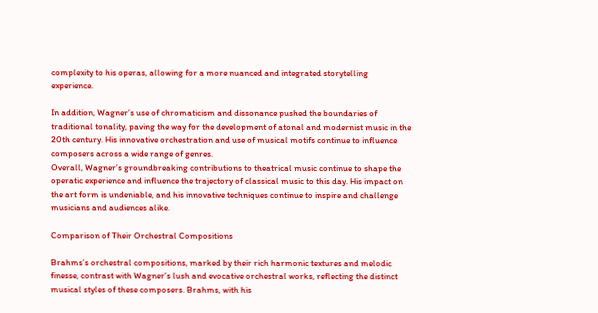complexity to his operas, allowing for a more nuanced and integrated storytelling experience.

In addition, Wagner’s use of chromaticism and dissonance pushed the boundaries of traditional tonality, paving the way for the development of atonal and modernist music in the 20th century. His innovative orchestration and use of musical motifs continue to influence composers across a wide range of genres.
Overall, Wagner’s groundbreaking contributions to theatrical music continue to shape the operatic experience and influence the trajectory of classical music to this day. His impact on the art form is undeniable, and his innovative techniques continue to inspire and challenge musicians and audiences alike.

Comparison of Their Orchestral Compositions

Brahms’s orchestral compositions, marked by their rich harmonic textures and melodic finesse, contrast with Wagner’s lush and evocative orchestral works, reflecting the distinct musical styles of these composers. Brahms, with his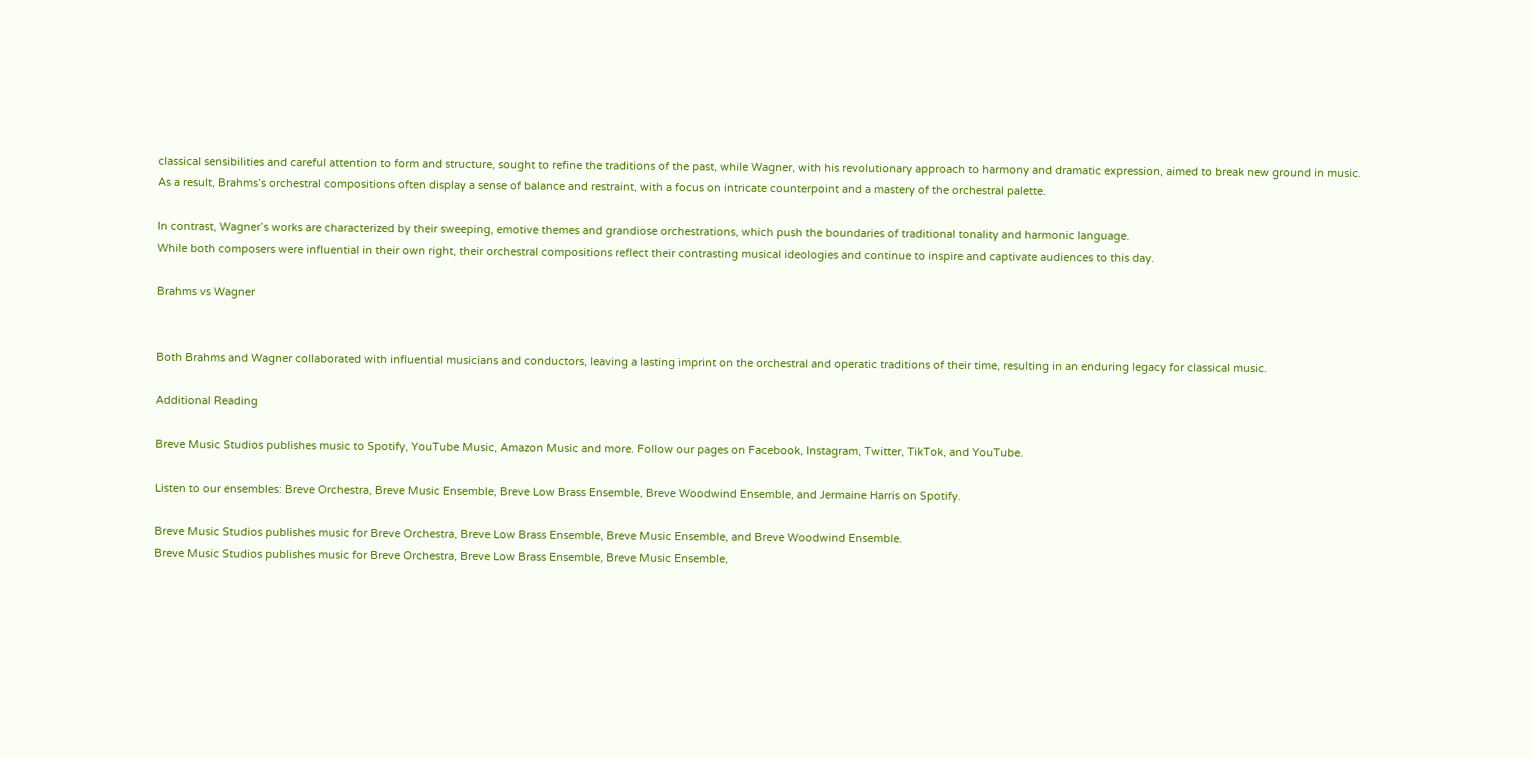classical sensibilities and careful attention to form and structure, sought to refine the traditions of the past, while Wagner, with his revolutionary approach to harmony and dramatic expression, aimed to break new ground in music.
As a result, Brahms’s orchestral compositions often display a sense of balance and restraint, with a focus on intricate counterpoint and a mastery of the orchestral palette.

In contrast, Wagner’s works are characterized by their sweeping, emotive themes and grandiose orchestrations, which push the boundaries of traditional tonality and harmonic language.
While both composers were influential in their own right, their orchestral compositions reflect their contrasting musical ideologies and continue to inspire and captivate audiences to this day.

Brahms vs Wagner


Both Brahms and Wagner collaborated with influential musicians and conductors, leaving a lasting imprint on the orchestral and operatic traditions of their time, resulting in an enduring legacy for classical music.

Additional Reading

Breve Music Studios publishes music to Spotify, YouTube Music, Amazon Music and more. Follow our pages on Facebook, Instagram, Twitter, TikTok, and YouTube.

Listen to our ensembles: Breve Orchestra, Breve Music Ensemble, Breve Low Brass Ensemble, Breve Woodwind Ensemble, and Jermaine Harris on Spotify.

Breve Music Studios publishes music for Breve Orchestra, Breve Low Brass Ensemble, Breve Music Ensemble, and Breve Woodwind Ensemble.
Breve Music Studios publishes music for Breve Orchestra, Breve Low Brass Ensemble, Breve Music Ensemble,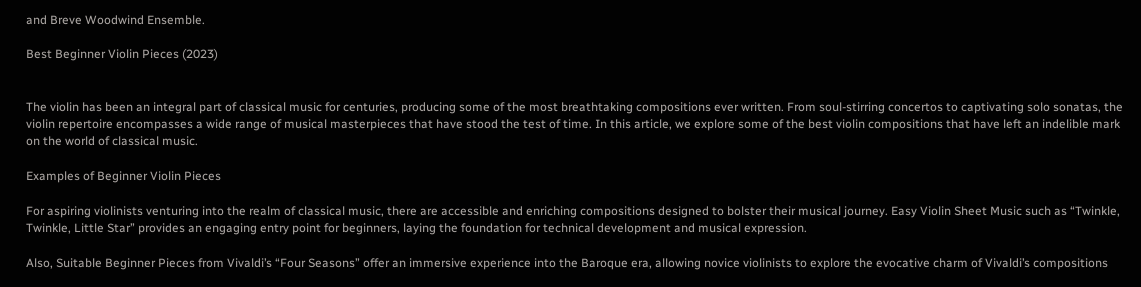and Breve Woodwind Ensemble.

Best Beginner Violin Pieces (2023)


The violin has been an integral part of classical music for centuries, producing some of the most breathtaking compositions ever written. From soul-stirring concertos to captivating solo sonatas, the violin repertoire encompasses a wide range of musical masterpieces that have stood the test of time. In this article, we explore some of the best violin compositions that have left an indelible mark on the world of classical music.

Examples of Beginner Violin Pieces

For aspiring violinists venturing into the realm of classical music, there are accessible and enriching compositions designed to bolster their musical journey. Easy Violin Sheet Music such as “Twinkle, Twinkle, Little Star” provides an engaging entry point for beginners, laying the foundation for technical development and musical expression.

Also, Suitable Beginner Pieces from Vivaldi’s “Four Seasons” offer an immersive experience into the Baroque era, allowing novice violinists to explore the evocative charm of Vivaldi’s compositions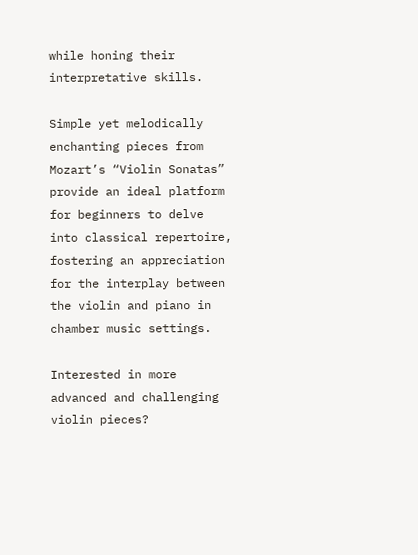while honing their interpretative skills.

Simple yet melodically enchanting pieces from Mozart’s “Violin Sonatas” provide an ideal platform for beginners to delve into classical repertoire, fostering an appreciation for the interplay between the violin and piano in chamber music settings.

Interested in more advanced and challenging violin pieces?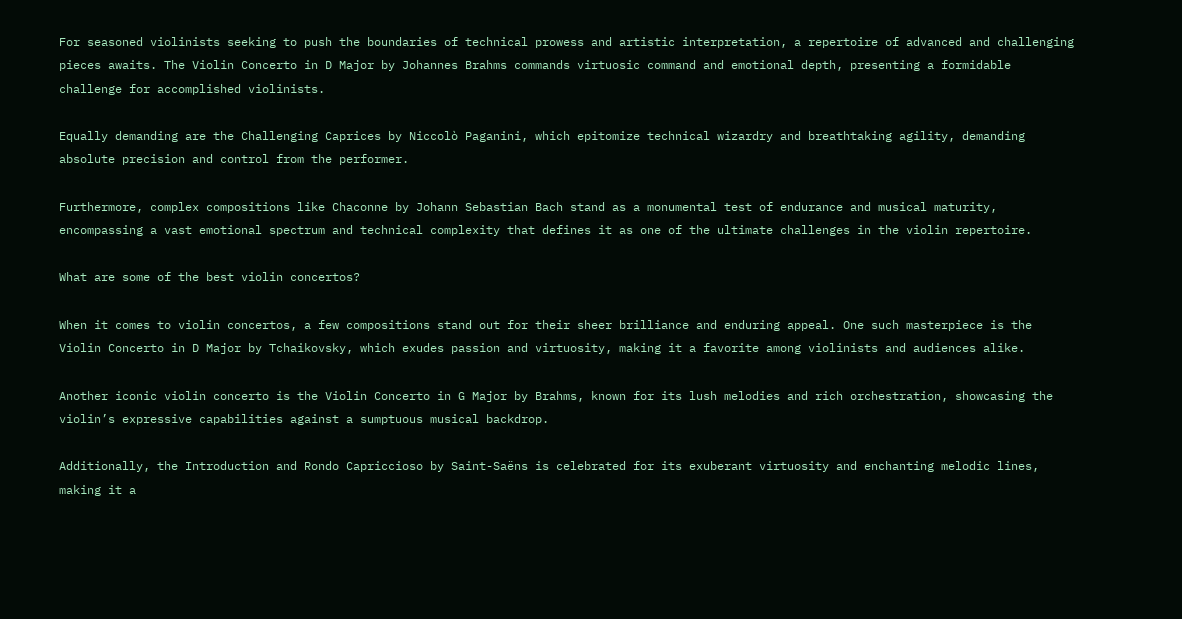For seasoned violinists seeking to push the boundaries of technical prowess and artistic interpretation, a repertoire of advanced and challenging pieces awaits. The Violin Concerto in D Major by Johannes Brahms commands virtuosic command and emotional depth, presenting a formidable challenge for accomplished violinists.

Equally demanding are the Challenging Caprices by Niccolò Paganini, which epitomize technical wizardry and breathtaking agility, demanding absolute precision and control from the performer.

Furthermore, complex compositions like Chaconne by Johann Sebastian Bach stand as a monumental test of endurance and musical maturity, encompassing a vast emotional spectrum and technical complexity that defines it as one of the ultimate challenges in the violin repertoire.

What are some of the best violin concertos?

When it comes to violin concertos, a few compositions stand out for their sheer brilliance and enduring appeal. One such masterpiece is the Violin Concerto in D Major by Tchaikovsky, which exudes passion and virtuosity, making it a favorite among violinists and audiences alike.

Another iconic violin concerto is the Violin Concerto in G Major by Brahms, known for its lush melodies and rich orchestration, showcasing the violin’s expressive capabilities against a sumptuous musical backdrop.

Additionally, the Introduction and Rondo Capriccioso by Saint-Saëns is celebrated for its exuberant virtuosity and enchanting melodic lines, making it a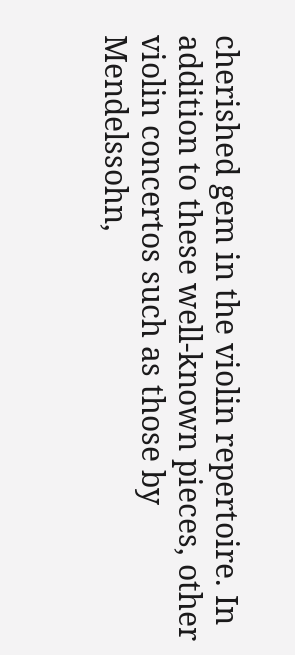cherished gem in the violin repertoire. In addition to these well-known pieces, other violin concertos such as those by Mendelssohn,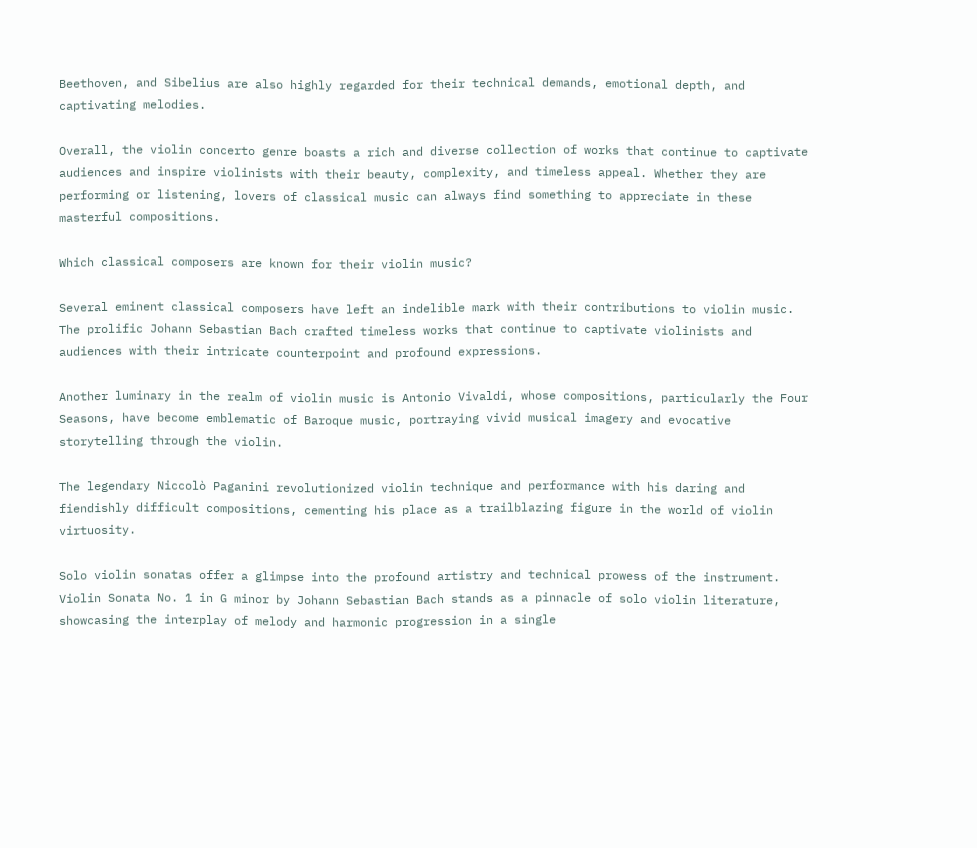Beethoven, and Sibelius are also highly regarded for their technical demands, emotional depth, and captivating melodies.

Overall, the violin concerto genre boasts a rich and diverse collection of works that continue to captivate audiences and inspire violinists with their beauty, complexity, and timeless appeal. Whether they are performing or listening, lovers of classical music can always find something to appreciate in these masterful compositions.

Which classical composers are known for their violin music?

Several eminent classical composers have left an indelible mark with their contributions to violin music. The prolific Johann Sebastian Bach crafted timeless works that continue to captivate violinists and audiences with their intricate counterpoint and profound expressions.

Another luminary in the realm of violin music is Antonio Vivaldi, whose compositions, particularly the Four Seasons, have become emblematic of Baroque music, portraying vivid musical imagery and evocative storytelling through the violin.

The legendary Niccolò Paganini revolutionized violin technique and performance with his daring and fiendishly difficult compositions, cementing his place as a trailblazing figure in the world of violin virtuosity.

Solo violin sonatas offer a glimpse into the profound artistry and technical prowess of the instrument. Violin Sonata No. 1 in G minor by Johann Sebastian Bach stands as a pinnacle of solo violin literature, showcasing the interplay of melody and harmonic progression in a single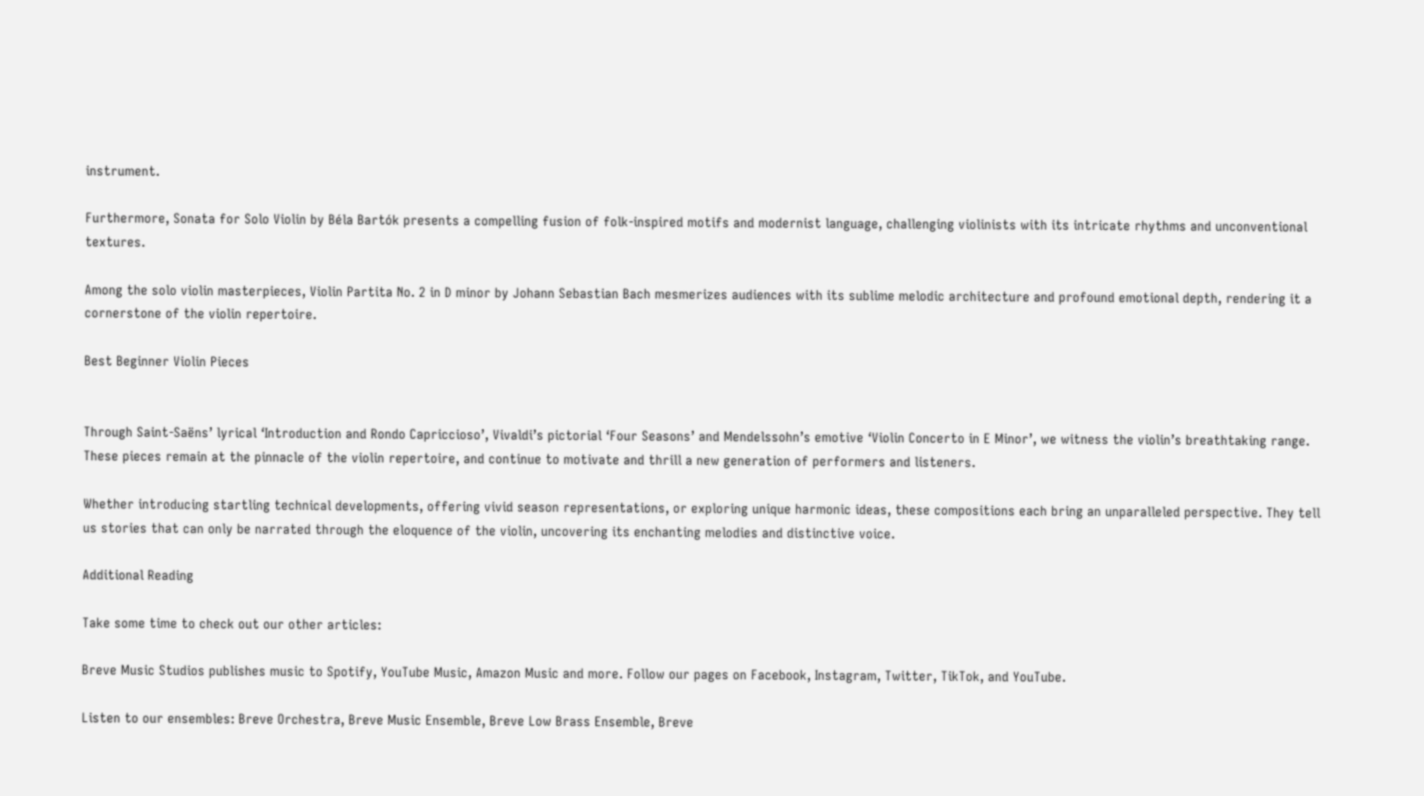instrument.

Furthermore, Sonata for Solo Violin by Béla Bartók presents a compelling fusion of folk-inspired motifs and modernist language, challenging violinists with its intricate rhythms and unconventional textures.

Among the solo violin masterpieces, Violin Partita No. 2 in D minor by Johann Sebastian Bach mesmerizes audiences with its sublime melodic architecture and profound emotional depth, rendering it a cornerstone of the violin repertoire.

Best Beginner Violin Pieces


Through Saint-Saëns’ lyrical ‘Introduction and Rondo Capriccioso’, Vivaldi’s pictorial ‘Four Seasons’ and Mendelssohn’s emotive ‘Violin Concerto in E Minor’, we witness the violin’s breathtaking range. These pieces remain at the pinnacle of the violin repertoire, and continue to motivate and thrill a new generation of performers and listeners.

Whether introducing startling technical developments, offering vivid season representations, or exploring unique harmonic ideas, these compositions each bring an unparalleled perspective. They tell us stories that can only be narrated through the eloquence of the violin, uncovering its enchanting melodies and distinctive voice.

Additional Reading

Take some time to check out our other articles:

Breve Music Studios publishes music to Spotify, YouTube Music, Amazon Music and more. Follow our pages on Facebook, Instagram, Twitter, TikTok, and YouTube.

Listen to our ensembles: Breve Orchestra, Breve Music Ensemble, Breve Low Brass Ensemble, Breve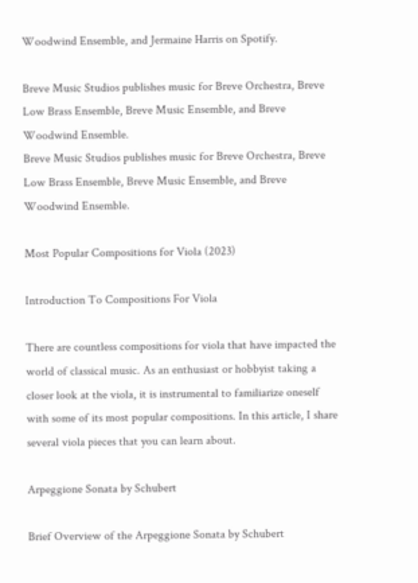Woodwind Ensemble, and Jermaine Harris on Spotify.

Breve Music Studios publishes music for Breve Orchestra, Breve Low Brass Ensemble, Breve Music Ensemble, and Breve Woodwind Ensemble.
Breve Music Studios publishes music for Breve Orchestra, Breve Low Brass Ensemble, Breve Music Ensemble, and Breve Woodwind Ensemble.

Most Popular Compositions for Viola (2023)

Introduction To Compositions For Viola

There are countless compositions for viola that have impacted the world of classical music. As an enthusiast or hobbyist taking a closer look at the viola, it is instrumental to familiarize oneself with some of its most popular compositions. In this article, I share several viola pieces that you can learn about.

Arpeggione Sonata by Schubert

Brief Overview of the Arpeggione Sonata by Schubert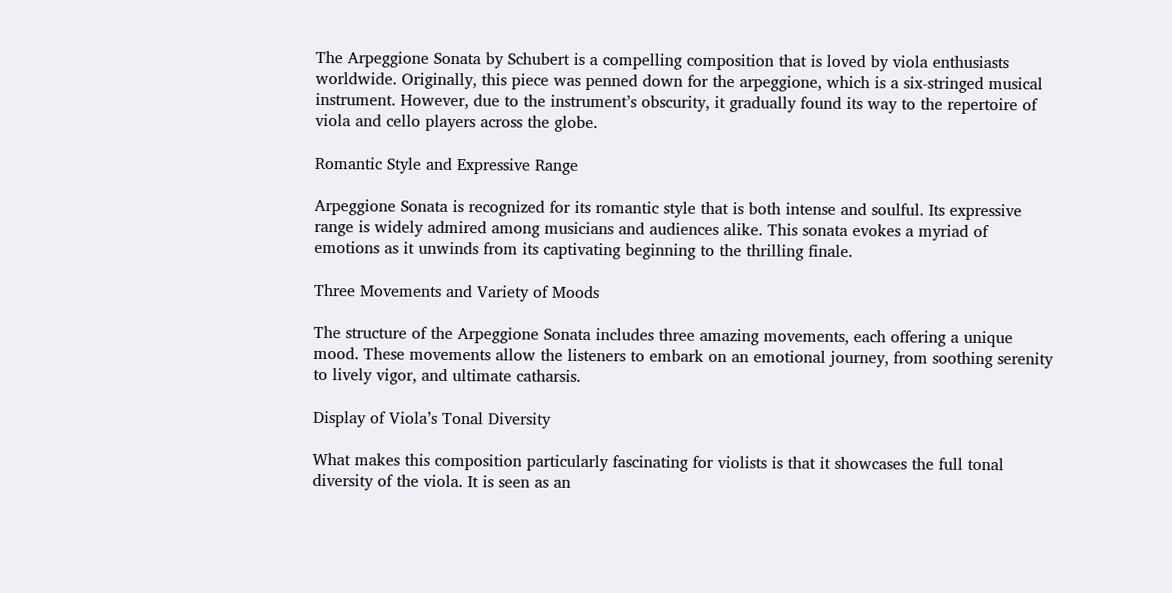The Arpeggione Sonata by Schubert is a compelling composition that is loved by viola enthusiasts worldwide. Originally, this piece was penned down for the arpeggione, which is a six-stringed musical instrument. However, due to the instrument’s obscurity, it gradually found its way to the repertoire of viola and cello players across the globe.

Romantic Style and Expressive Range

Arpeggione Sonata is recognized for its romantic style that is both intense and soulful. Its expressive range is widely admired among musicians and audiences alike. This sonata evokes a myriad of emotions as it unwinds from its captivating beginning to the thrilling finale.

Three Movements and Variety of Moods

The structure of the Arpeggione Sonata includes three amazing movements, each offering a unique mood. These movements allow the listeners to embark on an emotional journey, from soothing serenity to lively vigor, and ultimate catharsis.

Display of Viola’s Tonal Diversity

What makes this composition particularly fascinating for violists is that it showcases the full tonal diversity of the viola. It is seen as an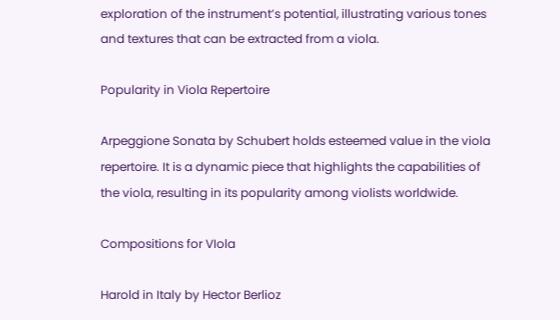exploration of the instrument’s potential, illustrating various tones and textures that can be extracted from a viola.

Popularity in Viola Repertoire

Arpeggione Sonata by Schubert holds esteemed value in the viola repertoire. It is a dynamic piece that highlights the capabilities of the viola, resulting in its popularity among violists worldwide.

Compositions for VIola

Harold in Italy by Hector Berlioz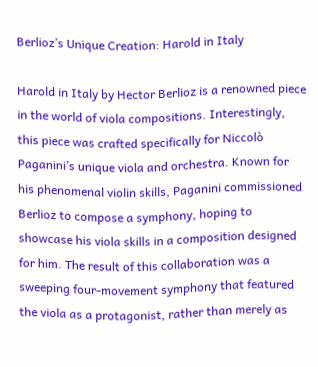Berlioz’s Unique Creation: Harold in Italy

Harold in Italy by Hector Berlioz is a renowned piece in the world of viola compositions. Interestingly, this piece was crafted specifically for Niccolò Paganini’s unique viola and orchestra. Known for his phenomenal violin skills, Paganini commissioned Berlioz to compose a symphony, hoping to showcase his viola skills in a composition designed for him. The result of this collaboration was a sweeping four-movement symphony that featured the viola as a protagonist, rather than merely as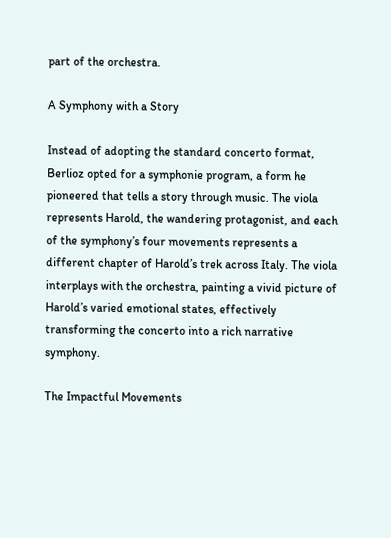part of the orchestra.

A Symphony with a Story

Instead of adopting the standard concerto format, Berlioz opted for a symphonie program, a form he pioneered that tells a story through music. The viola represents Harold, the wandering protagonist, and each of the symphony’s four movements represents a different chapter of Harold’s trek across Italy. The viola interplays with the orchestra, painting a vivid picture of Harold’s varied emotional states, effectively transforming the concerto into a rich narrative symphony.

The Impactful Movements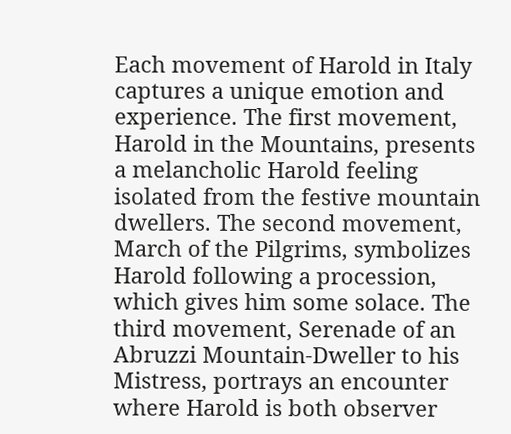Each movement of Harold in Italy captures a unique emotion and experience. The first movement, Harold in the Mountains, presents a melancholic Harold feeling isolated from the festive mountain dwellers. The second movement, March of the Pilgrims, symbolizes Harold following a procession, which gives him some solace. The third movement, Serenade of an Abruzzi Mountain-Dweller to his Mistress, portrays an encounter where Harold is both observer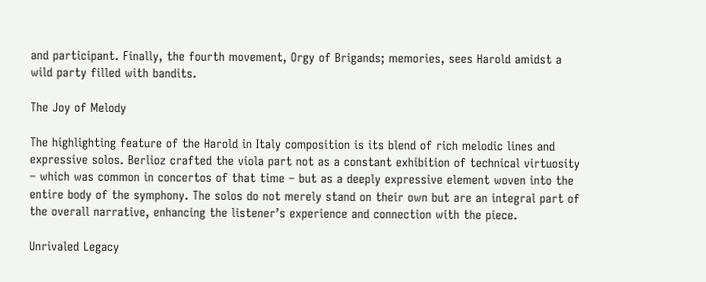and participant. Finally, the fourth movement, Orgy of Brigands; memories, sees Harold amidst a wild party filled with bandits.

The Joy of Melody

The highlighting feature of the Harold in Italy composition is its blend of rich melodic lines and expressive solos. Berlioz crafted the viola part not as a constant exhibition of technical virtuosity – which was common in concertos of that time – but as a deeply expressive element woven into the entire body of the symphony. The solos do not merely stand on their own but are an integral part of the overall narrative, enhancing the listener’s experience and connection with the piece.

Unrivaled Legacy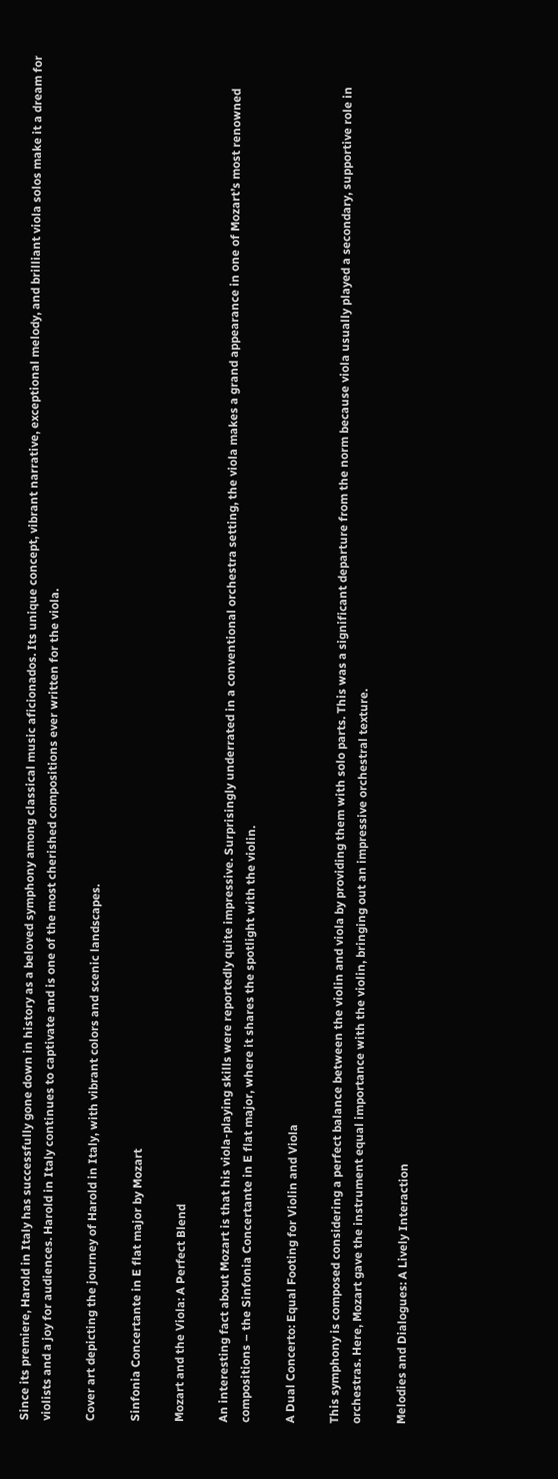Since its premiere, Harold in Italy has successfully gone down in history as a beloved symphony among classical music aficionados. Its unique concept, vibrant narrative, exceptional melody, and brilliant viola solos make it a dream for violists and a joy for audiences. Harold in Italy continues to captivate and is one of the most cherished compositions ever written for the viola.

Cover art depicting the journey of Harold in Italy, with vibrant colors and scenic landscapes.

Sinfonia Concertante in E flat major by Mozart

Mozart and the Viola: A Perfect Blend

An interesting fact about Mozart is that his viola-playing skills were reportedly quite impressive. Surprisingly underrated in a conventional orchestra setting, the viola makes a grand appearance in one of Mozart’s most renowned compositions – the Sinfonia Concertante in E flat major, where it shares the spotlight with the violin.

A Dual Concerto: Equal Footing for Violin and Viola

This symphony is composed considering a perfect balance between the violin and viola by providing them with solo parts. This was a significant departure from the norm because viola usually played a secondary, supportive role in orchestras. Here, Mozart gave the instrument equal importance with the violin, bringing out an impressive orchestral texture.

Melodies and Dialogues: A Lively Interaction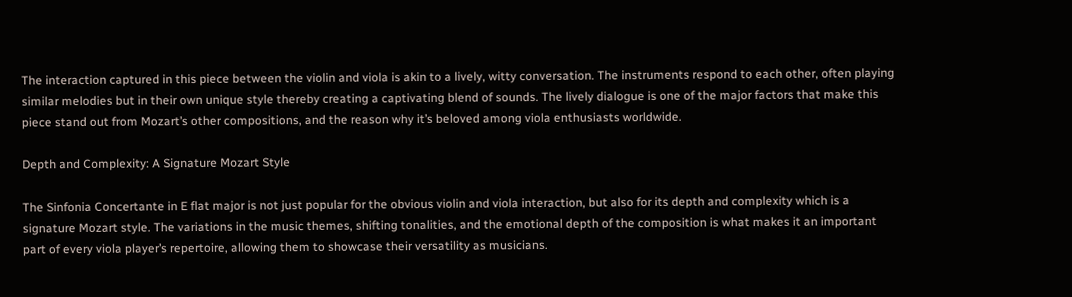The interaction captured in this piece between the violin and viola is akin to a lively, witty conversation. The instruments respond to each other, often playing similar melodies but in their own unique style thereby creating a captivating blend of sounds. The lively dialogue is one of the major factors that make this piece stand out from Mozart’s other compositions, and the reason why it’s beloved among viola enthusiasts worldwide.

Depth and Complexity: A Signature Mozart Style

The Sinfonia Concertante in E flat major is not just popular for the obvious violin and viola interaction, but also for its depth and complexity which is a signature Mozart style. The variations in the music themes, shifting tonalities, and the emotional depth of the composition is what makes it an important part of every viola player’s repertoire, allowing them to showcase their versatility as musicians.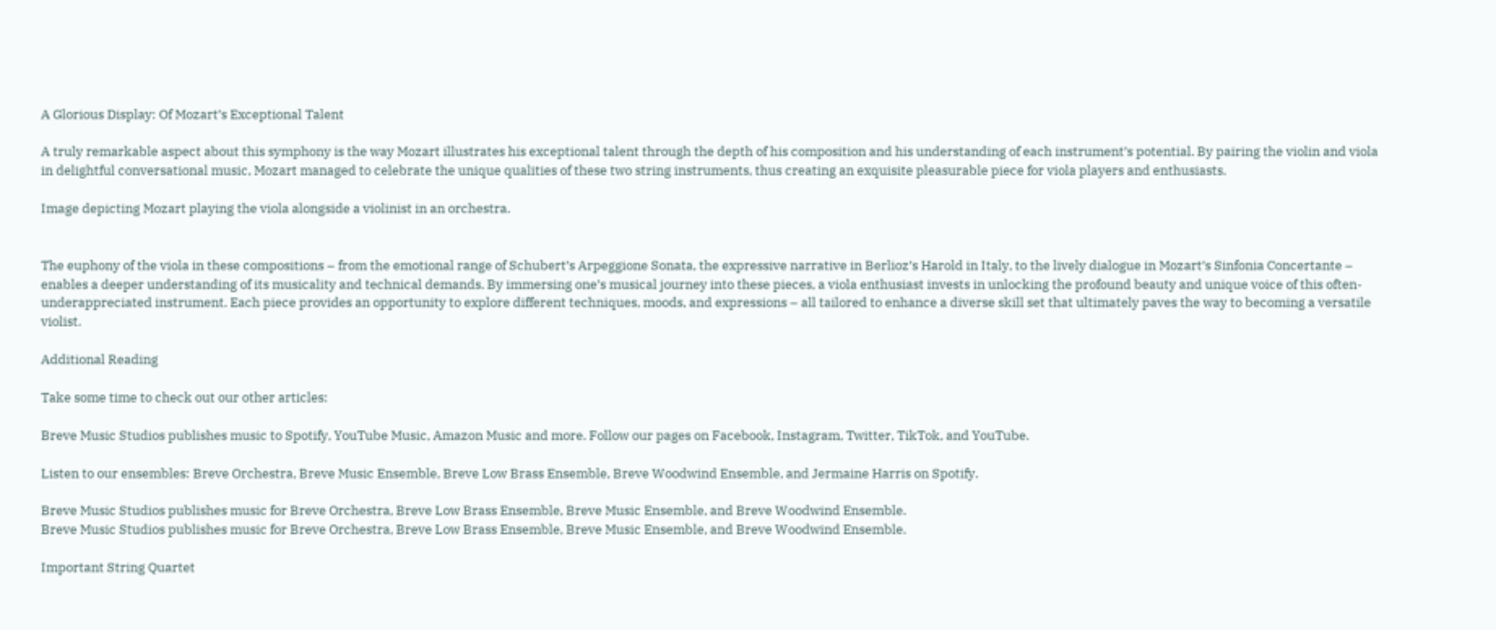A Glorious Display: Of Mozart’s Exceptional Talent

A truly remarkable aspect about this symphony is the way Mozart illustrates his exceptional talent through the depth of his composition and his understanding of each instrument’s potential. By pairing the violin and viola in delightful conversational music, Mozart managed to celebrate the unique qualities of these two string instruments, thus creating an exquisite pleasurable piece for viola players and enthusiasts.

Image depicting Mozart playing the viola alongside a violinist in an orchestra.


The euphony of the viola in these compositions – from the emotional range of Schubert’s Arpeggione Sonata, the expressive narrative in Berlioz’s Harold in Italy, to the lively dialogue in Mozart’s Sinfonia Concertante – enables a deeper understanding of its musicality and technical demands. By immersing one’s musical journey into these pieces, a viola enthusiast invests in unlocking the profound beauty and unique voice of this often-underappreciated instrument. Each piece provides an opportunity to explore different techniques, moods, and expressions – all tailored to enhance a diverse skill set that ultimately paves the way to becoming a versatile violist.

Additional Reading

Take some time to check out our other articles:

Breve Music Studios publishes music to Spotify, YouTube Music, Amazon Music and more. Follow our pages on Facebook, Instagram, Twitter, TikTok, and YouTube.

Listen to our ensembles: Breve Orchestra, Breve Music Ensemble, Breve Low Brass Ensemble, Breve Woodwind Ensemble, and Jermaine Harris on Spotify.

Breve Music Studios publishes music for Breve Orchestra, Breve Low Brass Ensemble, Breve Music Ensemble, and Breve Woodwind Ensemble.
Breve Music Studios publishes music for Breve Orchestra, Breve Low Brass Ensemble, Breve Music Ensemble, and Breve Woodwind Ensemble.

Important String Quartet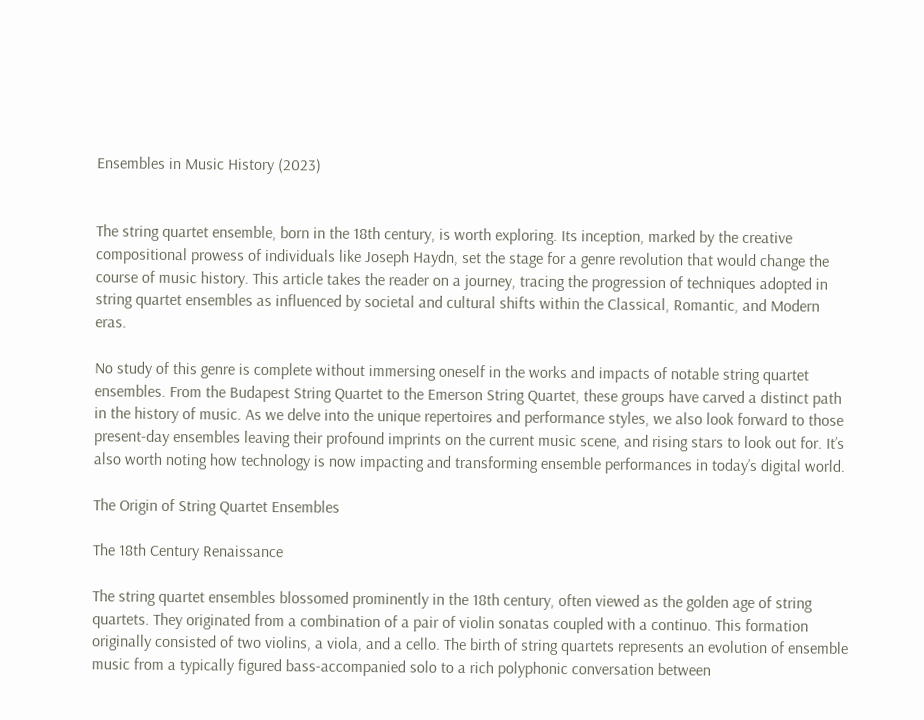Ensembles in Music History (2023)


The string quartet ensemble, born in the 18th century, is worth exploring. Its inception, marked by the creative compositional prowess of individuals like Joseph Haydn, set the stage for a genre revolution that would change the course of music history. This article takes the reader on a journey, tracing the progression of techniques adopted in string quartet ensembles as influenced by societal and cultural shifts within the Classical, Romantic, and Modern eras.

No study of this genre is complete without immersing oneself in the works and impacts of notable string quartet ensembles. From the Budapest String Quartet to the Emerson String Quartet, these groups have carved a distinct path in the history of music. As we delve into the unique repertoires and performance styles, we also look forward to those present-day ensembles leaving their profound imprints on the current music scene, and rising stars to look out for. It’s also worth noting how technology is now impacting and transforming ensemble performances in today’s digital world.

The Origin of String Quartet Ensembles

The 18th Century Renaissance

The string quartet ensembles blossomed prominently in the 18th century, often viewed as the golden age of string quartets. They originated from a combination of a pair of violin sonatas coupled with a continuo. This formation originally consisted of two violins, a viola, and a cello. The birth of string quartets represents an evolution of ensemble music from a typically figured bass-accompanied solo to a rich polyphonic conversation between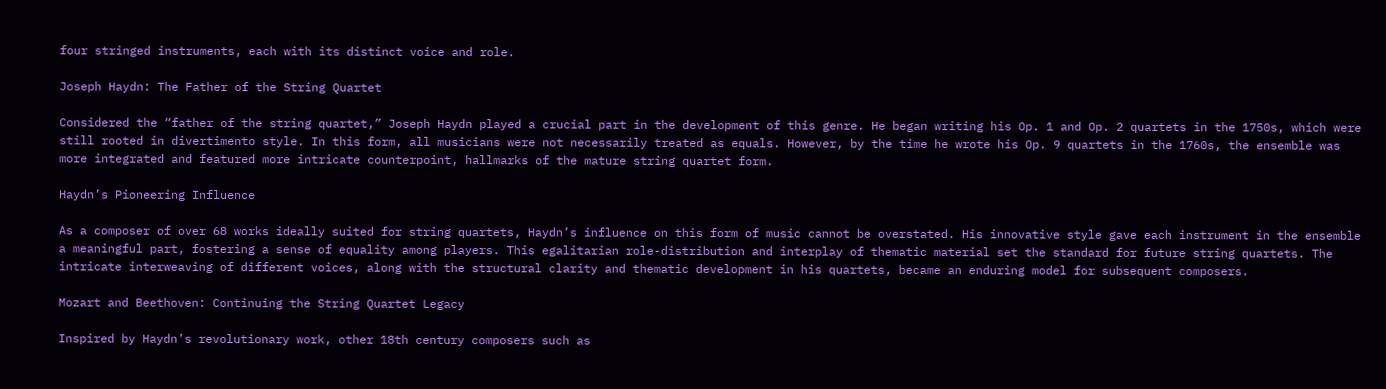four stringed instruments, each with its distinct voice and role.

Joseph Haydn: The Father of the String Quartet

Considered the “father of the string quartet,” Joseph Haydn played a crucial part in the development of this genre. He began writing his Op. 1 and Op. 2 quartets in the 1750s, which were still rooted in divertimento style. In this form, all musicians were not necessarily treated as equals. However, by the time he wrote his Op. 9 quartets in the 1760s, the ensemble was more integrated and featured more intricate counterpoint, hallmarks of the mature string quartet form.

Haydn’s Pioneering Influence

As a composer of over 68 works ideally suited for string quartets, Haydn’s influence on this form of music cannot be overstated. His innovative style gave each instrument in the ensemble a meaningful part, fostering a sense of equality among players. This egalitarian role-distribution and interplay of thematic material set the standard for future string quartets. The intricate interweaving of different voices, along with the structural clarity and thematic development in his quartets, became an enduring model for subsequent composers.

Mozart and Beethoven: Continuing the String Quartet Legacy

Inspired by Haydn’s revolutionary work, other 18th century composers such as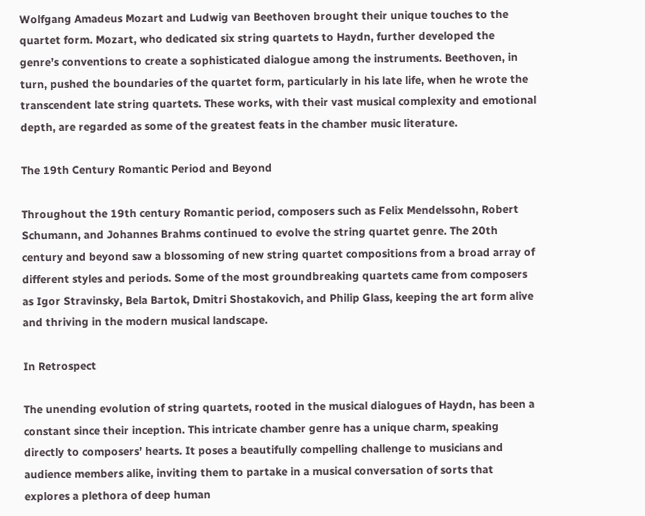Wolfgang Amadeus Mozart and Ludwig van Beethoven brought their unique touches to the quartet form. Mozart, who dedicated six string quartets to Haydn, further developed the genre’s conventions to create a sophisticated dialogue among the instruments. Beethoven, in turn, pushed the boundaries of the quartet form, particularly in his late life, when he wrote the transcendent late string quartets. These works, with their vast musical complexity and emotional depth, are regarded as some of the greatest feats in the chamber music literature.

The 19th Century Romantic Period and Beyond

Throughout the 19th century Romantic period, composers such as Felix Mendelssohn, Robert Schumann, and Johannes Brahms continued to evolve the string quartet genre. The 20th century and beyond saw a blossoming of new string quartet compositions from a broad array of different styles and periods. Some of the most groundbreaking quartets came from composers as Igor Stravinsky, Bela Bartok, Dmitri Shostakovich, and Philip Glass, keeping the art form alive and thriving in the modern musical landscape.

In Retrospect

The unending evolution of string quartets, rooted in the musical dialogues of Haydn, has been a constant since their inception. This intricate chamber genre has a unique charm, speaking directly to composers’ hearts. It poses a beautifully compelling challenge to musicians and audience members alike, inviting them to partake in a musical conversation of sorts that explores a plethora of deep human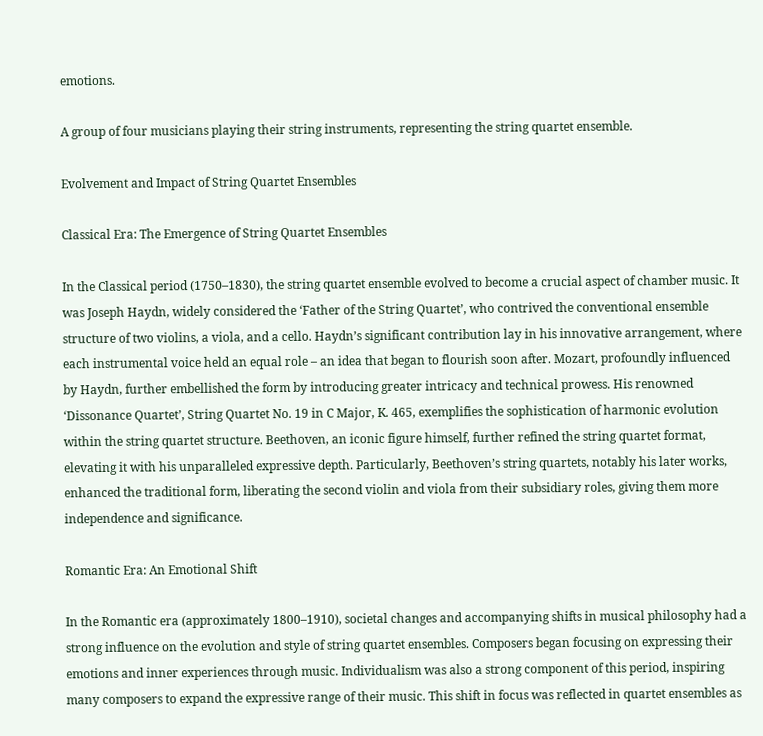emotions.

A group of four musicians playing their string instruments, representing the string quartet ensemble.

Evolvement and Impact of String Quartet Ensembles

Classical Era: The Emergence of String Quartet Ensembles

In the Classical period (1750–1830), the string quartet ensemble evolved to become a crucial aspect of chamber music. It was Joseph Haydn, widely considered the ‘Father of the String Quartet’, who contrived the conventional ensemble structure of two violins, a viola, and a cello. Haydn’s significant contribution lay in his innovative arrangement, where each instrumental voice held an equal role – an idea that began to flourish soon after. Mozart, profoundly influenced by Haydn, further embellished the form by introducing greater intricacy and technical prowess. His renowned ‘Dissonance Quartet’, String Quartet No. 19 in C Major, K. 465, exemplifies the sophistication of harmonic evolution within the string quartet structure. Beethoven, an iconic figure himself, further refined the string quartet format, elevating it with his unparalleled expressive depth. Particularly, Beethoven’s string quartets, notably his later works, enhanced the traditional form, liberating the second violin and viola from their subsidiary roles, giving them more independence and significance.

Romantic Era: An Emotional Shift

In the Romantic era (approximately 1800–1910), societal changes and accompanying shifts in musical philosophy had a strong influence on the evolution and style of string quartet ensembles. Composers began focusing on expressing their emotions and inner experiences through music. Individualism was also a strong component of this period, inspiring many composers to expand the expressive range of their music. This shift in focus was reflected in quartet ensembles as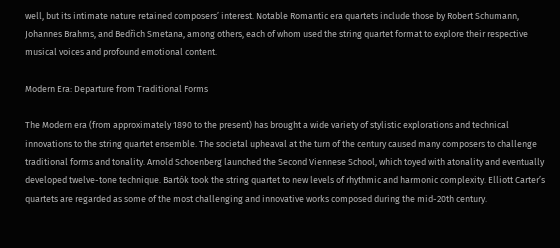well, but its intimate nature retained composers’ interest. Notable Romantic era quartets include those by Robert Schumann, Johannes Brahms, and Bedřich Smetana, among others, each of whom used the string quartet format to explore their respective musical voices and profound emotional content.

Modern Era: Departure from Traditional Forms

The Modern era (from approximately 1890 to the present) has brought a wide variety of stylistic explorations and technical innovations to the string quartet ensemble. The societal upheaval at the turn of the century caused many composers to challenge traditional forms and tonality. Arnold Schoenberg launched the Second Viennese School, which toyed with atonality and eventually developed twelve-tone technique. Bartók took the string quartet to new levels of rhythmic and harmonic complexity. Elliott Carter’s quartets are regarded as some of the most challenging and innovative works composed during the mid-20th century.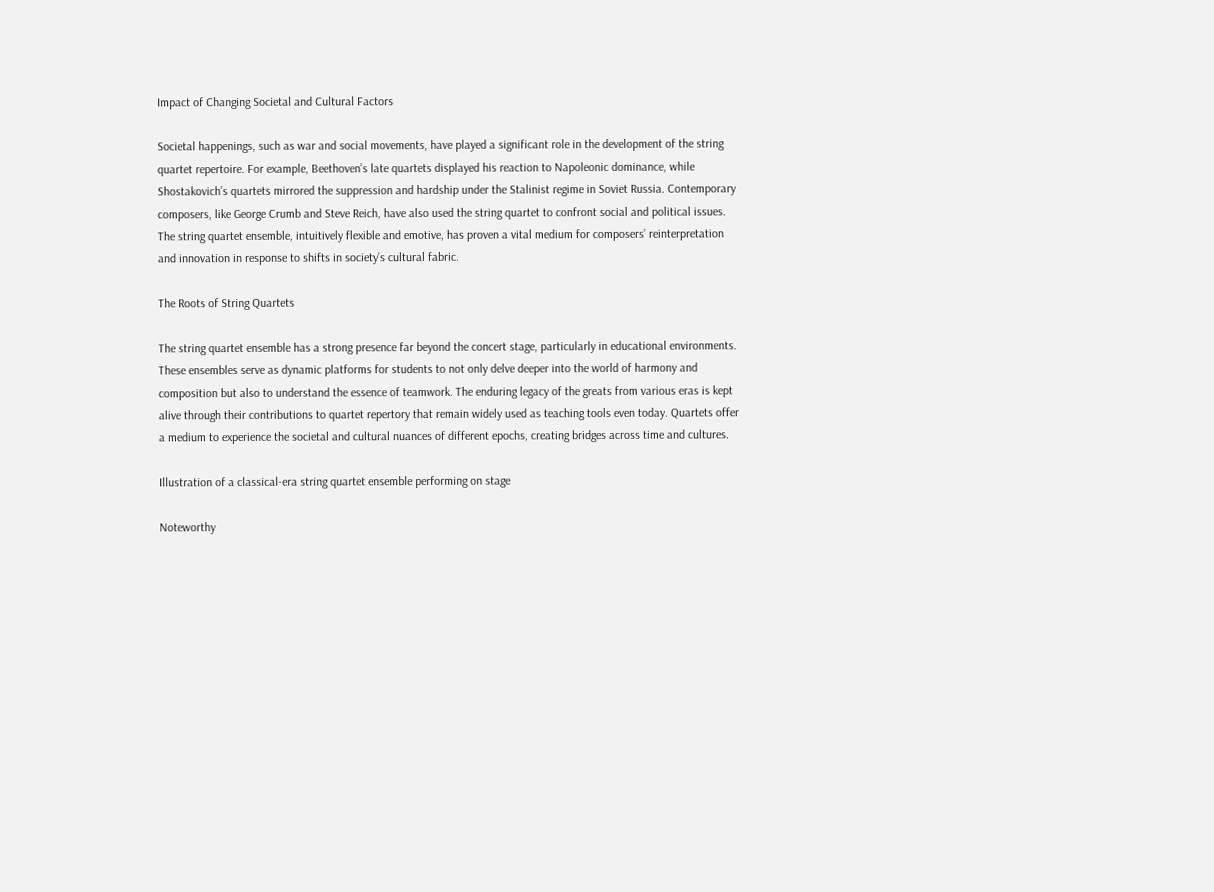Impact of Changing Societal and Cultural Factors

Societal happenings, such as war and social movements, have played a significant role in the development of the string quartet repertoire. For example, Beethoven’s late quartets displayed his reaction to Napoleonic dominance, while Shostakovich’s quartets mirrored the suppression and hardship under the Stalinist regime in Soviet Russia. Contemporary composers, like George Crumb and Steve Reich, have also used the string quartet to confront social and political issues. The string quartet ensemble, intuitively flexible and emotive, has proven a vital medium for composers’ reinterpretation and innovation in response to shifts in society’s cultural fabric.

The Roots of String Quartets

The string quartet ensemble has a strong presence far beyond the concert stage, particularly in educational environments. These ensembles serve as dynamic platforms for students to not only delve deeper into the world of harmony and composition but also to understand the essence of teamwork. The enduring legacy of the greats from various eras is kept alive through their contributions to quartet repertory that remain widely used as teaching tools even today. Quartets offer a medium to experience the societal and cultural nuances of different epochs, creating bridges across time and cultures.

Illustration of a classical-era string quartet ensemble performing on stage

Noteworthy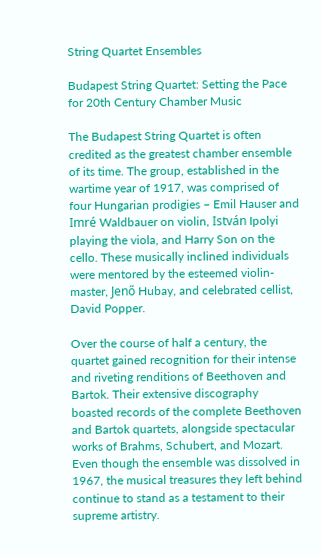String Quartet Ensembles

Budapest String Quartet: Setting the Pace for 20th Century Chamber Music

The Budapest String Quartet is often credited as the greatest chamber ensemble of its time. The group, established in the wartime year of 1917, was comprised of four Hungarian prodigies – Emil Hauser and Imré Waldbauer on violin, István Ipolyi playing the viola, and Harry Son on the cello. These musically inclined individuals were mentored by the esteemed violin-master, Jenő Hubay, and celebrated cellist, David Popper.

Over the course of half a century, the quartet gained recognition for their intense and riveting renditions of Beethoven and Bartok. Their extensive discography boasted records of the complete Beethoven and Bartok quartets, alongside spectacular works of Brahms, Schubert, and Mozart. Even though the ensemble was dissolved in 1967, the musical treasures they left behind continue to stand as a testament to their supreme artistry.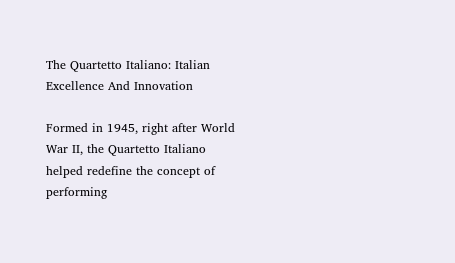The Quartetto Italiano: Italian Excellence And Innovation

Formed in 1945, right after World War II, the Quartetto Italiano helped redefine the concept of performing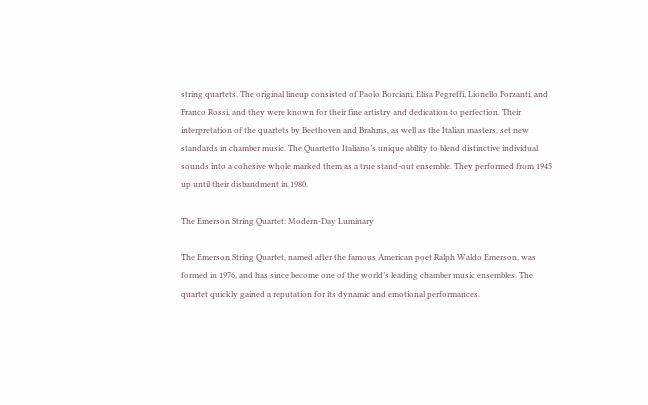string quartets. The original lineup consisted of Paolo Borciani, Elisa Pegreffi, Lionello Forzanti, and Franco Rossi, and they were known for their fine artistry and dedication to perfection. Their interpretation of the quartets by Beethoven and Brahms, as well as the Italian masters, set new standards in chamber music. The Quartetto Italiano’s unique ability to blend distinctive individual sounds into a cohesive whole marked them as a true stand-out ensemble. They performed from 1945 up until their disbandment in 1980.

The Emerson String Quartet: Modern-Day Luminary

The Emerson String Quartet, named after the famous American poet Ralph Waldo Emerson, was formed in 1976, and has since become one of the world’s leading chamber music ensembles. The quartet quickly gained a reputation for its dynamic and emotional performances.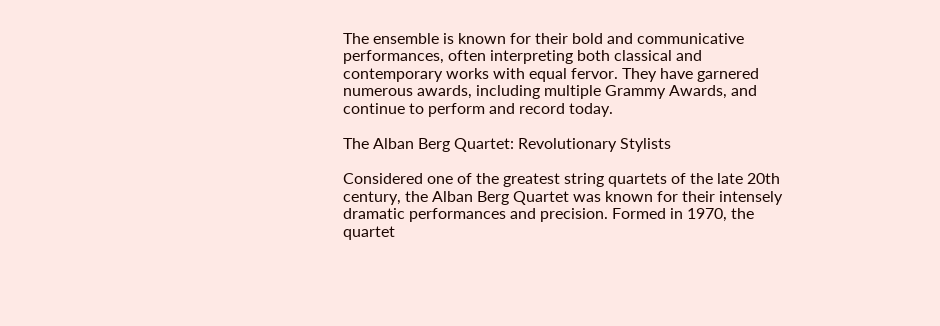The ensemble is known for their bold and communicative performances, often interpreting both classical and contemporary works with equal fervor. They have garnered numerous awards, including multiple Grammy Awards, and continue to perform and record today.

The Alban Berg Quartet: Revolutionary Stylists

Considered one of the greatest string quartets of the late 20th century, the Alban Berg Quartet was known for their intensely dramatic performances and precision. Formed in 1970, the quartet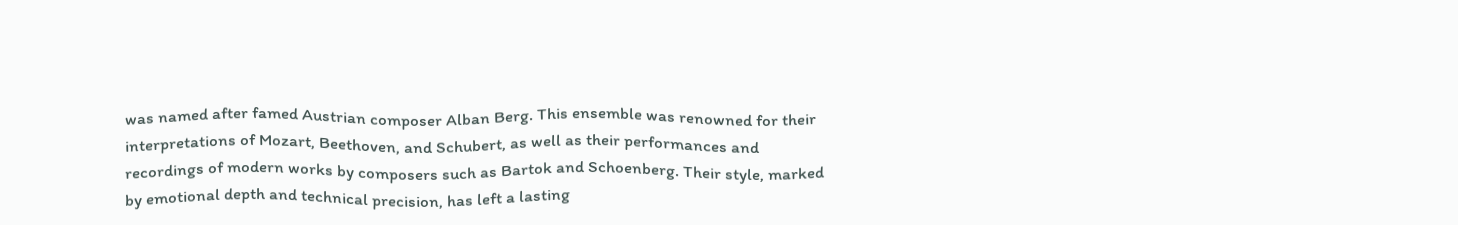was named after famed Austrian composer Alban Berg. This ensemble was renowned for their interpretations of Mozart, Beethoven, and Schubert, as well as their performances and recordings of modern works by composers such as Bartok and Schoenberg. Their style, marked by emotional depth and technical precision, has left a lasting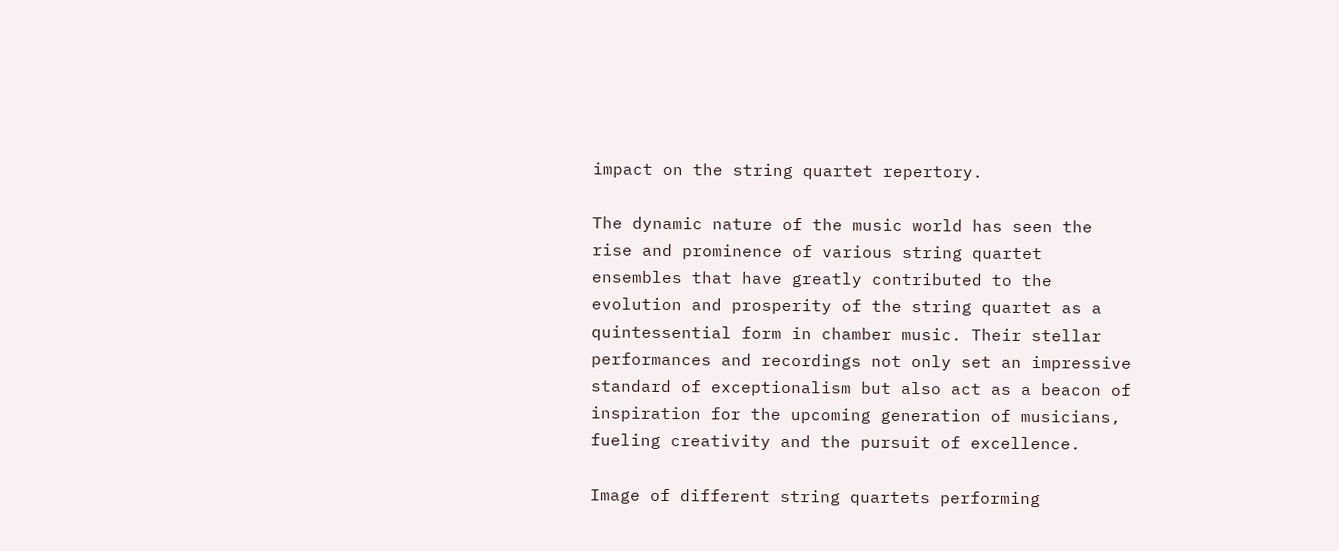impact on the string quartet repertory.

The dynamic nature of the music world has seen the rise and prominence of various string quartet ensembles that have greatly contributed to the evolution and prosperity of the string quartet as a quintessential form in chamber music. Their stellar performances and recordings not only set an impressive standard of exceptionalism but also act as a beacon of inspiration for the upcoming generation of musicians, fueling creativity and the pursuit of excellence.

Image of different string quartets performing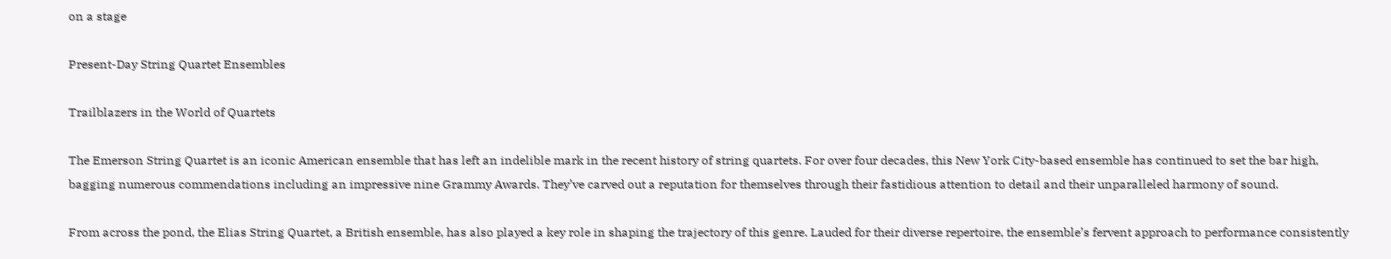on a stage

Present-Day String Quartet Ensembles

Trailblazers in the World of Quartets

The Emerson String Quartet is an iconic American ensemble that has left an indelible mark in the recent history of string quartets. For over four decades, this New York City-based ensemble has continued to set the bar high, bagging numerous commendations including an impressive nine Grammy Awards. They’ve carved out a reputation for themselves through their fastidious attention to detail and their unparalleled harmony of sound.

From across the pond, the Elias String Quartet, a British ensemble, has also played a key role in shaping the trajectory of this genre. Lauded for their diverse repertoire, the ensemble’s fervent approach to performance consistently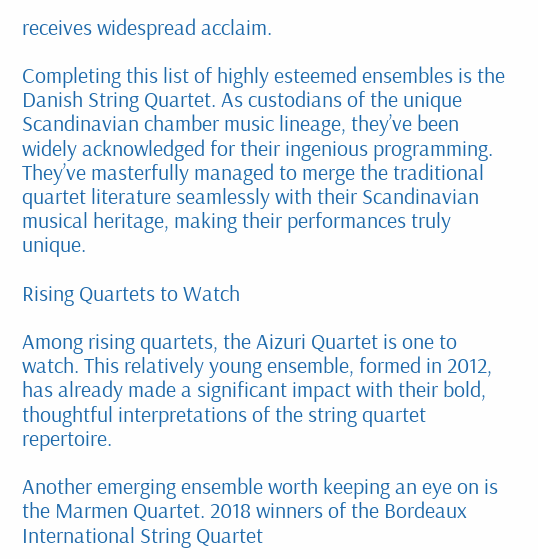receives widespread acclaim.

Completing this list of highly esteemed ensembles is the Danish String Quartet. As custodians of the unique Scandinavian chamber music lineage, they’ve been widely acknowledged for their ingenious programming. They’ve masterfully managed to merge the traditional quartet literature seamlessly with their Scandinavian musical heritage, making their performances truly unique.

Rising Quartets to Watch

Among rising quartets, the Aizuri Quartet is one to watch. This relatively young ensemble, formed in 2012, has already made a significant impact with their bold, thoughtful interpretations of the string quartet repertoire.

Another emerging ensemble worth keeping an eye on is the Marmen Quartet. 2018 winners of the Bordeaux International String Quartet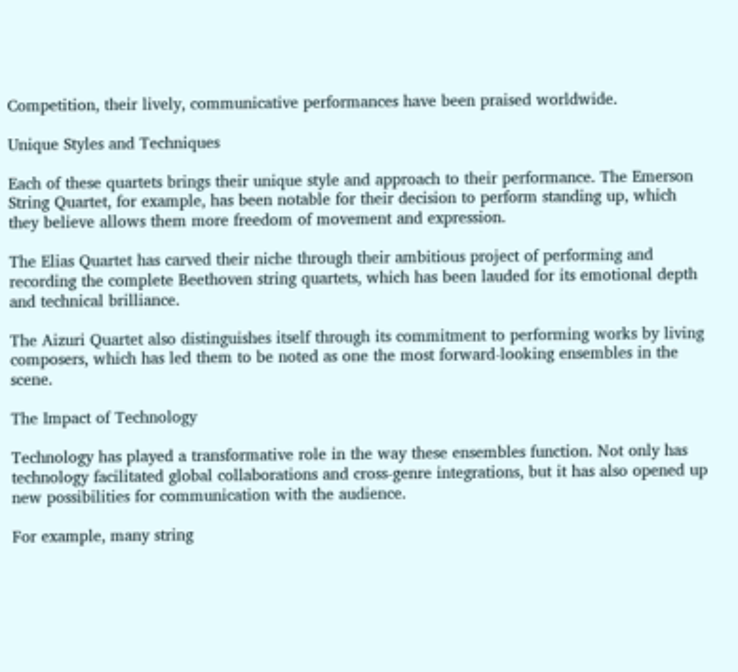Competition, their lively, communicative performances have been praised worldwide.

Unique Styles and Techniques

Each of these quartets brings their unique style and approach to their performance. The Emerson String Quartet, for example, has been notable for their decision to perform standing up, which they believe allows them more freedom of movement and expression.

The Elias Quartet has carved their niche through their ambitious project of performing and recording the complete Beethoven string quartets, which has been lauded for its emotional depth and technical brilliance.

The Aizuri Quartet also distinguishes itself through its commitment to performing works by living composers, which has led them to be noted as one the most forward-looking ensembles in the scene.

The Impact of Technology

Technology has played a transformative role in the way these ensembles function. Not only has technology facilitated global collaborations and cross-genre integrations, but it has also opened up new possibilities for communication with the audience.

For example, many string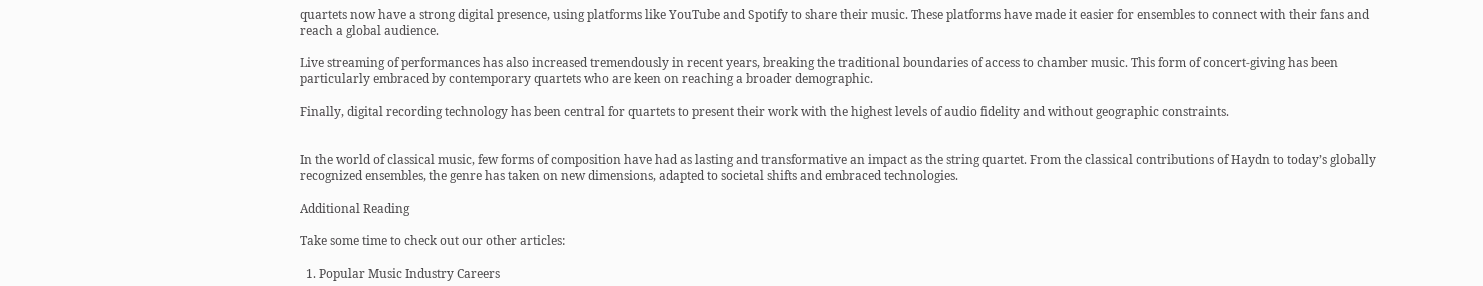quartets now have a strong digital presence, using platforms like YouTube and Spotify to share their music. These platforms have made it easier for ensembles to connect with their fans and reach a global audience.

Live streaming of performances has also increased tremendously in recent years, breaking the traditional boundaries of access to chamber music. This form of concert-giving has been particularly embraced by contemporary quartets who are keen on reaching a broader demographic.

Finally, digital recording technology has been central for quartets to present their work with the highest levels of audio fidelity and without geographic constraints.


In the world of classical music, few forms of composition have had as lasting and transformative an impact as the string quartet. From the classical contributions of Haydn to today’s globally recognized ensembles, the genre has taken on new dimensions, adapted to societal shifts and embraced technologies.

Additional Reading

Take some time to check out our other articles:

  1. Popular Music Industry Careers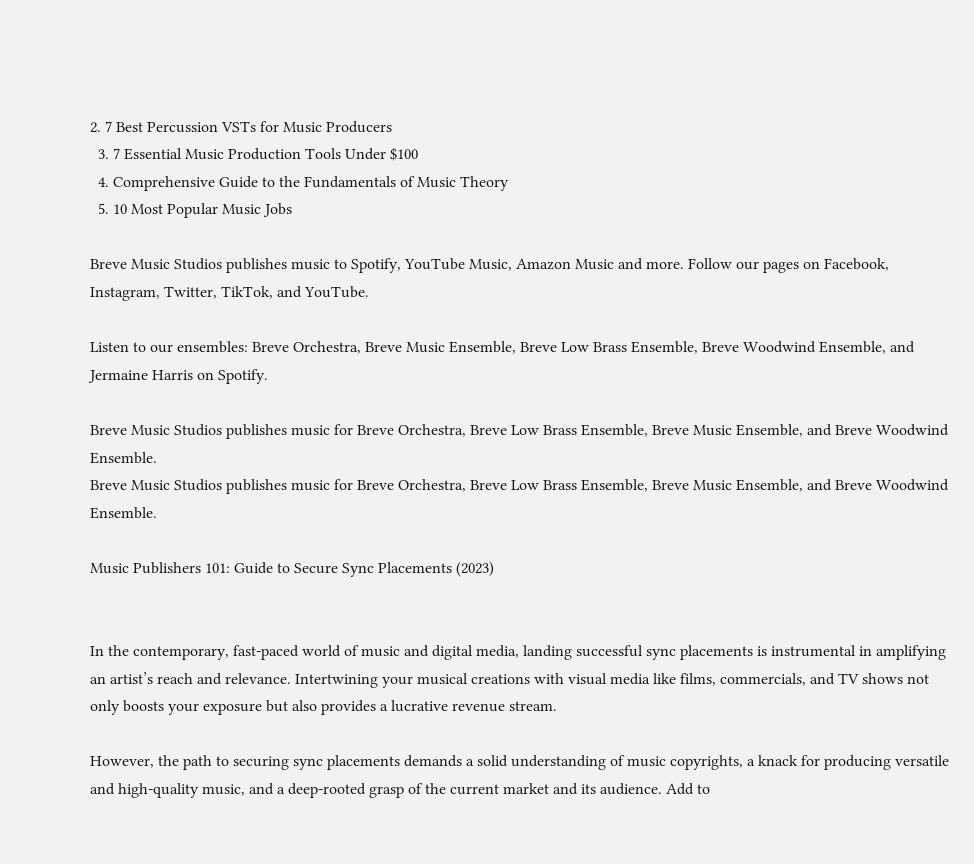2. 7 Best Percussion VSTs for Music Producers
  3. 7 Essential Music Production Tools Under $100
  4. Comprehensive Guide to the Fundamentals of Music Theory
  5. 10 Most Popular Music Jobs

Breve Music Studios publishes music to Spotify, YouTube Music, Amazon Music and more. Follow our pages on Facebook, Instagram, Twitter, TikTok, and YouTube.

Listen to our ensembles: Breve Orchestra, Breve Music Ensemble, Breve Low Brass Ensemble, Breve Woodwind Ensemble, and Jermaine Harris on Spotify.

Breve Music Studios publishes music for Breve Orchestra, Breve Low Brass Ensemble, Breve Music Ensemble, and Breve Woodwind Ensemble.
Breve Music Studios publishes music for Breve Orchestra, Breve Low Brass Ensemble, Breve Music Ensemble, and Breve Woodwind Ensemble.

Music Publishers 101: Guide to Secure Sync Placements (2023)


In the contemporary, fast-paced world of music and digital media, landing successful sync placements is instrumental in amplifying an artist’s reach and relevance. Intertwining your musical creations with visual media like films, commercials, and TV shows not only boosts your exposure but also provides a lucrative revenue stream.

However, the path to securing sync placements demands a solid understanding of music copyrights, a knack for producing versatile and high-quality music, and a deep-rooted grasp of the current market and its audience. Add to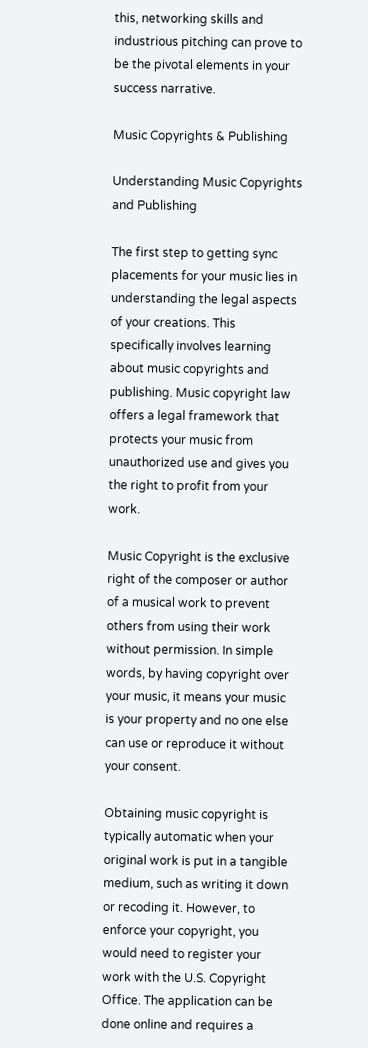this, networking skills and industrious pitching can prove to be the pivotal elements in your success narrative.

Music Copyrights & Publishing

Understanding Music Copyrights and Publishing

The first step to getting sync placements for your music lies in understanding the legal aspects of your creations. This specifically involves learning about music copyrights and publishing. Music copyright law offers a legal framework that protects your music from unauthorized use and gives you the right to profit from your work.

Music Copyright is the exclusive right of the composer or author of a musical work to prevent others from using their work without permission. In simple words, by having copyright over your music, it means your music is your property and no one else can use or reproduce it without your consent.

Obtaining music copyright is typically automatic when your original work is put in a tangible medium, such as writing it down or recoding it. However, to enforce your copyright, you would need to register your work with the U.S. Copyright Office. The application can be done online and requires a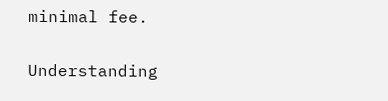minimal fee.

Understanding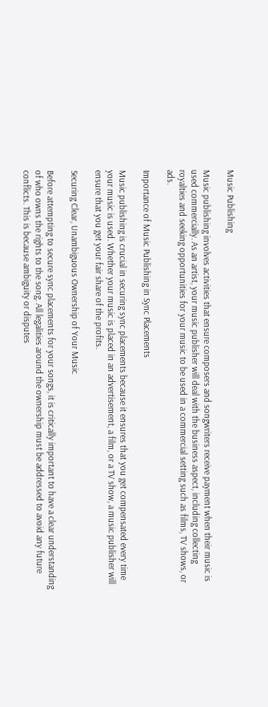Music Publishing

Music publishing involves activities that ensure composers and songwriters receive payment when their music is used commercially. As an artist, your music publisher will deal with the business aspect, including collecting royalties and seeking opportunities for your music to be used in a commercial setting such as films, TV shows, or ads.

Importance of Music Publishing in Sync Placements

Music publishing is crucial in securing sync placements because it ensures that you get compensated every time your music is used. Whether your music is placed in an advertisement, a film, or a TV show, a music publisher will ensure that you get your fair share of the profits.

Securing Clear, Unambiguous Ownership of Your Music

Before attempting to secure sync placements for your songs, it is critically important to have a clear understanding of who owns the rights to the song. All legalities around the ownership must be addressed to avoid any future conflicts. This is because ambiguity or disputes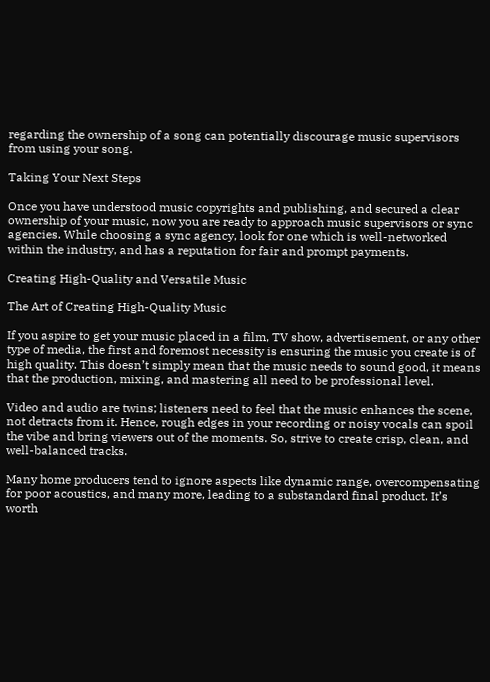regarding the ownership of a song can potentially discourage music supervisors from using your song.

Taking Your Next Steps

Once you have understood music copyrights and publishing, and secured a clear ownership of your music, now you are ready to approach music supervisors or sync agencies. While choosing a sync agency, look for one which is well-networked within the industry, and has a reputation for fair and prompt payments.

Creating High-Quality and Versatile Music

The Art of Creating High-Quality Music

If you aspire to get your music placed in a film, TV show, advertisement, or any other type of media, the first and foremost necessity is ensuring the music you create is of high quality. This doesn’t simply mean that the music needs to sound good, it means that the production, mixing, and mastering all need to be professional level.

Video and audio are twins; listeners need to feel that the music enhances the scene, not detracts from it. Hence, rough edges in your recording or noisy vocals can spoil the vibe and bring viewers out of the moments. So, strive to create crisp, clean, and well-balanced tracks.

Many home producers tend to ignore aspects like dynamic range, overcompensating for poor acoustics, and many more, leading to a substandard final product. It’s worth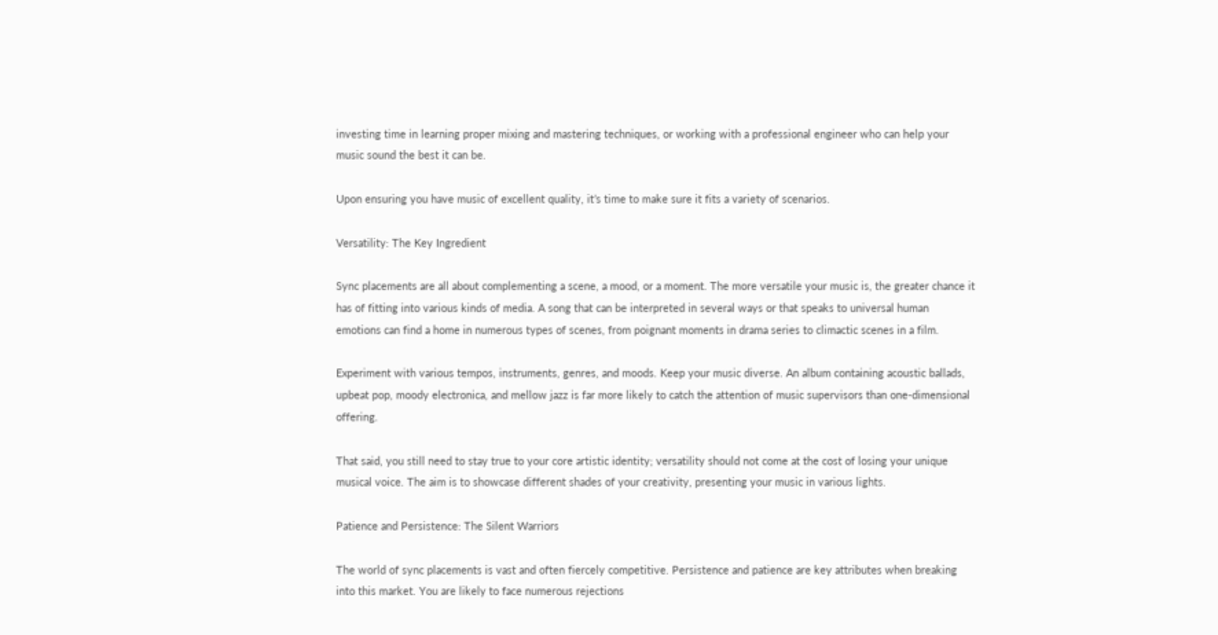investing time in learning proper mixing and mastering techniques, or working with a professional engineer who can help your music sound the best it can be.

Upon ensuring you have music of excellent quality, it’s time to make sure it fits a variety of scenarios.

Versatility: The Key Ingredient

Sync placements are all about complementing a scene, a mood, or a moment. The more versatile your music is, the greater chance it has of fitting into various kinds of media. A song that can be interpreted in several ways or that speaks to universal human emotions can find a home in numerous types of scenes, from poignant moments in drama series to climactic scenes in a film.

Experiment with various tempos, instruments, genres, and moods. Keep your music diverse. An album containing acoustic ballads, upbeat pop, moody electronica, and mellow jazz is far more likely to catch the attention of music supervisors than one-dimensional offering.

That said, you still need to stay true to your core artistic identity; versatility should not come at the cost of losing your unique musical voice. The aim is to showcase different shades of your creativity, presenting your music in various lights.

Patience and Persistence: The Silent Warriors

The world of sync placements is vast and often fiercely competitive. Persistence and patience are key attributes when breaking into this market. You are likely to face numerous rejections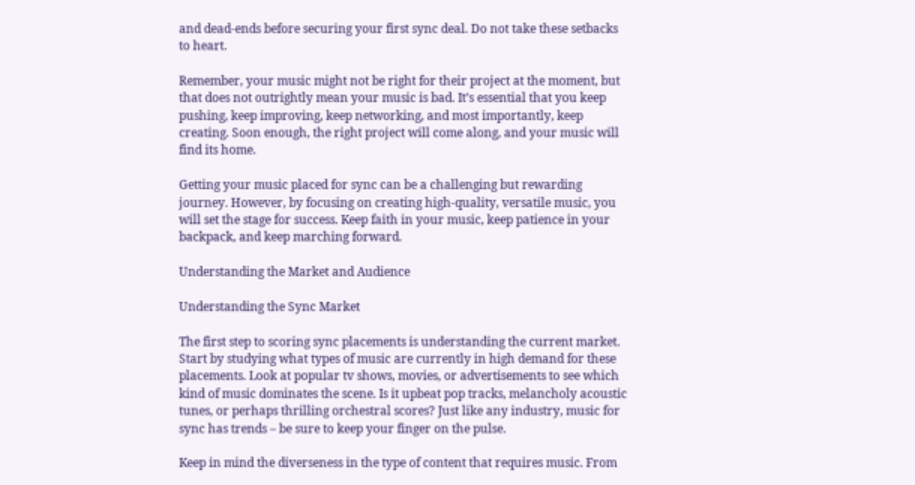and dead-ends before securing your first sync deal. Do not take these setbacks to heart.

Remember, your music might not be right for their project at the moment, but that does not outrightly mean your music is bad. It’s essential that you keep pushing, keep improving, keep networking, and most importantly, keep creating. Soon enough, the right project will come along, and your music will find its home.

Getting your music placed for sync can be a challenging but rewarding journey. However, by focusing on creating high-quality, versatile music, you will set the stage for success. Keep faith in your music, keep patience in your backpack, and keep marching forward.

Understanding the Market and Audience

Understanding the Sync Market

The first step to scoring sync placements is understanding the current market. Start by studying what types of music are currently in high demand for these placements. Look at popular tv shows, movies, or advertisements to see which kind of music dominates the scene. Is it upbeat pop tracks, melancholy acoustic tunes, or perhaps thrilling orchestral scores? Just like any industry, music for sync has trends – be sure to keep your finger on the pulse.

Keep in mind the diverseness in the type of content that requires music. From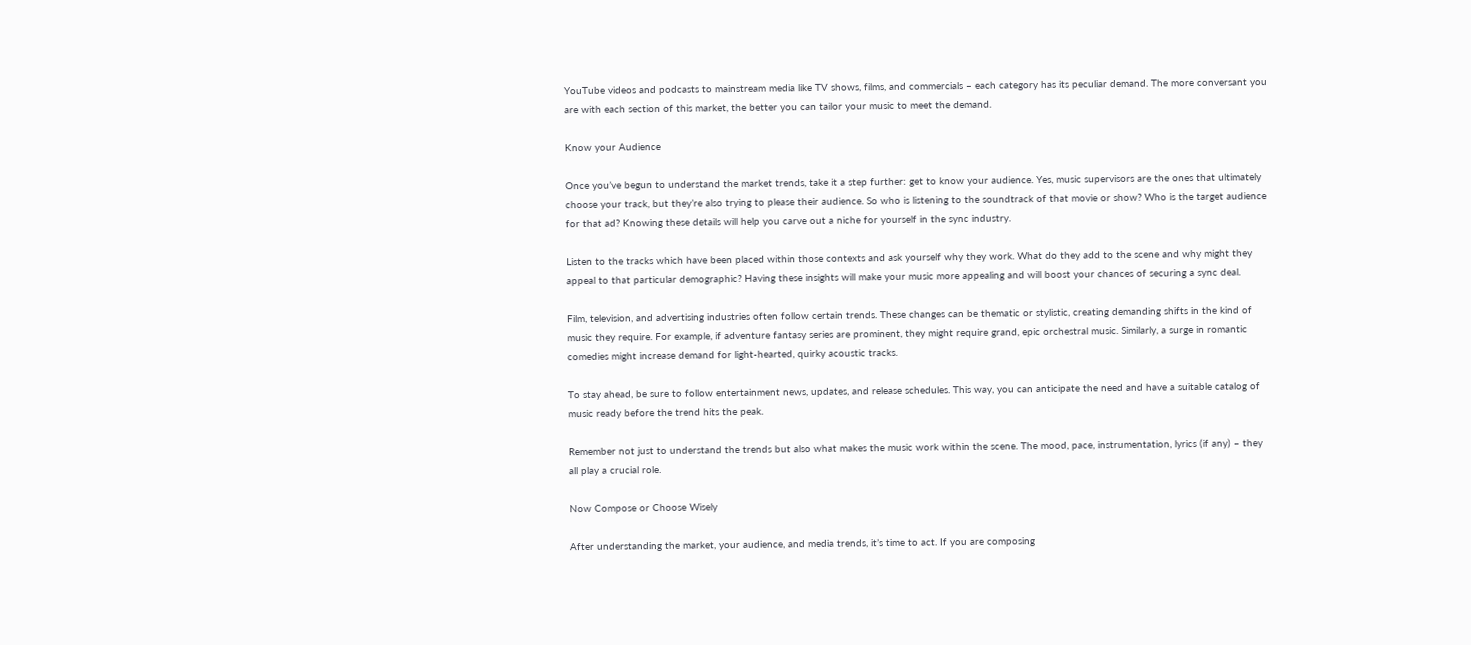YouTube videos and podcasts to mainstream media like TV shows, films, and commercials – each category has its peculiar demand. The more conversant you are with each section of this market, the better you can tailor your music to meet the demand.

Know your Audience

Once you’ve begun to understand the market trends, take it a step further: get to know your audience. Yes, music supervisors are the ones that ultimately choose your track, but they’re also trying to please their audience. So who is listening to the soundtrack of that movie or show? Who is the target audience for that ad? Knowing these details will help you carve out a niche for yourself in the sync industry.

Listen to the tracks which have been placed within those contexts and ask yourself why they work. What do they add to the scene and why might they appeal to that particular demographic? Having these insights will make your music more appealing and will boost your chances of securing a sync deal.

Film, television, and advertising industries often follow certain trends. These changes can be thematic or stylistic, creating demanding shifts in the kind of music they require. For example, if adventure fantasy series are prominent, they might require grand, epic orchestral music. Similarly, a surge in romantic comedies might increase demand for light-hearted, quirky acoustic tracks.

To stay ahead, be sure to follow entertainment news, updates, and release schedules. This way, you can anticipate the need and have a suitable catalog of music ready before the trend hits the peak.

Remember not just to understand the trends but also what makes the music work within the scene. The mood, pace, instrumentation, lyrics (if any) – they all play a crucial role.

Now Compose or Choose Wisely

After understanding the market, your audience, and media trends, it’s time to act. If you are composing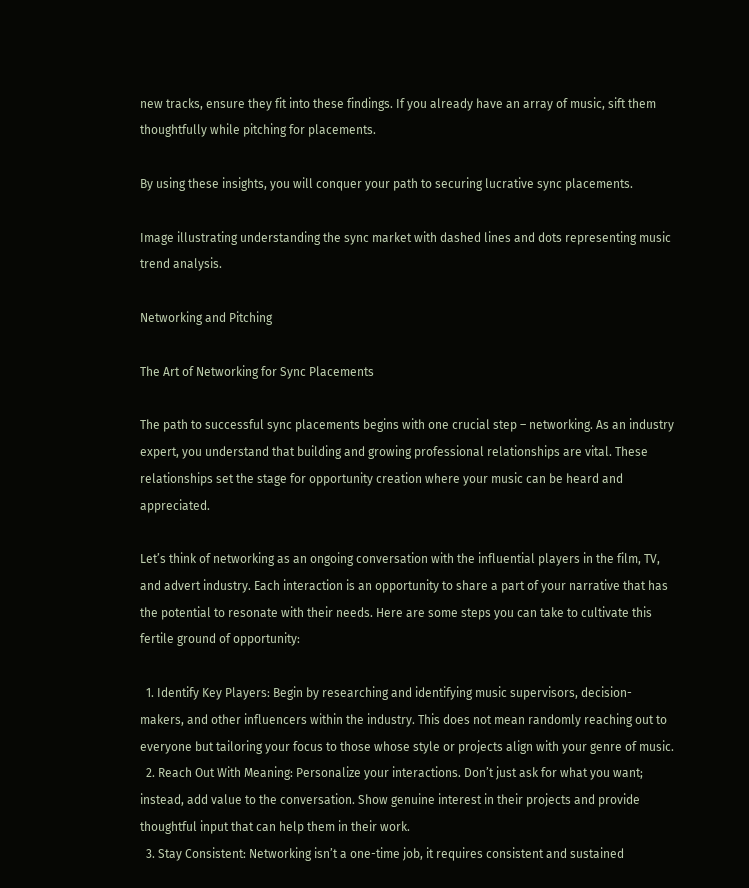new tracks, ensure they fit into these findings. If you already have an array of music, sift them thoughtfully while pitching for placements.

By using these insights, you will conquer your path to securing lucrative sync placements.

Image illustrating understanding the sync market with dashed lines and dots representing music trend analysis.

Networking and Pitching

The Art of Networking for Sync Placements

The path to successful sync placements begins with one crucial step – networking. As an industry expert, you understand that building and growing professional relationships are vital. These relationships set the stage for opportunity creation where your music can be heard and appreciated.

Let’s think of networking as an ongoing conversation with the influential players in the film, TV, and advert industry. Each interaction is an opportunity to share a part of your narrative that has the potential to resonate with their needs. Here are some steps you can take to cultivate this fertile ground of opportunity:

  1. Identify Key Players: Begin by researching and identifying music supervisors, decision-makers, and other influencers within the industry. This does not mean randomly reaching out to everyone but tailoring your focus to those whose style or projects align with your genre of music.
  2. Reach Out With Meaning: Personalize your interactions. Don’t just ask for what you want; instead, add value to the conversation. Show genuine interest in their projects and provide thoughtful input that can help them in their work.
  3. Stay Consistent: Networking isn’t a one-time job, it requires consistent and sustained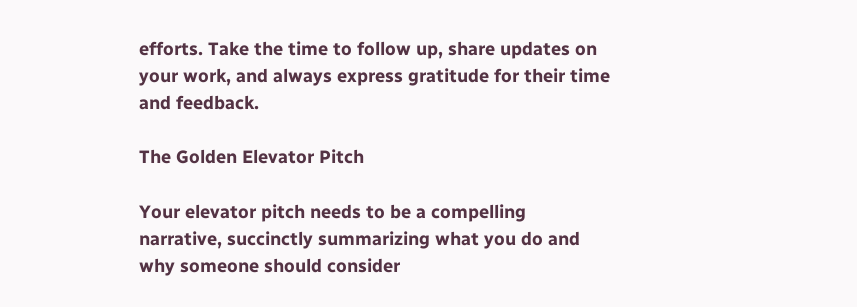efforts. Take the time to follow up, share updates on your work, and always express gratitude for their time and feedback.

The Golden Elevator Pitch

Your elevator pitch needs to be a compelling narrative, succinctly summarizing what you do and why someone should consider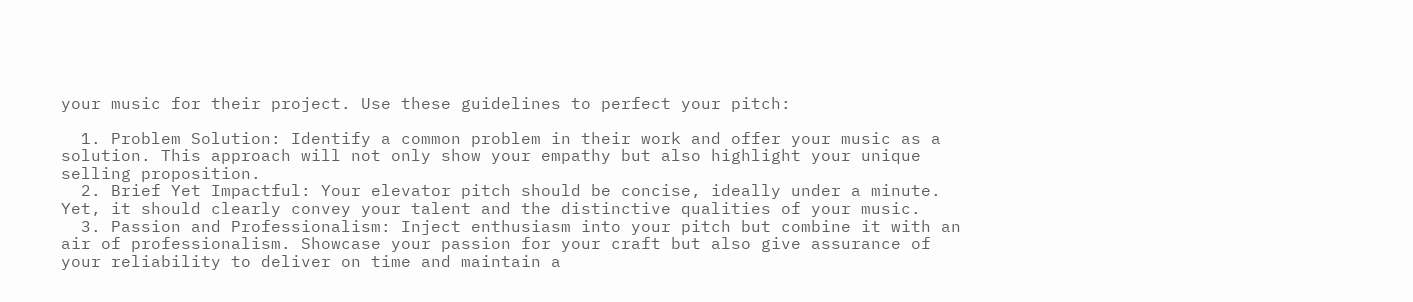your music for their project. Use these guidelines to perfect your pitch:

  1. Problem Solution: Identify a common problem in their work and offer your music as a solution. This approach will not only show your empathy but also highlight your unique selling proposition.
  2. Brief Yet Impactful: Your elevator pitch should be concise, ideally under a minute. Yet, it should clearly convey your talent and the distinctive qualities of your music.
  3. Passion and Professionalism: Inject enthusiasm into your pitch but combine it with an air of professionalism. Showcase your passion for your craft but also give assurance of your reliability to deliver on time and maintain a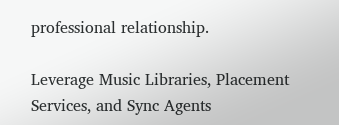professional relationship.

Leverage Music Libraries, Placement Services, and Sync Agents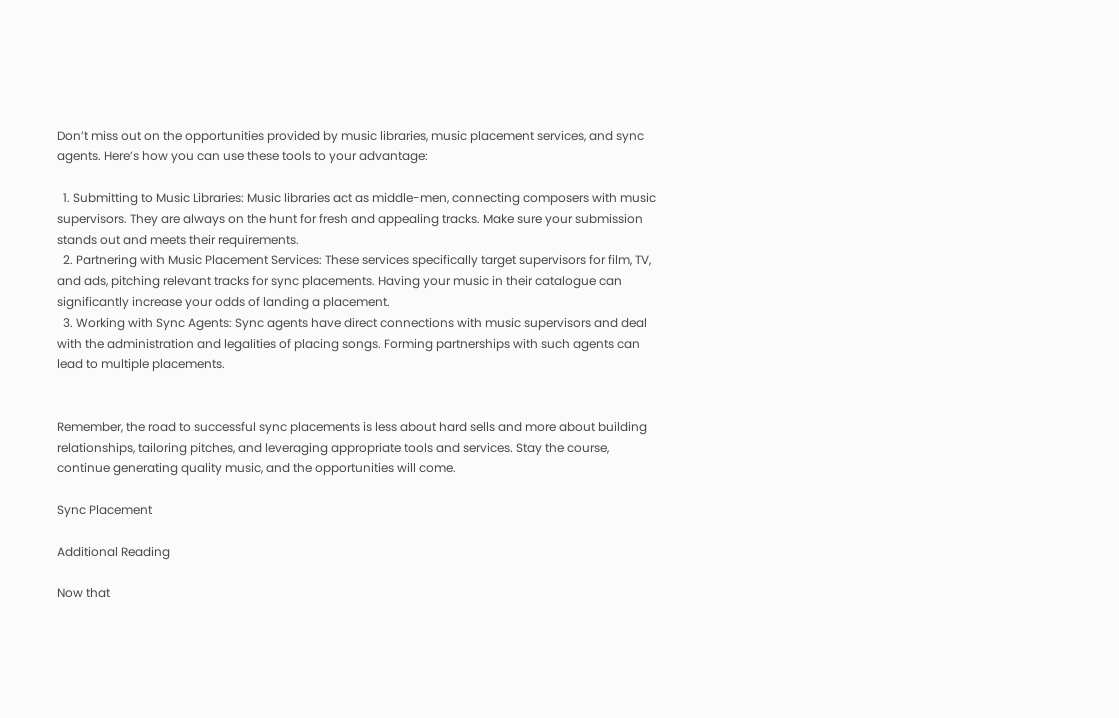Don’t miss out on the opportunities provided by music libraries, music placement services, and sync agents. Here’s how you can use these tools to your advantage:

  1. Submitting to Music Libraries: Music libraries act as middle-men, connecting composers with music supervisors. They are always on the hunt for fresh and appealing tracks. Make sure your submission stands out and meets their requirements.
  2. Partnering with Music Placement Services: These services specifically target supervisors for film, TV, and ads, pitching relevant tracks for sync placements. Having your music in their catalogue can significantly increase your odds of landing a placement.
  3. Working with Sync Agents: Sync agents have direct connections with music supervisors and deal with the administration and legalities of placing songs. Forming partnerships with such agents can lead to multiple placements.


Remember, the road to successful sync placements is less about hard sells and more about building relationships, tailoring pitches, and leveraging appropriate tools and services. Stay the course, continue generating quality music, and the opportunities will come.

Sync Placement

Additional Reading

Now that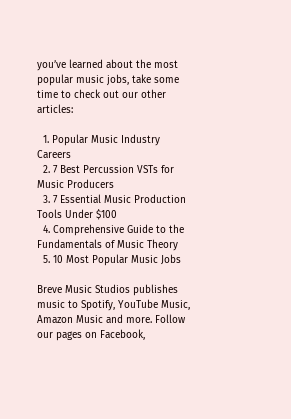you’ve learned about the most popular music jobs, take some time to check out our other articles:

  1. Popular Music Industry Careers
  2. 7 Best Percussion VSTs for Music Producers
  3. 7 Essential Music Production Tools Under $100
  4. Comprehensive Guide to the Fundamentals of Music Theory
  5. 10 Most Popular Music Jobs

Breve Music Studios publishes music to Spotify, YouTube Music, Amazon Music and more. Follow our pages on Facebook,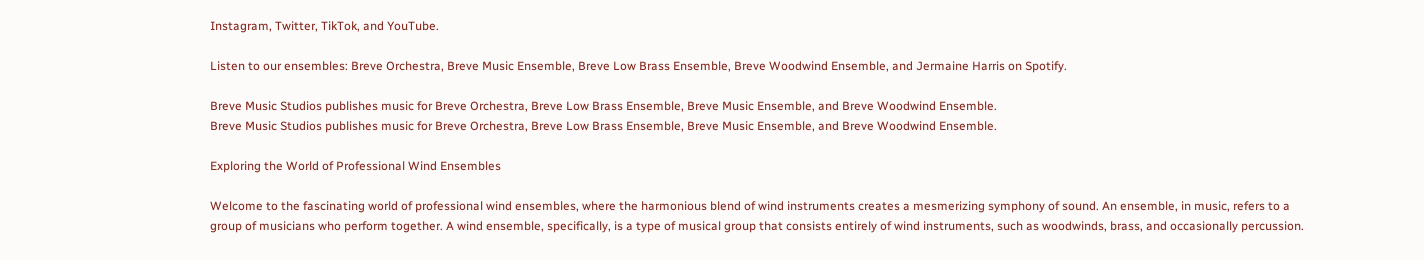Instagram, Twitter, TikTok, and YouTube.

Listen to our ensembles: Breve Orchestra, Breve Music Ensemble, Breve Low Brass Ensemble, Breve Woodwind Ensemble, and Jermaine Harris on Spotify.

Breve Music Studios publishes music for Breve Orchestra, Breve Low Brass Ensemble, Breve Music Ensemble, and Breve Woodwind Ensemble.
Breve Music Studios publishes music for Breve Orchestra, Breve Low Brass Ensemble, Breve Music Ensemble, and Breve Woodwind Ensemble.

Exploring the World of Professional Wind Ensembles

Welcome to the fascinating world of professional wind ensembles, where the harmonious blend of wind instruments creates a mesmerizing symphony of sound. An ensemble, in music, refers to a group of musicians who perform together. A wind ensemble, specifically, is a type of musical group that consists entirely of wind instruments, such as woodwinds, brass, and occasionally percussion.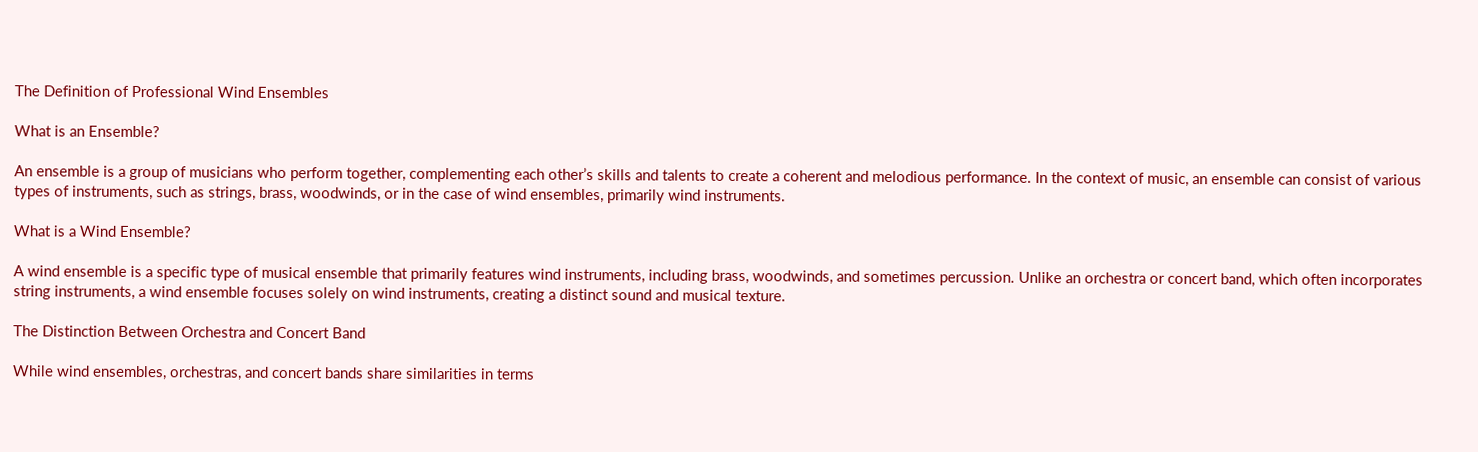The Definition of Professional Wind Ensembles

What is an Ensemble?

An ensemble is a group of musicians who perform together, complementing each other’s skills and talents to create a coherent and melodious performance. In the context of music, an ensemble can consist of various types of instruments, such as strings, brass, woodwinds, or in the case of wind ensembles, primarily wind instruments.

What is a Wind Ensemble?

A wind ensemble is a specific type of musical ensemble that primarily features wind instruments, including brass, woodwinds, and sometimes percussion. Unlike an orchestra or concert band, which often incorporates string instruments, a wind ensemble focuses solely on wind instruments, creating a distinct sound and musical texture.

The Distinction Between Orchestra and Concert Band

While wind ensembles, orchestras, and concert bands share similarities in terms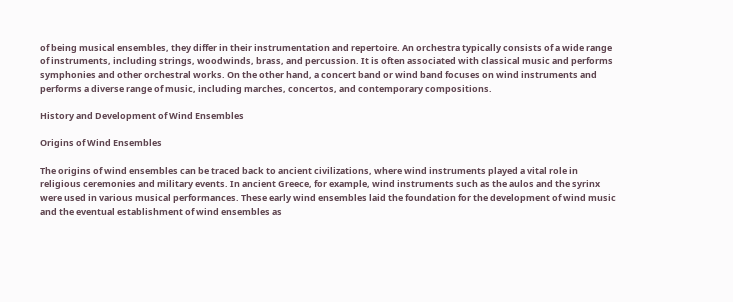of being musical ensembles, they differ in their instrumentation and repertoire. An orchestra typically consists of a wide range of instruments, including strings, woodwinds, brass, and percussion. It is often associated with classical music and performs symphonies and other orchestral works. On the other hand, a concert band or wind band focuses on wind instruments and performs a diverse range of music, including marches, concertos, and contemporary compositions.

History and Development of Wind Ensembles

Origins of Wind Ensembles

The origins of wind ensembles can be traced back to ancient civilizations, where wind instruments played a vital role in religious ceremonies and military events. In ancient Greece, for example, wind instruments such as the aulos and the syrinx were used in various musical performances. These early wind ensembles laid the foundation for the development of wind music and the eventual establishment of wind ensembles as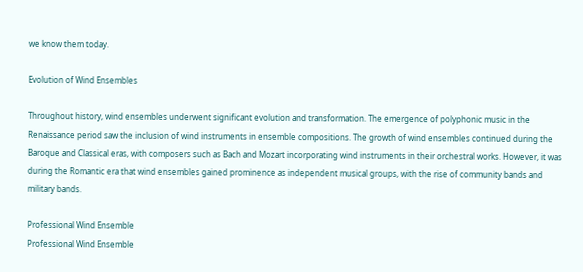we know them today.

Evolution of Wind Ensembles

Throughout history, wind ensembles underwent significant evolution and transformation. The emergence of polyphonic music in the Renaissance period saw the inclusion of wind instruments in ensemble compositions. The growth of wind ensembles continued during the Baroque and Classical eras, with composers such as Bach and Mozart incorporating wind instruments in their orchestral works. However, it was during the Romantic era that wind ensembles gained prominence as independent musical groups, with the rise of community bands and military bands.

Professional Wind Ensemble
Professional Wind Ensemble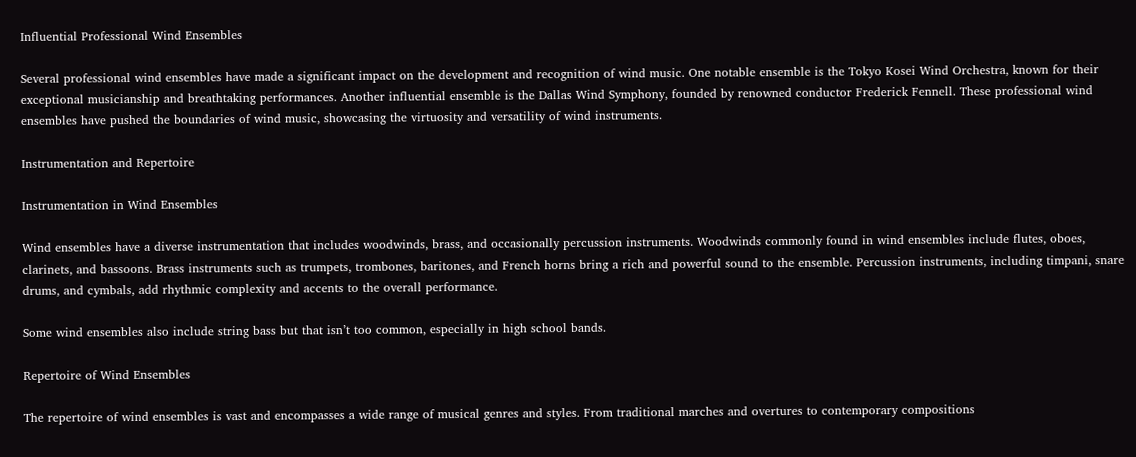Influential Professional Wind Ensembles

Several professional wind ensembles have made a significant impact on the development and recognition of wind music. One notable ensemble is the Tokyo Kosei Wind Orchestra, known for their exceptional musicianship and breathtaking performances. Another influential ensemble is the Dallas Wind Symphony, founded by renowned conductor Frederick Fennell. These professional wind ensembles have pushed the boundaries of wind music, showcasing the virtuosity and versatility of wind instruments.

Instrumentation and Repertoire

Instrumentation in Wind Ensembles

Wind ensembles have a diverse instrumentation that includes woodwinds, brass, and occasionally percussion instruments. Woodwinds commonly found in wind ensembles include flutes, oboes, clarinets, and bassoons. Brass instruments such as trumpets, trombones, baritones, and French horns bring a rich and powerful sound to the ensemble. Percussion instruments, including timpani, snare drums, and cymbals, add rhythmic complexity and accents to the overall performance.

Some wind ensembles also include string bass but that isn’t too common, especially in high school bands.

Repertoire of Wind Ensembles

The repertoire of wind ensembles is vast and encompasses a wide range of musical genres and styles. From traditional marches and overtures to contemporary compositions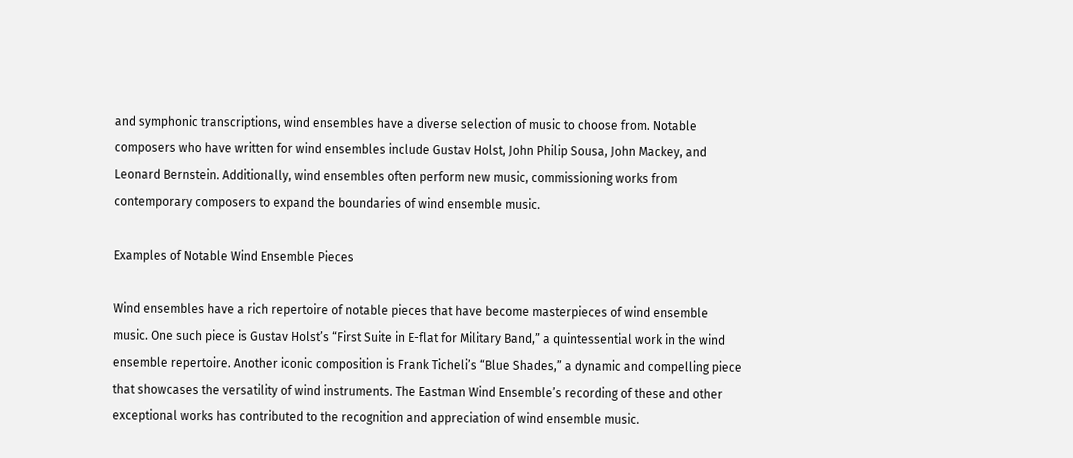and symphonic transcriptions, wind ensembles have a diverse selection of music to choose from. Notable composers who have written for wind ensembles include Gustav Holst, John Philip Sousa, John Mackey, and Leonard Bernstein. Additionally, wind ensembles often perform new music, commissioning works from contemporary composers to expand the boundaries of wind ensemble music.

Examples of Notable Wind Ensemble Pieces

Wind ensembles have a rich repertoire of notable pieces that have become masterpieces of wind ensemble music. One such piece is Gustav Holst’s “First Suite in E-flat for Military Band,” a quintessential work in the wind ensemble repertoire. Another iconic composition is Frank Ticheli’s “Blue Shades,” a dynamic and compelling piece that showcases the versatility of wind instruments. The Eastman Wind Ensemble’s recording of these and other exceptional works has contributed to the recognition and appreciation of wind ensemble music.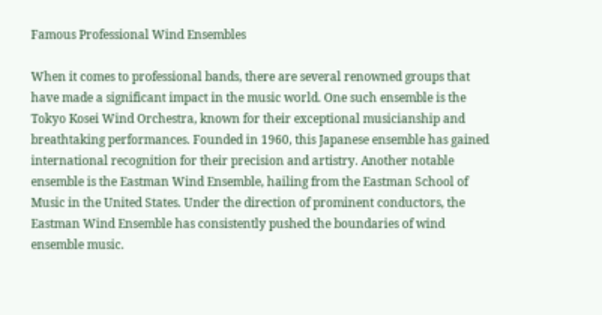Famous Professional Wind Ensembles

When it comes to professional bands, there are several renowned groups that have made a significant impact in the music world. One such ensemble is the Tokyo Kosei Wind Orchestra, known for their exceptional musicianship and breathtaking performances. Founded in 1960, this Japanese ensemble has gained international recognition for their precision and artistry. Another notable ensemble is the Eastman Wind Ensemble, hailing from the Eastman School of Music in the United States. Under the direction of prominent conductors, the Eastman Wind Ensemble has consistently pushed the boundaries of wind ensemble music.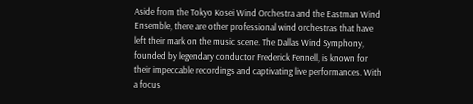Aside from the Tokyo Kosei Wind Orchestra and the Eastman Wind Ensemble, there are other professional wind orchestras that have left their mark on the music scene. The Dallas Wind Symphony, founded by legendary conductor Frederick Fennell, is known for their impeccable recordings and captivating live performances. With a focus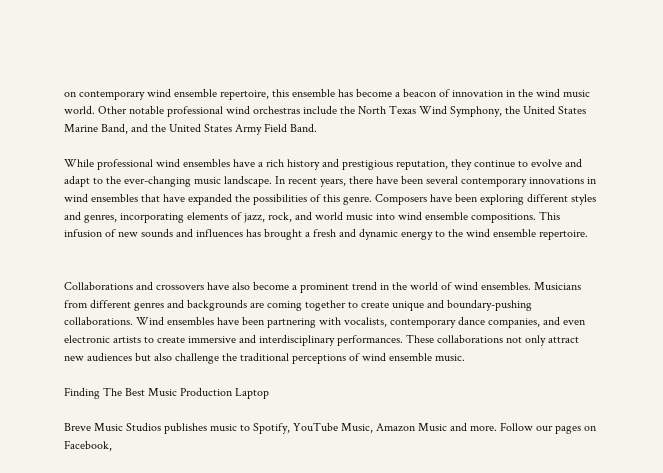on contemporary wind ensemble repertoire, this ensemble has become a beacon of innovation in the wind music world. Other notable professional wind orchestras include the North Texas Wind Symphony, the United States Marine Band, and the United States Army Field Band.

While professional wind ensembles have a rich history and prestigious reputation, they continue to evolve and adapt to the ever-changing music landscape. In recent years, there have been several contemporary innovations in wind ensembles that have expanded the possibilities of this genre. Composers have been exploring different styles and genres, incorporating elements of jazz, rock, and world music into wind ensemble compositions. This infusion of new sounds and influences has brought a fresh and dynamic energy to the wind ensemble repertoire.


Collaborations and crossovers have also become a prominent trend in the world of wind ensembles. Musicians from different genres and backgrounds are coming together to create unique and boundary-pushing collaborations. Wind ensembles have been partnering with vocalists, contemporary dance companies, and even electronic artists to create immersive and interdisciplinary performances. These collaborations not only attract new audiences but also challenge the traditional perceptions of wind ensemble music.

Finding The Best Music Production Laptop

Breve Music Studios publishes music to Spotify, YouTube Music, Amazon Music and more. Follow our pages on Facebook,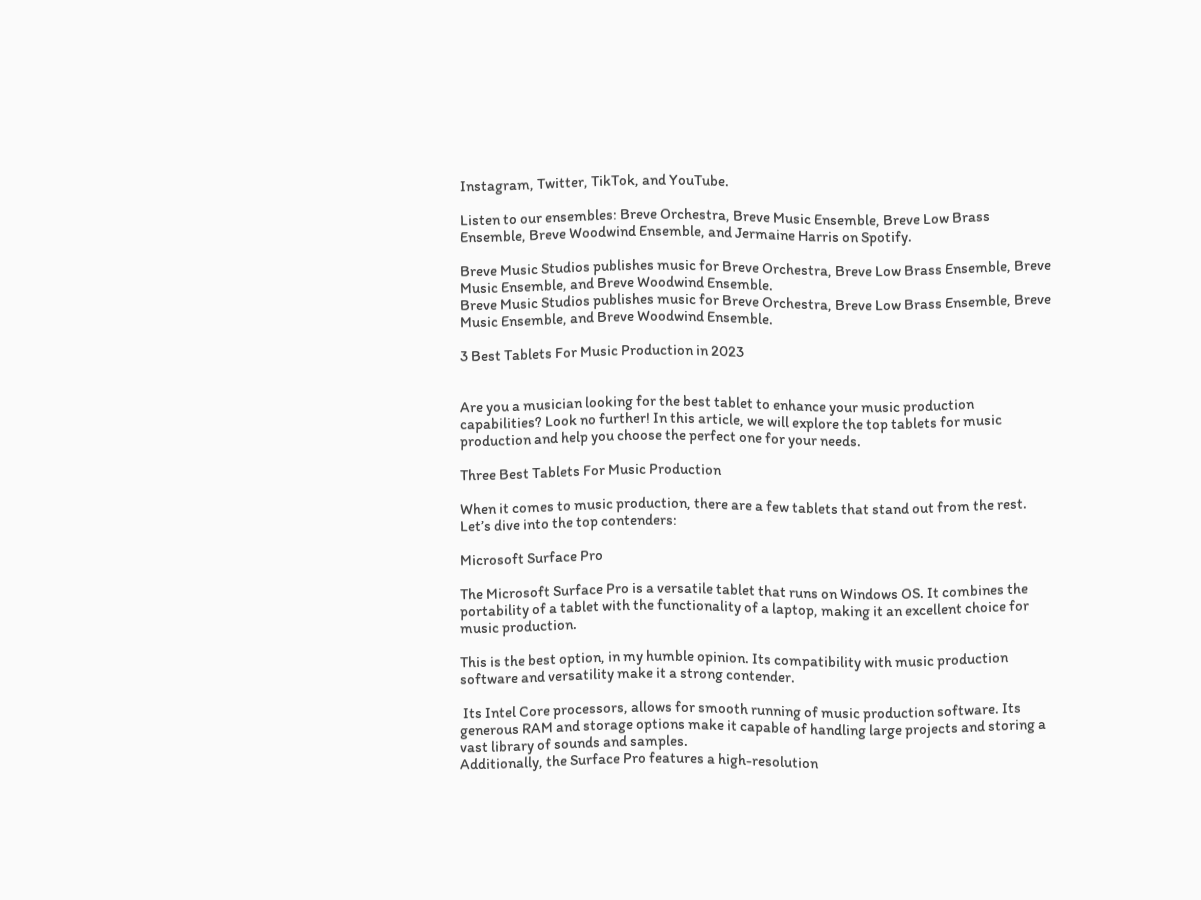Instagram, Twitter, TikTok, and YouTube.

Listen to our ensembles: Breve Orchestra, Breve Music Ensemble, Breve Low Brass Ensemble, Breve Woodwind Ensemble, and Jermaine Harris on Spotify.

Breve Music Studios publishes music for Breve Orchestra, Breve Low Brass Ensemble, Breve Music Ensemble, and Breve Woodwind Ensemble.
Breve Music Studios publishes music for Breve Orchestra, Breve Low Brass Ensemble, Breve Music Ensemble, and Breve Woodwind Ensemble.

3 Best Tablets For Music Production in 2023


Are you a musician looking for the best tablet to enhance your music production capabilities? Look no further! In this article, we will explore the top tablets for music production and help you choose the perfect one for your needs.

Three Best Tablets For Music Production

When it comes to music production, there are a few tablets that stand out from the rest. Let’s dive into the top contenders:

Microsoft Surface Pro

The Microsoft Surface Pro is a versatile tablet that runs on Windows OS. It combines the portability of a tablet with the functionality of a laptop, making it an excellent choice for music production.

This is the best option, in my humble opinion. Its compatibility with music production software and versatility make it a strong contender.

 Its Intel Core processors, allows for smooth running of music production software. Its generous RAM and storage options make it capable of handling large projects and storing a vast library of sounds and samples.
Additionally, the Surface Pro features a high-resolution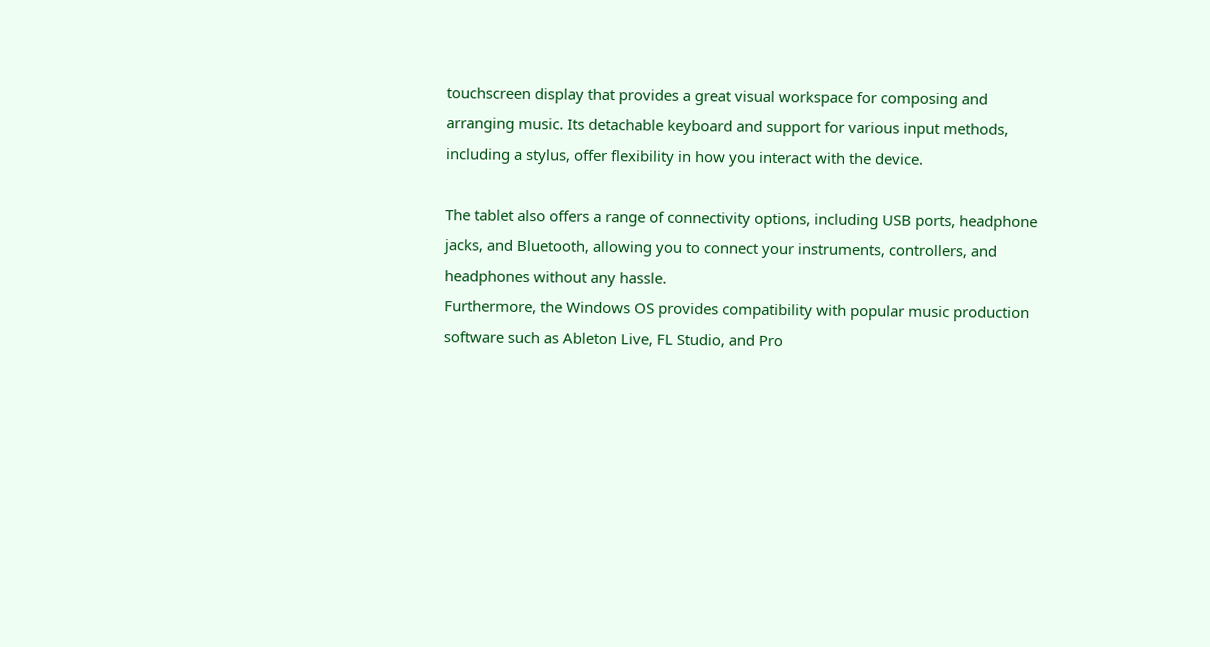touchscreen display that provides a great visual workspace for composing and arranging music. Its detachable keyboard and support for various input methods, including a stylus, offer flexibility in how you interact with the device.

The tablet also offers a range of connectivity options, including USB ports, headphone jacks, and Bluetooth, allowing you to connect your instruments, controllers, and headphones without any hassle.
Furthermore, the Windows OS provides compatibility with popular music production software such as Ableton Live, FL Studio, and Pro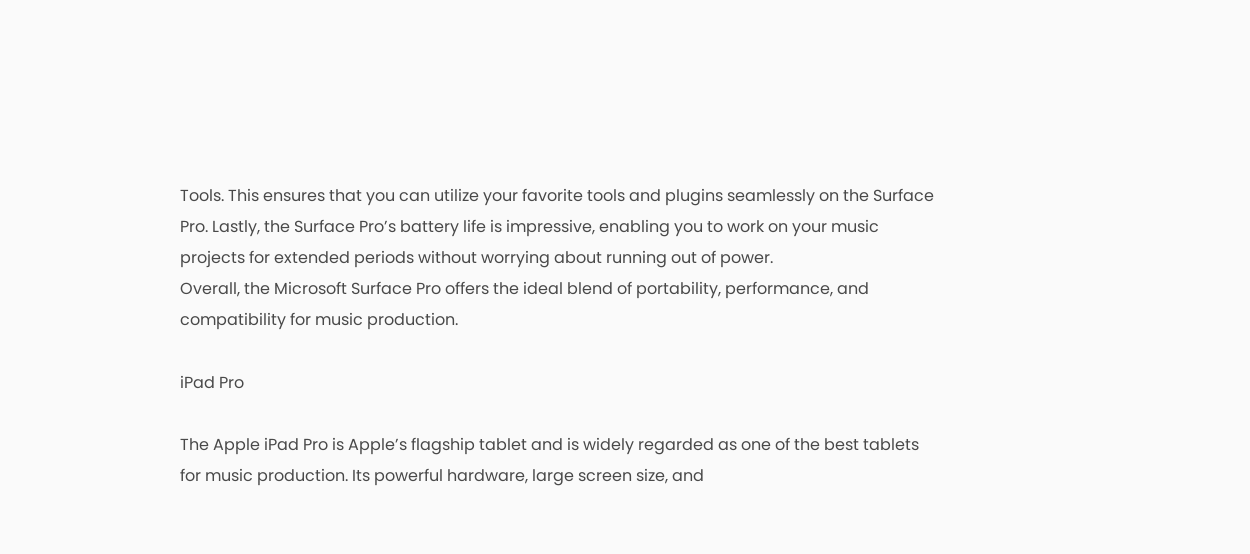Tools. This ensures that you can utilize your favorite tools and plugins seamlessly on the Surface Pro. Lastly, the Surface Pro’s battery life is impressive, enabling you to work on your music projects for extended periods without worrying about running out of power.
Overall, the Microsoft Surface Pro offers the ideal blend of portability, performance, and compatibility for music production.

iPad Pro

The Apple iPad Pro is Apple’s flagship tablet and is widely regarded as one of the best tablets for music production. Its powerful hardware, large screen size, and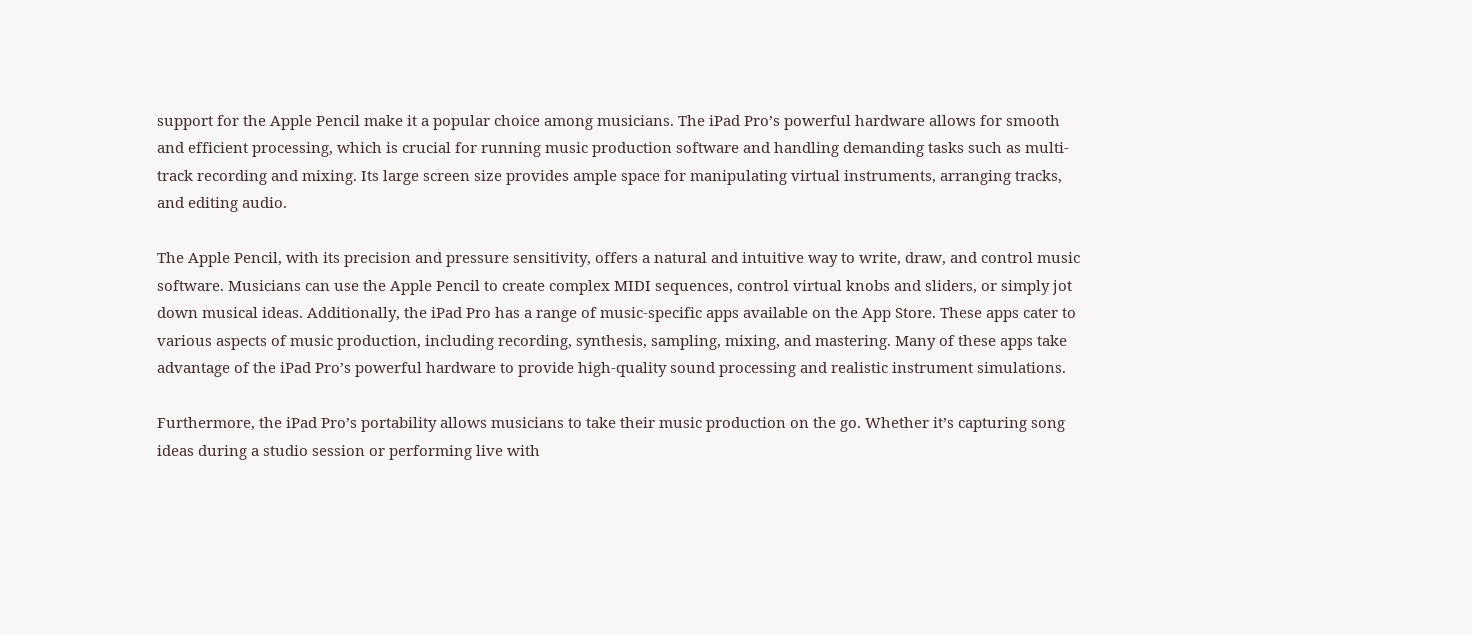support for the Apple Pencil make it a popular choice among musicians. The iPad Pro’s powerful hardware allows for smooth and efficient processing, which is crucial for running music production software and handling demanding tasks such as multi-track recording and mixing. Its large screen size provides ample space for manipulating virtual instruments, arranging tracks, and editing audio.

The Apple Pencil, with its precision and pressure sensitivity, offers a natural and intuitive way to write, draw, and control music software. Musicians can use the Apple Pencil to create complex MIDI sequences, control virtual knobs and sliders, or simply jot down musical ideas. Additionally, the iPad Pro has a range of music-specific apps available on the App Store. These apps cater to various aspects of music production, including recording, synthesis, sampling, mixing, and mastering. Many of these apps take advantage of the iPad Pro’s powerful hardware to provide high-quality sound processing and realistic instrument simulations.

Furthermore, the iPad Pro’s portability allows musicians to take their music production on the go. Whether it’s capturing song ideas during a studio session or performing live with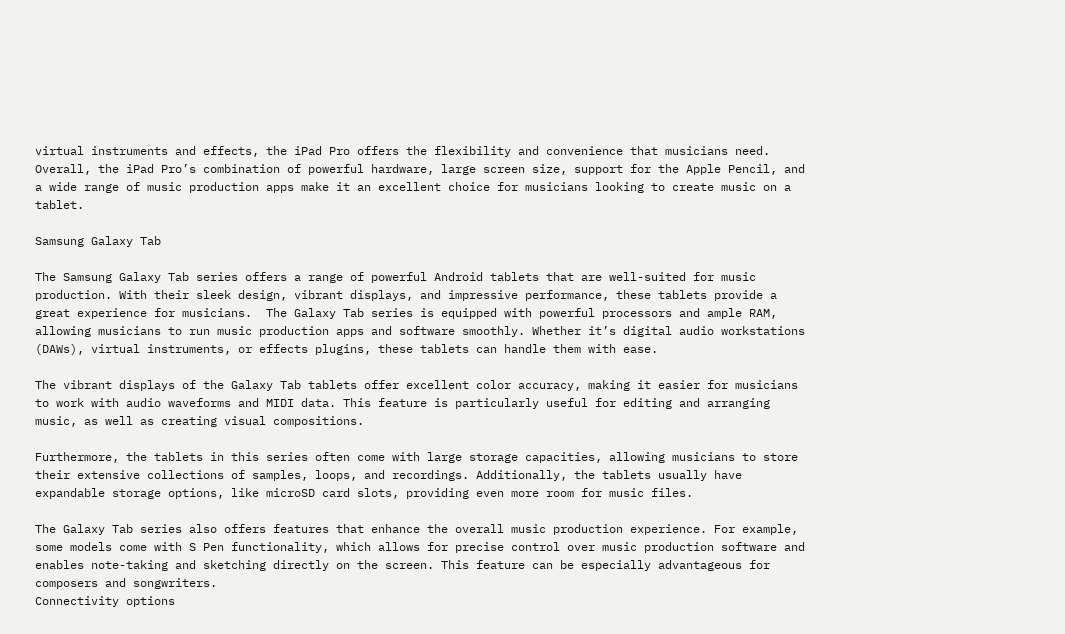virtual instruments and effects, the iPad Pro offers the flexibility and convenience that musicians need. Overall, the iPad Pro’s combination of powerful hardware, large screen size, support for the Apple Pencil, and a wide range of music production apps make it an excellent choice for musicians looking to create music on a tablet.

Samsung Galaxy Tab

The Samsung Galaxy Tab series offers a range of powerful Android tablets that are well-suited for music production. With their sleek design, vibrant displays, and impressive performance, these tablets provide a great experience for musicians.  The Galaxy Tab series is equipped with powerful processors and ample RAM, allowing musicians to run music production apps and software smoothly. Whether it’s digital audio workstations (DAWs), virtual instruments, or effects plugins, these tablets can handle them with ease.

The vibrant displays of the Galaxy Tab tablets offer excellent color accuracy, making it easier for musicians to work with audio waveforms and MIDI data. This feature is particularly useful for editing and arranging music, as well as creating visual compositions.

Furthermore, the tablets in this series often come with large storage capacities, allowing musicians to store their extensive collections of samples, loops, and recordings. Additionally, the tablets usually have expandable storage options, like microSD card slots, providing even more room for music files.

The Galaxy Tab series also offers features that enhance the overall music production experience. For example, some models come with S Pen functionality, which allows for precise control over music production software and enables note-taking and sketching directly on the screen. This feature can be especially advantageous for composers and songwriters.
Connectivity options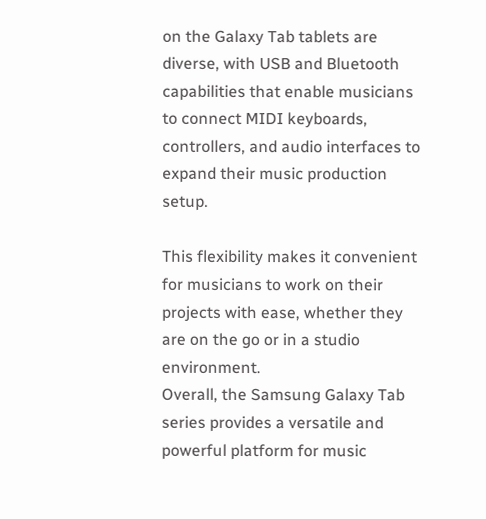on the Galaxy Tab tablets are diverse, with USB and Bluetooth capabilities that enable musicians to connect MIDI keyboards, controllers, and audio interfaces to expand their music production setup.

This flexibility makes it convenient for musicians to work on their projects with ease, whether they are on the go or in a studio environment.
Overall, the Samsung Galaxy Tab series provides a versatile and powerful platform for music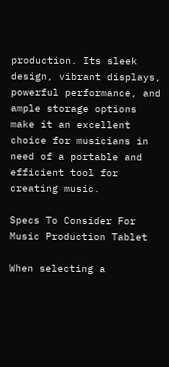production. Its sleek design, vibrant displays, powerful performance, and ample storage options make it an excellent choice for musicians in need of a portable and efficient tool for creating music.

Specs To Consider For Music Production Tablet

When selecting a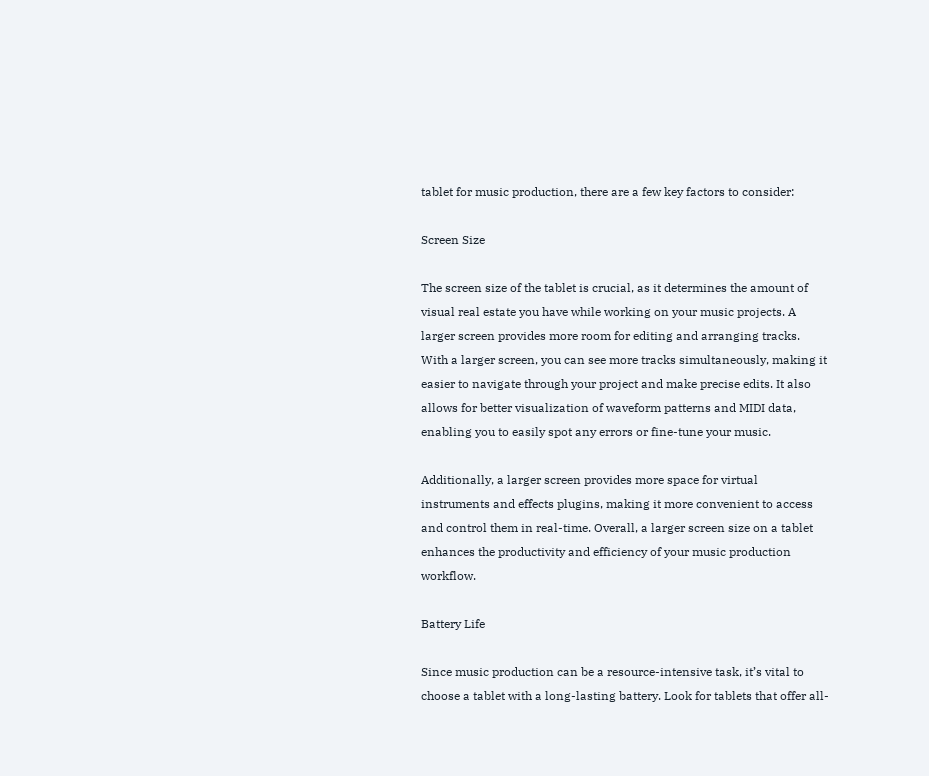tablet for music production, there are a few key factors to consider:

Screen Size

The screen size of the tablet is crucial, as it determines the amount of visual real estate you have while working on your music projects. A larger screen provides more room for editing and arranging tracks. With a larger screen, you can see more tracks simultaneously, making it easier to navigate through your project and make precise edits. It also allows for better visualization of waveform patterns and MIDI data, enabling you to easily spot any errors or fine-tune your music.

Additionally, a larger screen provides more space for virtual instruments and effects plugins, making it more convenient to access and control them in real-time. Overall, a larger screen size on a tablet enhances the productivity and efficiency of your music production workflow.

Battery Life

Since music production can be a resource-intensive task, it’s vital to choose a tablet with a long-lasting battery. Look for tablets that offer all-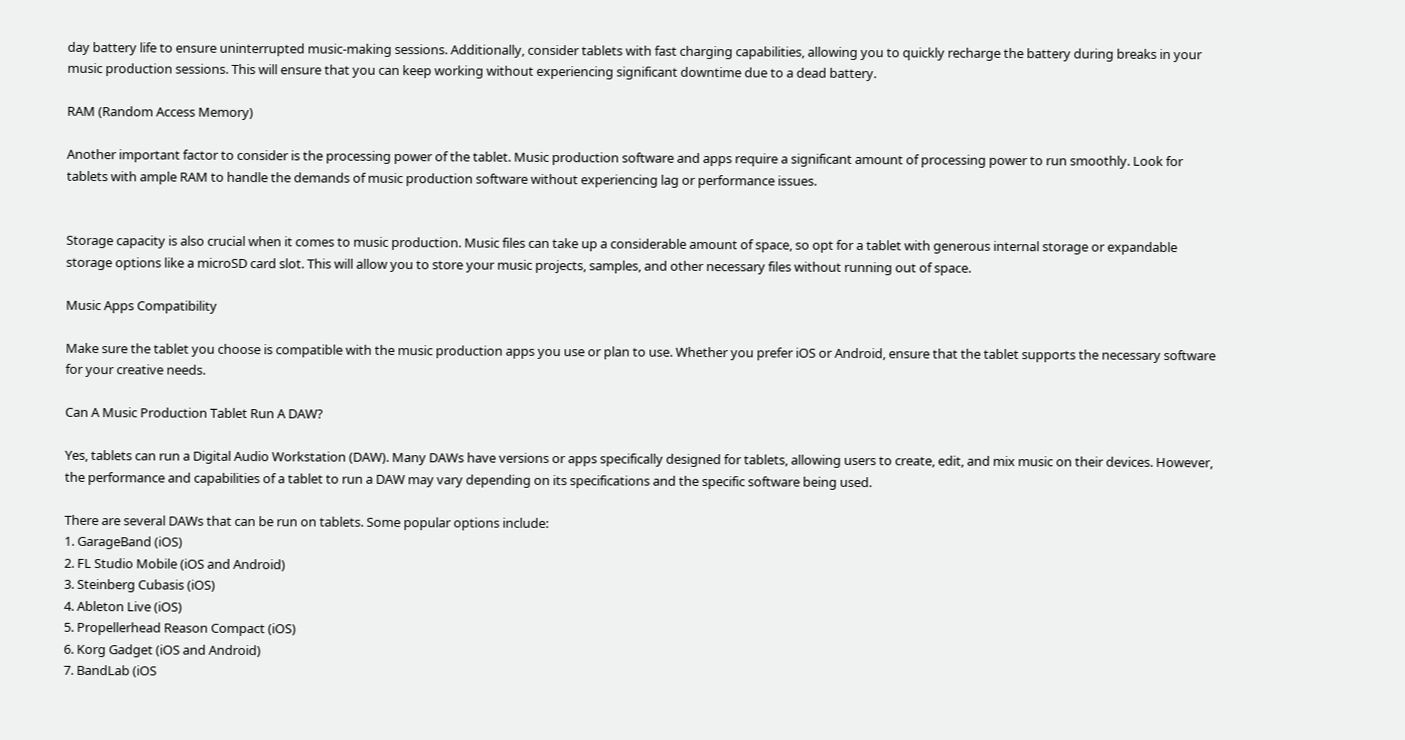day battery life to ensure uninterrupted music-making sessions. Additionally, consider tablets with fast charging capabilities, allowing you to quickly recharge the battery during breaks in your music production sessions. This will ensure that you can keep working without experiencing significant downtime due to a dead battery.

RAM (Random Access Memory)

Another important factor to consider is the processing power of the tablet. Music production software and apps require a significant amount of processing power to run smoothly. Look for tablets with ample RAM to handle the demands of music production software without experiencing lag or performance issues.


Storage capacity is also crucial when it comes to music production. Music files can take up a considerable amount of space, so opt for a tablet with generous internal storage or expandable storage options like a microSD card slot. This will allow you to store your music projects, samples, and other necessary files without running out of space.

Music Apps Compatibility

Make sure the tablet you choose is compatible with the music production apps you use or plan to use. Whether you prefer iOS or Android, ensure that the tablet supports the necessary software for your creative needs.

Can A Music Production Tablet Run A DAW?

Yes, tablets can run a Digital Audio Workstation (DAW). Many DAWs have versions or apps specifically designed for tablets, allowing users to create, edit, and mix music on their devices. However, the performance and capabilities of a tablet to run a DAW may vary depending on its specifications and the specific software being used.

There are several DAWs that can be run on tablets. Some popular options include:
1. GarageBand (iOS)
2. FL Studio Mobile (iOS and Android)
3. Steinberg Cubasis (iOS)
4. Ableton Live (iOS)
5. Propellerhead Reason Compact (iOS)
6. Korg Gadget (iOS and Android)
7. BandLab (iOS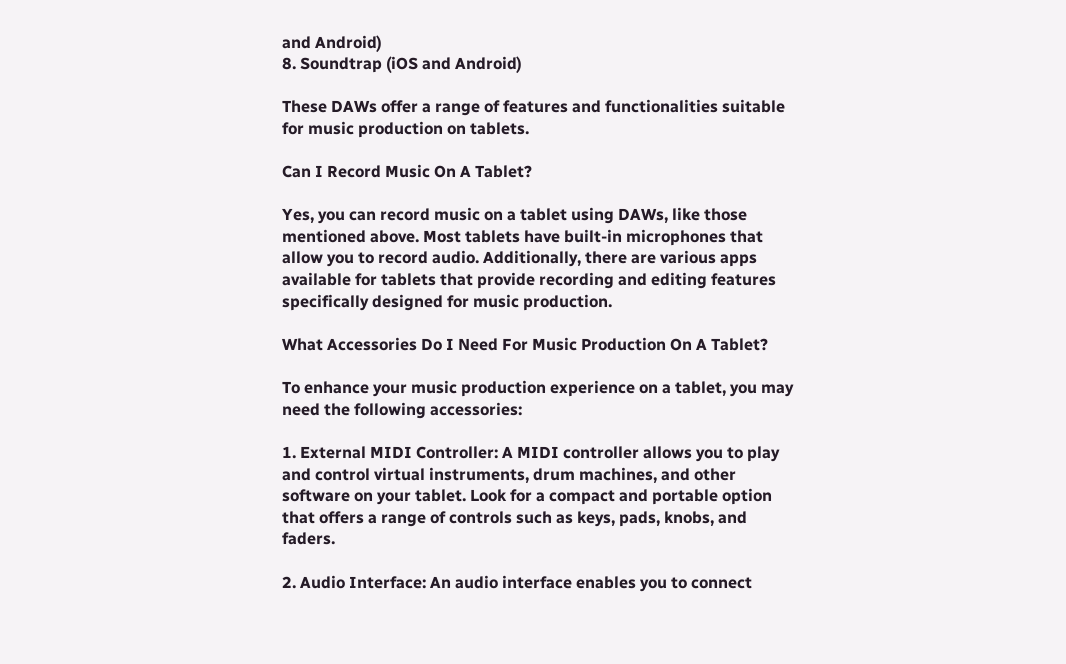and Android)
8. Soundtrap (iOS and Android)

These DAWs offer a range of features and functionalities suitable for music production on tablets.

Can I Record Music On A Tablet?

Yes, you can record music on a tablet using DAWs, like those mentioned above. Most tablets have built-in microphones that allow you to record audio. Additionally, there are various apps available for tablets that provide recording and editing features specifically designed for music production.

What Accessories Do I Need For Music Production On A Tablet?

To enhance your music production experience on a tablet, you may need the following accessories:

1. External MIDI Controller: A MIDI controller allows you to play and control virtual instruments, drum machines, and other software on your tablet. Look for a compact and portable option that offers a range of controls such as keys, pads, knobs, and faders.

2. Audio Interface: An audio interface enables you to connect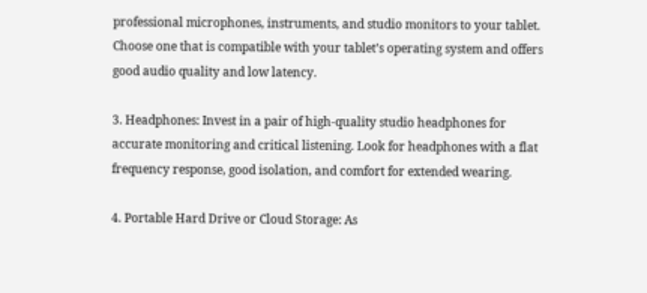professional microphones, instruments, and studio monitors to your tablet. Choose one that is compatible with your tablet’s operating system and offers good audio quality and low latency.

3. Headphones: Invest in a pair of high-quality studio headphones for accurate monitoring and critical listening. Look for headphones with a flat frequency response, good isolation, and comfort for extended wearing.

4. Portable Hard Drive or Cloud Storage: As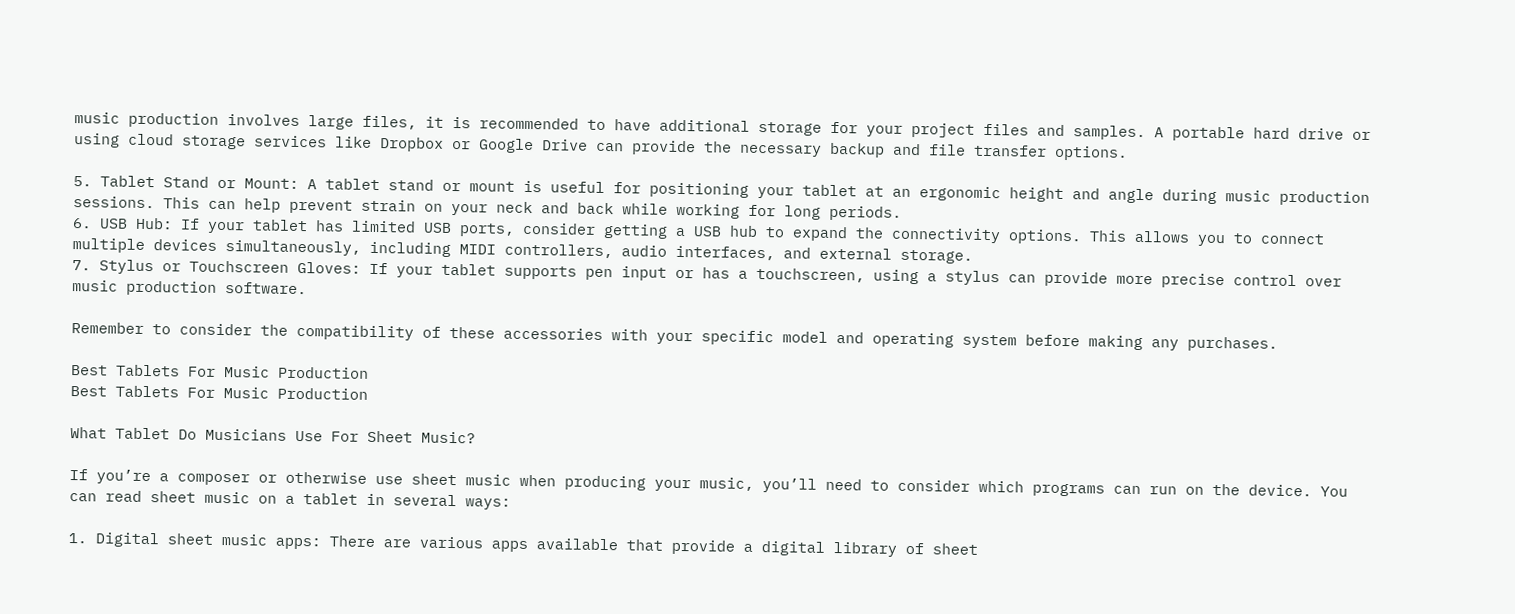music production involves large files, it is recommended to have additional storage for your project files and samples. A portable hard drive or using cloud storage services like Dropbox or Google Drive can provide the necessary backup and file transfer options.

5. Tablet Stand or Mount: A tablet stand or mount is useful for positioning your tablet at an ergonomic height and angle during music production sessions. This can help prevent strain on your neck and back while working for long periods.
6. USB Hub: If your tablet has limited USB ports, consider getting a USB hub to expand the connectivity options. This allows you to connect multiple devices simultaneously, including MIDI controllers, audio interfaces, and external storage.
7. Stylus or Touchscreen Gloves: If your tablet supports pen input or has a touchscreen, using a stylus can provide more precise control over music production software.

Remember to consider the compatibility of these accessories with your specific model and operating system before making any purchases.

Best Tablets For Music Production
Best Tablets For Music Production

What Tablet Do Musicians Use For Sheet Music?

If you’re a composer or otherwise use sheet music when producing your music, you’ll need to consider which programs can run on the device. You can read sheet music on a tablet in several ways:

1. Digital sheet music apps: There are various apps available that provide a digital library of sheet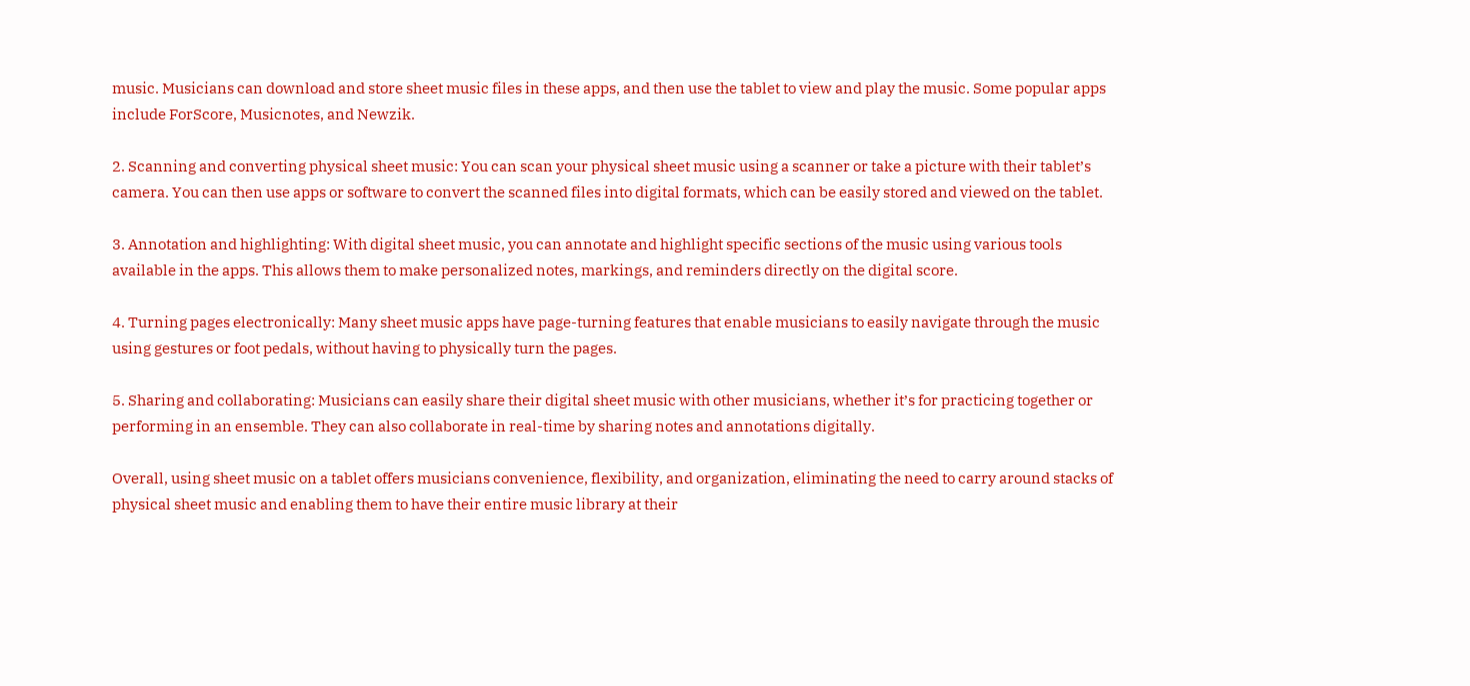music. Musicians can download and store sheet music files in these apps, and then use the tablet to view and play the music. Some popular apps include ForScore, Musicnotes, and Newzik.

2. Scanning and converting physical sheet music: You can scan your physical sheet music using a scanner or take a picture with their tablet’s camera. You can then use apps or software to convert the scanned files into digital formats, which can be easily stored and viewed on the tablet.

3. Annotation and highlighting: With digital sheet music, you can annotate and highlight specific sections of the music using various tools available in the apps. This allows them to make personalized notes, markings, and reminders directly on the digital score.

4. Turning pages electronically: Many sheet music apps have page-turning features that enable musicians to easily navigate through the music using gestures or foot pedals, without having to physically turn the pages.

5. Sharing and collaborating: Musicians can easily share their digital sheet music with other musicians, whether it’s for practicing together or performing in an ensemble. They can also collaborate in real-time by sharing notes and annotations digitally.

Overall, using sheet music on a tablet offers musicians convenience, flexibility, and organization, eliminating the need to carry around stacks of physical sheet music and enabling them to have their entire music library at their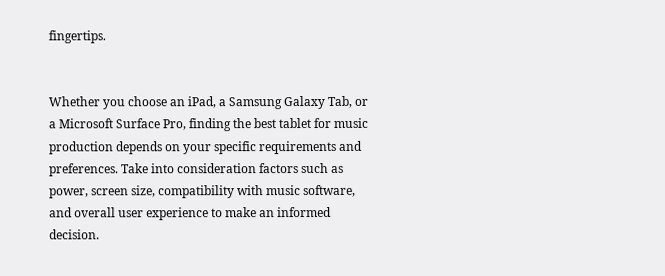fingertips.


Whether you choose an iPad, a Samsung Galaxy Tab, or a Microsoft Surface Pro, finding the best tablet for music production depends on your specific requirements and preferences. Take into consideration factors such as power, screen size, compatibility with music software, and overall user experience to make an informed decision.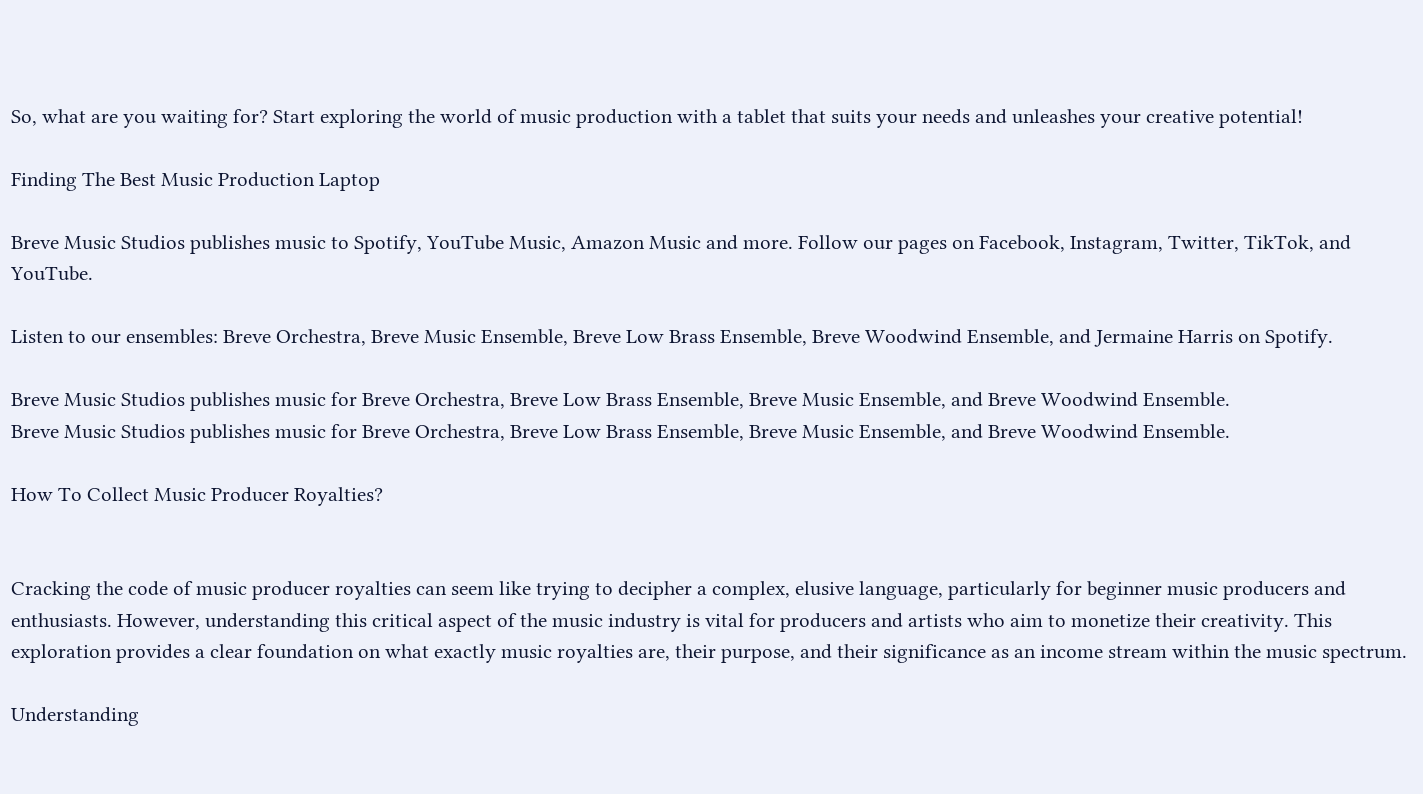So, what are you waiting for? Start exploring the world of music production with a tablet that suits your needs and unleashes your creative potential!

Finding The Best Music Production Laptop

Breve Music Studios publishes music to Spotify, YouTube Music, Amazon Music and more. Follow our pages on Facebook, Instagram, Twitter, TikTok, and YouTube.

Listen to our ensembles: Breve Orchestra, Breve Music Ensemble, Breve Low Brass Ensemble, Breve Woodwind Ensemble, and Jermaine Harris on Spotify.

Breve Music Studios publishes music for Breve Orchestra, Breve Low Brass Ensemble, Breve Music Ensemble, and Breve Woodwind Ensemble.
Breve Music Studios publishes music for Breve Orchestra, Breve Low Brass Ensemble, Breve Music Ensemble, and Breve Woodwind Ensemble.

How To Collect Music Producer Royalties?


Cracking the code of music producer royalties can seem like trying to decipher a complex, elusive language, particularly for beginner music producers and enthusiasts. However, understanding this critical aspect of the music industry is vital for producers and artists who aim to monetize their creativity. This exploration provides a clear foundation on what exactly music royalties are, their purpose, and their significance as an income stream within the music spectrum.

Understanding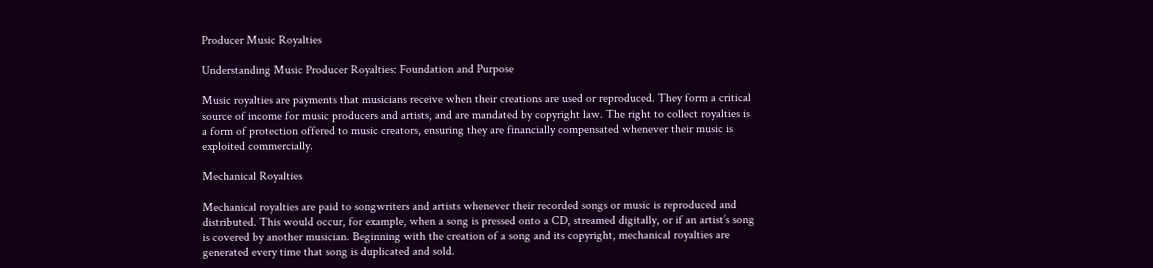Producer Music Royalties

Understanding Music Producer Royalties: Foundation and Purpose

Music royalties are payments that musicians receive when their creations are used or reproduced. They form a critical source of income for music producers and artists, and are mandated by copyright law. The right to collect royalties is a form of protection offered to music creators, ensuring they are financially compensated whenever their music is exploited commercially.

Mechanical Royalties

Mechanical royalties are paid to songwriters and artists whenever their recorded songs or music is reproduced and distributed. This would occur, for example, when a song is pressed onto a CD, streamed digitally, or if an artist’s song is covered by another musician. Beginning with the creation of a song and its copyright, mechanical royalties are generated every time that song is duplicated and sold.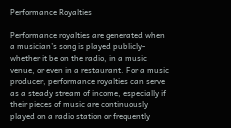Performance Royalties

Performance royalties are generated when a musician’s song is played publicly- whether it be on the radio, in a music venue, or even in a restaurant. For a music producer, performance royalties can serve as a steady stream of income, especially if their pieces of music are continuously played on a radio station or frequently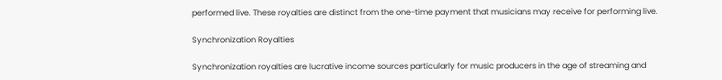performed live. These royalties are distinct from the one-time payment that musicians may receive for performing live.

Synchronization Royalties

Synchronization royalties are lucrative income sources particularly for music producers in the age of streaming and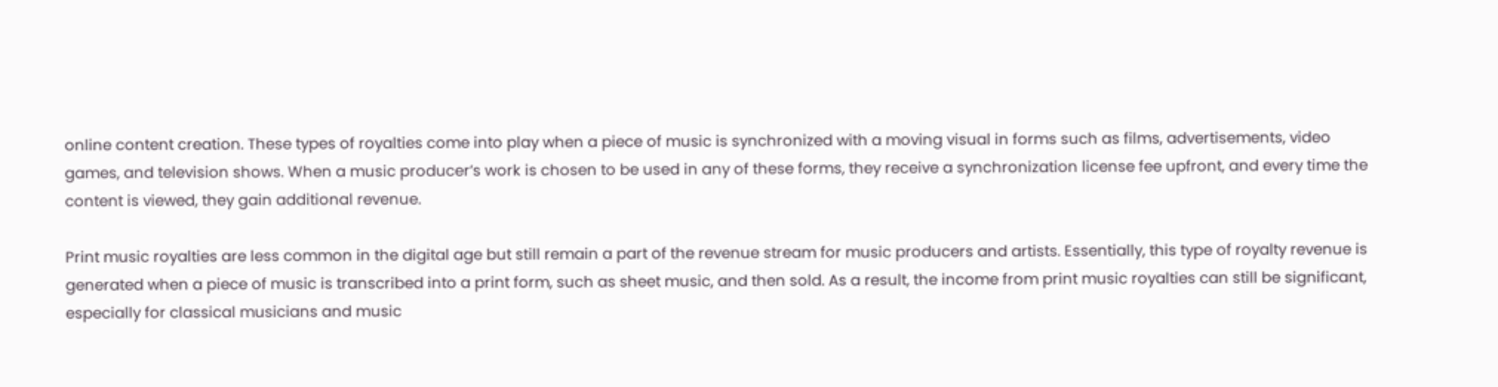online content creation. These types of royalties come into play when a piece of music is synchronized with a moving visual in forms such as films, advertisements, video games, and television shows. When a music producer’s work is chosen to be used in any of these forms, they receive a synchronization license fee upfront, and every time the content is viewed, they gain additional revenue.

Print music royalties are less common in the digital age but still remain a part of the revenue stream for music producers and artists. Essentially, this type of royalty revenue is generated when a piece of music is transcribed into a print form, such as sheet music, and then sold. As a result, the income from print music royalties can still be significant, especially for classical musicians and music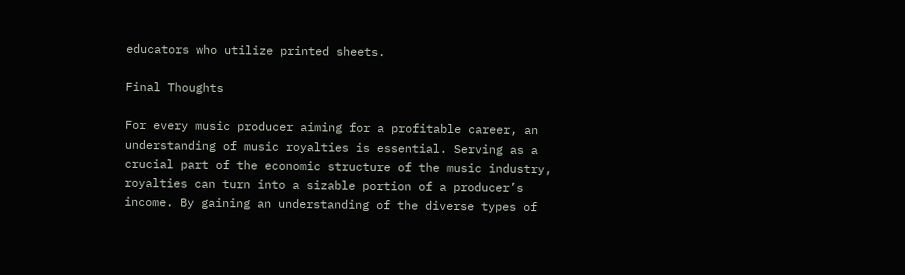educators who utilize printed sheets.

Final Thoughts

For every music producer aiming for a profitable career, an understanding of music royalties is essential. Serving as a crucial part of the economic structure of the music industry, royalties can turn into a sizable portion of a producer’s income. By gaining an understanding of the diverse types of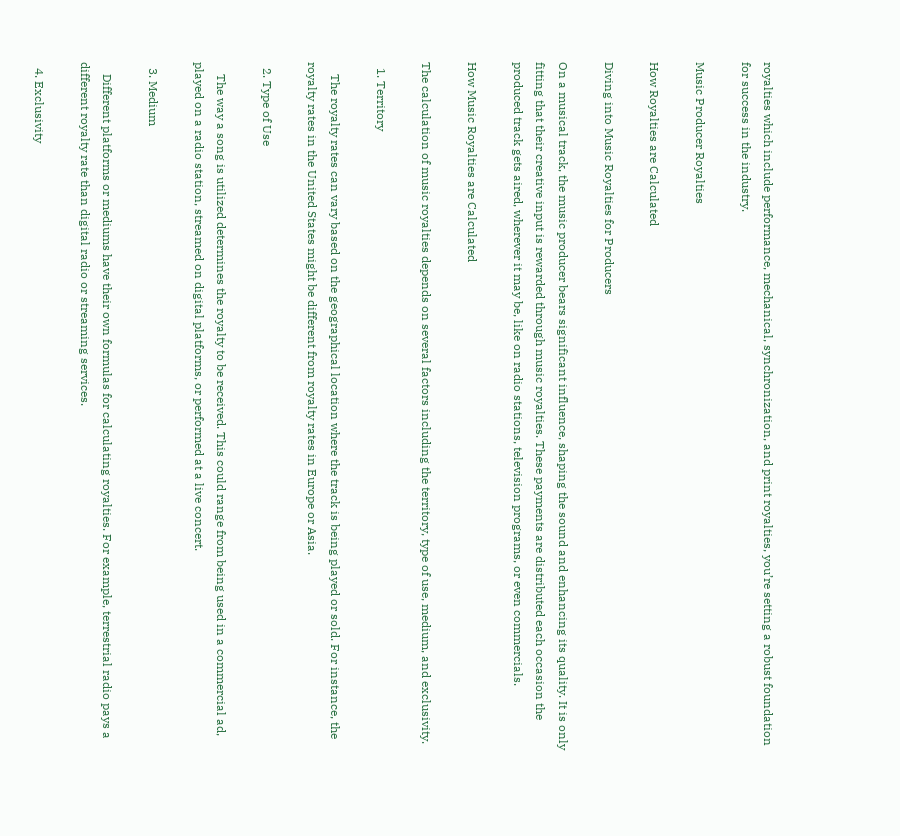royalties which include performance, mechanical, synchronization, and print royalties, you’re setting a robust foundation for success in the industry.

Music Producer Royalties

How Royalties are Calculated

Diving into Music Royalties for Producers

On a musical track, the music producer bears significant influence, shaping the sound and enhancing its quality. It is only fitting that their creative input is rewarded through music royalties. These payments are distributed each occasion the produced track gets aired, wherever it may be, like on radio stations, television programs, or even commercials.

How Music Royalties are Calculated

The calculation of music royalties depends on several factors including the territory, type of use, medium, and exclusivity.

  1. Territory

    The royalty rates can vary based on the geographical location where the track is being played or sold. For instance, the royalty rates in the United States might be different from royalty rates in Europe or Asia.

  2. Type of Use

    The way a song is utilized determines the royalty to be received. This could range from being used in a commercial ad, played on a radio station, streamed on digital platforms, or performed at a live concert.

  3. Medium

    Different platforms or mediums have their own formulas for calculating royalties. For example, terrestrial radio pays a different royalty rate than digital radio or streaming services.

  4. Exclusivity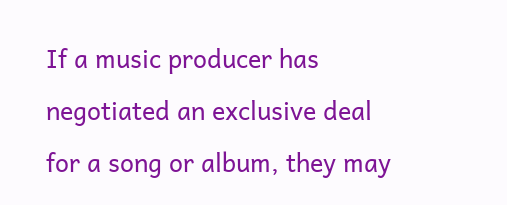If a music producer has negotiated an exclusive deal for a song or album, they may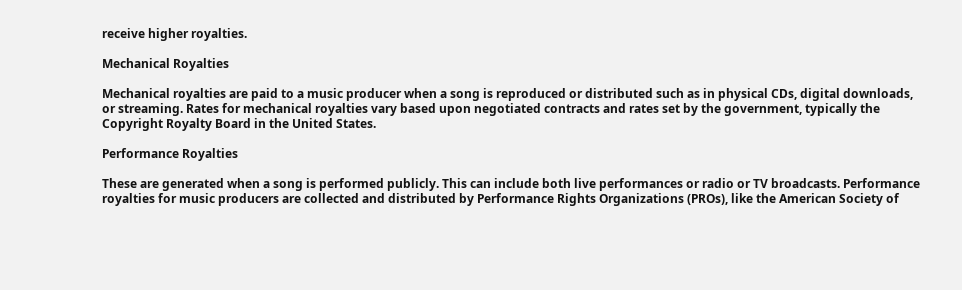receive higher royalties.

Mechanical Royalties

Mechanical royalties are paid to a music producer when a song is reproduced or distributed such as in physical CDs, digital downloads, or streaming. Rates for mechanical royalties vary based upon negotiated contracts and rates set by the government, typically the Copyright Royalty Board in the United States.

Performance Royalties

These are generated when a song is performed publicly. This can include both live performances or radio or TV broadcasts. Performance royalties for music producers are collected and distributed by Performance Rights Organizations (PROs), like the American Society of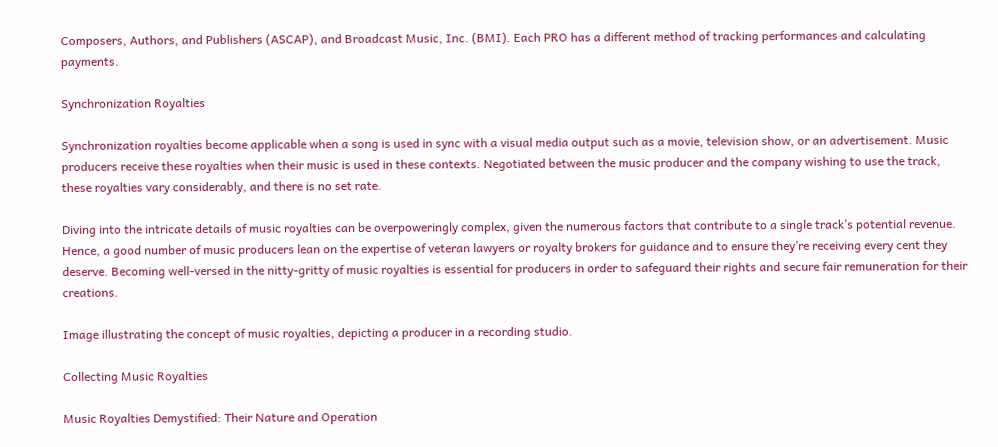Composers, Authors, and Publishers (ASCAP), and Broadcast Music, Inc. (BMI). Each PRO has a different method of tracking performances and calculating payments.

Synchronization Royalties

Synchronization royalties become applicable when a song is used in sync with a visual media output such as a movie, television show, or an advertisement. Music producers receive these royalties when their music is used in these contexts. Negotiated between the music producer and the company wishing to use the track, these royalties vary considerably, and there is no set rate.

Diving into the intricate details of music royalties can be overpoweringly complex, given the numerous factors that contribute to a single track’s potential revenue. Hence, a good number of music producers lean on the expertise of veteran lawyers or royalty brokers for guidance and to ensure they’re receiving every cent they deserve. Becoming well-versed in the nitty-gritty of music royalties is essential for producers in order to safeguard their rights and secure fair remuneration for their creations.

Image illustrating the concept of music royalties, depicting a producer in a recording studio.

Collecting Music Royalties

Music Royalties Demystified: Their Nature and Operation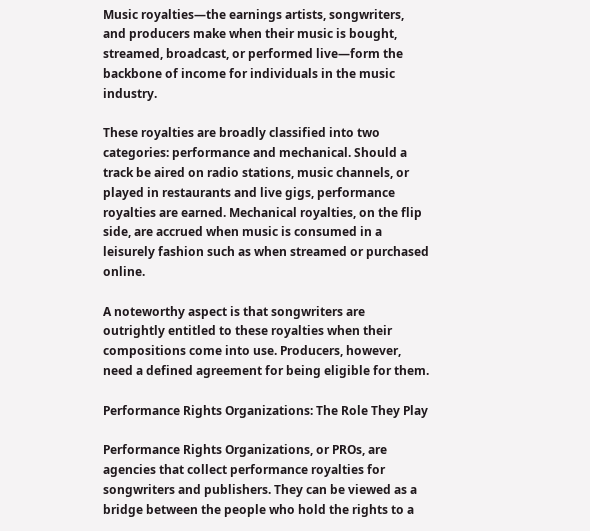Music royalties—the earnings artists, songwriters, and producers make when their music is bought, streamed, broadcast, or performed live—form the backbone of income for individuals in the music industry.

These royalties are broadly classified into two categories: performance and mechanical. Should a track be aired on radio stations, music channels, or played in restaurants and live gigs, performance royalties are earned. Mechanical royalties, on the flip side, are accrued when music is consumed in a leisurely fashion such as when streamed or purchased online.

A noteworthy aspect is that songwriters are outrightly entitled to these royalties when their compositions come into use. Producers, however, need a defined agreement for being eligible for them.

Performance Rights Organizations: The Role They Play

Performance Rights Organizations, or PROs, are agencies that collect performance royalties for songwriters and publishers. They can be viewed as a bridge between the people who hold the rights to a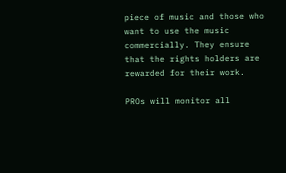piece of music and those who want to use the music commercially. They ensure that the rights holders are rewarded for their work.

PROs will monitor all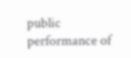public performance of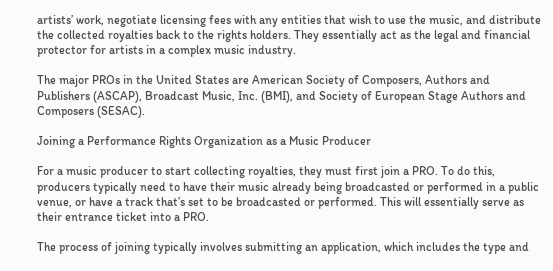artists’ work, negotiate licensing fees with any entities that wish to use the music, and distribute the collected royalties back to the rights holders. They essentially act as the legal and financial protector for artists in a complex music industry.

The major PROs in the United States are American Society of Composers, Authors and Publishers (ASCAP), Broadcast Music, Inc. (BMI), and Society of European Stage Authors and Composers (SESAC).

Joining a Performance Rights Organization as a Music Producer

For a music producer to start collecting royalties, they must first join a PRO. To do this, producers typically need to have their music already being broadcasted or performed in a public venue, or have a track that’s set to be broadcasted or performed. This will essentially serve as their entrance ticket into a PRO.

The process of joining typically involves submitting an application, which includes the type and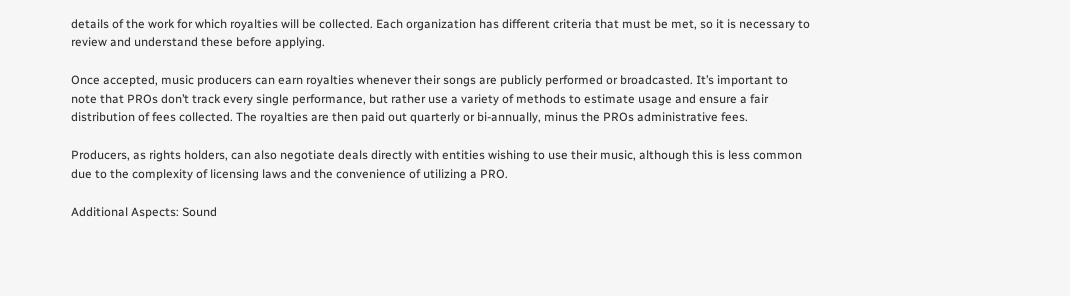details of the work for which royalties will be collected. Each organization has different criteria that must be met, so it is necessary to review and understand these before applying.

Once accepted, music producers can earn royalties whenever their songs are publicly performed or broadcasted. It’s important to note that PROs don’t track every single performance, but rather use a variety of methods to estimate usage and ensure a fair distribution of fees collected. The royalties are then paid out quarterly or bi-annually, minus the PROs administrative fees.

Producers, as rights holders, can also negotiate deals directly with entities wishing to use their music, although this is less common due to the complexity of licensing laws and the convenience of utilizing a PRO.

Additional Aspects: Sound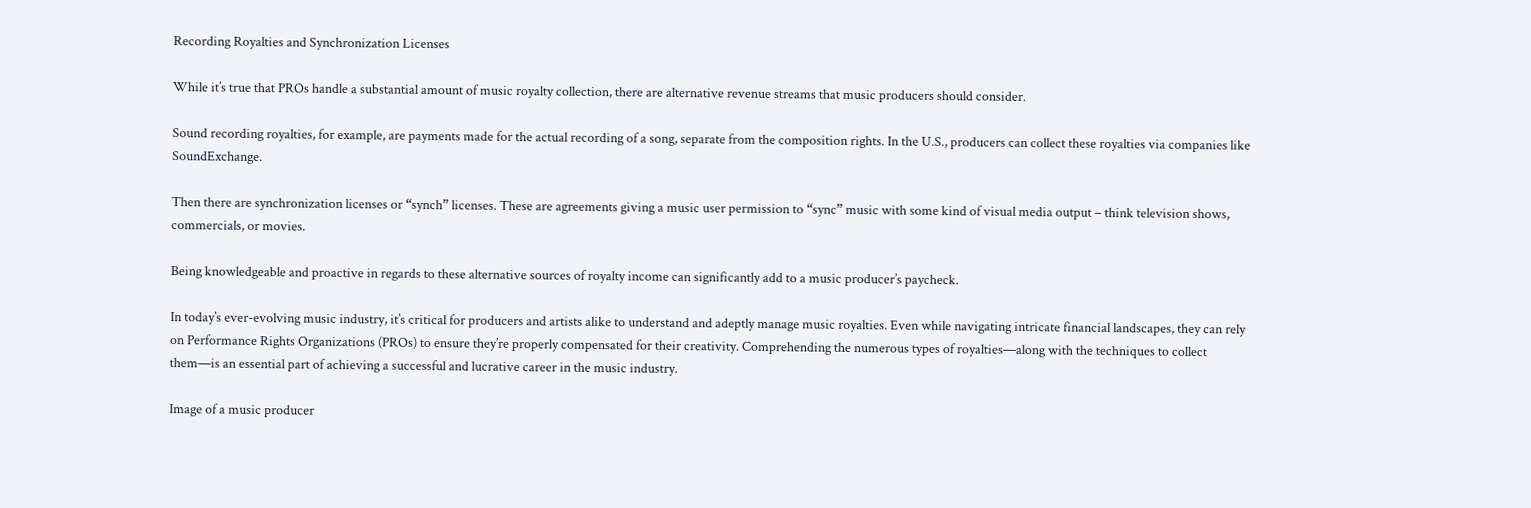Recording Royalties and Synchronization Licenses

While it’s true that PROs handle a substantial amount of music royalty collection, there are alternative revenue streams that music producers should consider.

Sound recording royalties, for example, are payments made for the actual recording of a song, separate from the composition rights. In the U.S., producers can collect these royalties via companies like SoundExchange.

Then there are synchronization licenses or “synch” licenses. These are agreements giving a music user permission to “sync” music with some kind of visual media output – think television shows, commercials, or movies.

Being knowledgeable and proactive in regards to these alternative sources of royalty income can significantly add to a music producer’s paycheck.

In today’s ever-evolving music industry, it’s critical for producers and artists alike to understand and adeptly manage music royalties. Even while navigating intricate financial landscapes, they can rely on Performance Rights Organizations (PROs) to ensure they’re properly compensated for their creativity. Comprehending the numerous types of royalties—along with the techniques to collect them—is an essential part of achieving a successful and lucrative career in the music industry.

Image of a music producer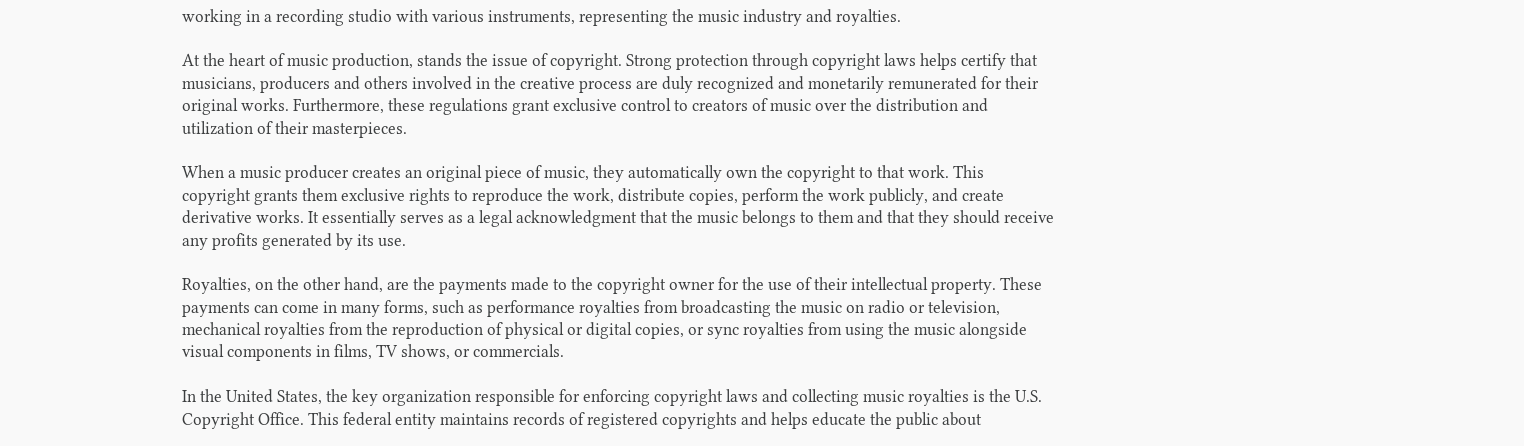working in a recording studio with various instruments, representing the music industry and royalties.

At the heart of music production, stands the issue of copyright. Strong protection through copyright laws helps certify that musicians, producers and others involved in the creative process are duly recognized and monetarily remunerated for their original works. Furthermore, these regulations grant exclusive control to creators of music over the distribution and utilization of their masterpieces.

When a music producer creates an original piece of music, they automatically own the copyright to that work. This copyright grants them exclusive rights to reproduce the work, distribute copies, perform the work publicly, and create derivative works. It essentially serves as a legal acknowledgment that the music belongs to them and that they should receive any profits generated by its use.

Royalties, on the other hand, are the payments made to the copyright owner for the use of their intellectual property. These payments can come in many forms, such as performance royalties from broadcasting the music on radio or television, mechanical royalties from the reproduction of physical or digital copies, or sync royalties from using the music alongside visual components in films, TV shows, or commercials.

In the United States, the key organization responsible for enforcing copyright laws and collecting music royalties is the U.S. Copyright Office. This federal entity maintains records of registered copyrights and helps educate the public about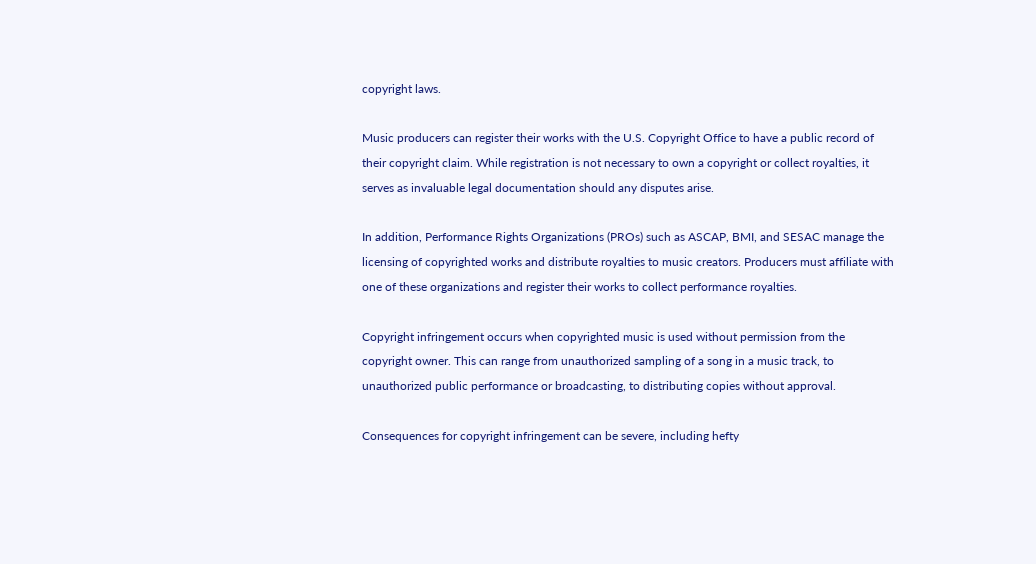copyright laws.

Music producers can register their works with the U.S. Copyright Office to have a public record of their copyright claim. While registration is not necessary to own a copyright or collect royalties, it serves as invaluable legal documentation should any disputes arise.

In addition, Performance Rights Organizations (PROs) such as ASCAP, BMI, and SESAC manage the licensing of copyrighted works and distribute royalties to music creators. Producers must affiliate with one of these organizations and register their works to collect performance royalties.

Copyright infringement occurs when copyrighted music is used without permission from the copyright owner. This can range from unauthorized sampling of a song in a music track, to unauthorized public performance or broadcasting, to distributing copies without approval.

Consequences for copyright infringement can be severe, including hefty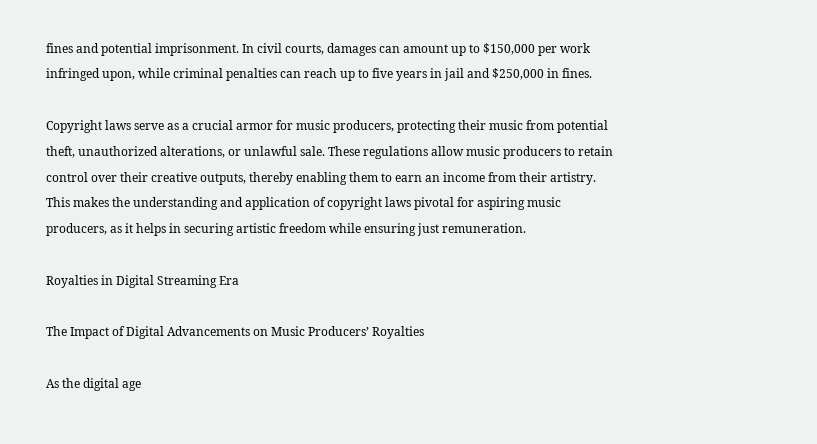fines and potential imprisonment. In civil courts, damages can amount up to $150,000 per work infringed upon, while criminal penalties can reach up to five years in jail and $250,000 in fines.

Copyright laws serve as a crucial armor for music producers, protecting their music from potential theft, unauthorized alterations, or unlawful sale. These regulations allow music producers to retain control over their creative outputs, thereby enabling them to earn an income from their artistry. This makes the understanding and application of copyright laws pivotal for aspiring music producers, as it helps in securing artistic freedom while ensuring just remuneration.

Royalties in Digital Streaming Era

The Impact of Digital Advancements on Music Producers’ Royalties

As the digital age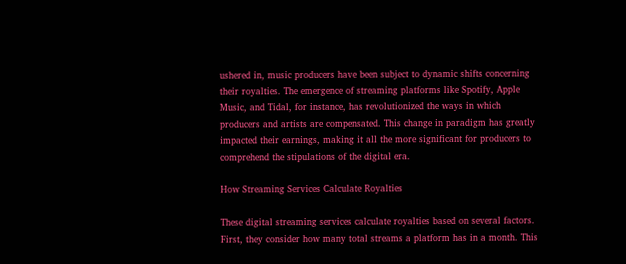ushered in, music producers have been subject to dynamic shifts concerning their royalties. The emergence of streaming platforms like Spotify, Apple Music, and Tidal, for instance, has revolutionized the ways in which producers and artists are compensated. This change in paradigm has greatly impacted their earnings, making it all the more significant for producers to comprehend the stipulations of the digital era.

How Streaming Services Calculate Royalties

These digital streaming services calculate royalties based on several factors. First, they consider how many total streams a platform has in a month. This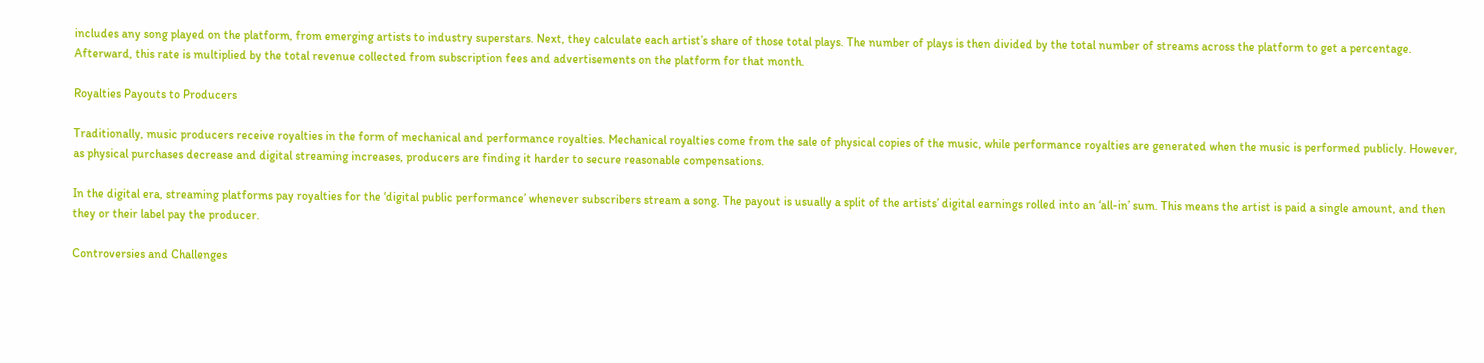includes any song played on the platform, from emerging artists to industry superstars. Next, they calculate each artist’s share of those total plays. The number of plays is then divided by the total number of streams across the platform to get a percentage. Afterward, this rate is multiplied by the total revenue collected from subscription fees and advertisements on the platform for that month.

Royalties Payouts to Producers

Traditionally, music producers receive royalties in the form of mechanical and performance royalties. Mechanical royalties come from the sale of physical copies of the music, while performance royalties are generated when the music is performed publicly. However, as physical purchases decrease and digital streaming increases, producers are finding it harder to secure reasonable compensations.

In the digital era, streaming platforms pay royalties for the ‘digital public performance’ whenever subscribers stream a song. The payout is usually a split of the artists’ digital earnings rolled into an ‘all-in’ sum. This means the artist is paid a single amount, and then they or their label pay the producer.

Controversies and Challenges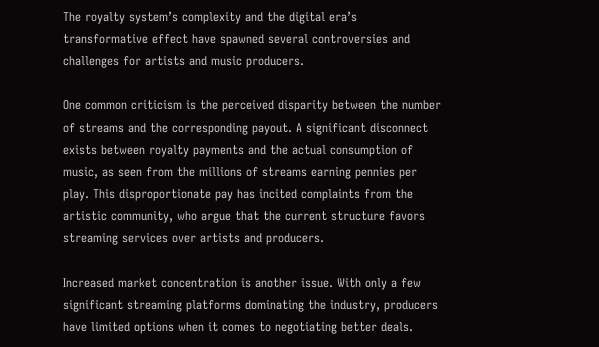The royalty system’s complexity and the digital era’s transformative effect have spawned several controversies and challenges for artists and music producers.

One common criticism is the perceived disparity between the number of streams and the corresponding payout. A significant disconnect exists between royalty payments and the actual consumption of music, as seen from the millions of streams earning pennies per play. This disproportionate pay has incited complaints from the artistic community, who argue that the current structure favors streaming services over artists and producers.

Increased market concentration is another issue. With only a few significant streaming platforms dominating the industry, producers have limited options when it comes to negotiating better deals.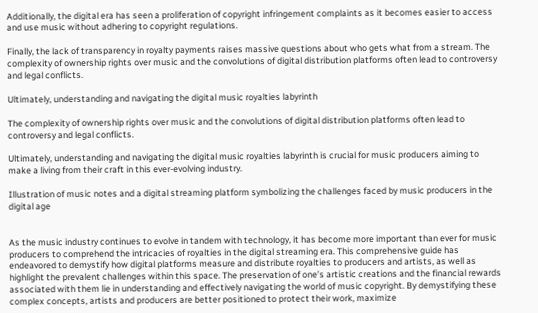Additionally, the digital era has seen a proliferation of copyright infringement complaints as it becomes easier to access and use music without adhering to copyright regulations.

Finally, the lack of transparency in royalty payments raises massive questions about who gets what from a stream. The complexity of ownership rights over music and the convolutions of digital distribution platforms often lead to controversy and legal conflicts.

Ultimately, understanding and navigating the digital music royalties labyrinth

The complexity of ownership rights over music and the convolutions of digital distribution platforms often lead to controversy and legal conflicts.

Ultimately, understanding and navigating the digital music royalties labyrinth is crucial for music producers aiming to make a living from their craft in this ever-evolving industry.

Illustration of music notes and a digital streaming platform symbolizing the challenges faced by music producers in the digital age


As the music industry continues to evolve in tandem with technology, it has become more important than ever for music producers to comprehend the intricacies of royalties in the digital streaming era. This comprehensive guide has endeavored to demystify how digital platforms measure and distribute royalties to producers and artists, as well as highlight the prevalent challenges within this space. The preservation of one’s artistic creations and the financial rewards associated with them lie in understanding and effectively navigating the world of music copyright. By demystifying these complex concepts, artists and producers are better positioned to protect their work, maximize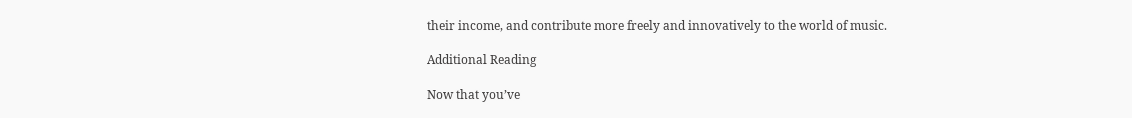their income, and contribute more freely and innovatively to the world of music.

Additional Reading

Now that you’ve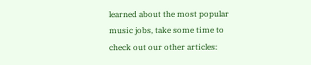learned about the most popular music jobs, take some time to check out our other articles: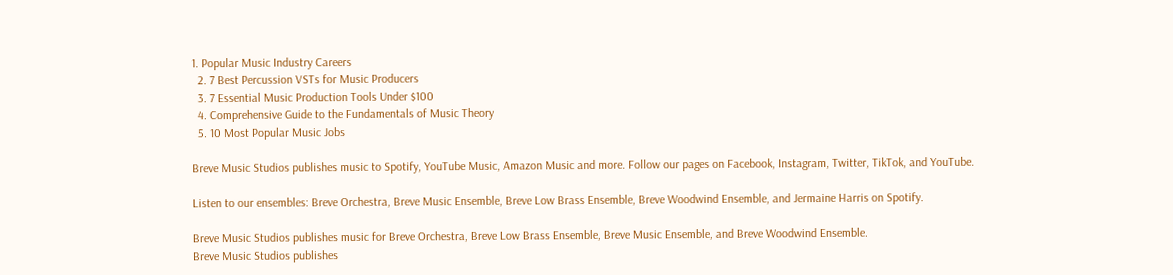1. Popular Music Industry Careers
  2. 7 Best Percussion VSTs for Music Producers
  3. 7 Essential Music Production Tools Under $100
  4. Comprehensive Guide to the Fundamentals of Music Theory
  5. 10 Most Popular Music Jobs

Breve Music Studios publishes music to Spotify, YouTube Music, Amazon Music and more. Follow our pages on Facebook, Instagram, Twitter, TikTok, and YouTube.

Listen to our ensembles: Breve Orchestra, Breve Music Ensemble, Breve Low Brass Ensemble, Breve Woodwind Ensemble, and Jermaine Harris on Spotify.

Breve Music Studios publishes music for Breve Orchestra, Breve Low Brass Ensemble, Breve Music Ensemble, and Breve Woodwind Ensemble.
Breve Music Studios publishes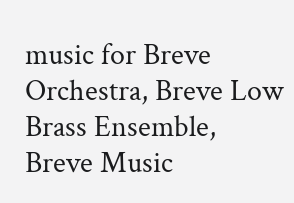music for Breve Orchestra, Breve Low Brass Ensemble, Breve Music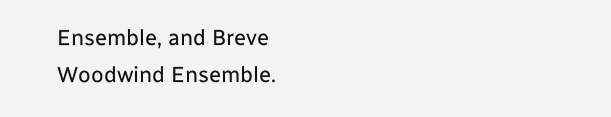Ensemble, and Breve Woodwind Ensemble.